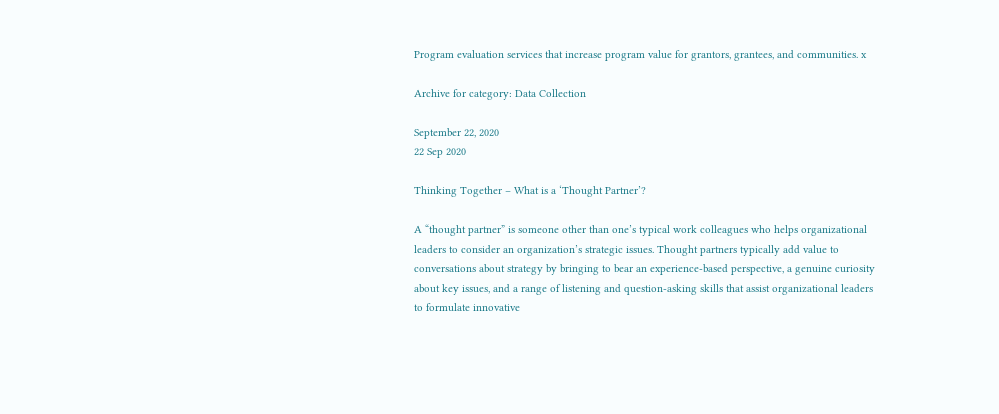Program evaluation services that increase program value for grantors, grantees, and communities. x

Archive for category: Data Collection

September 22, 2020
22 Sep 2020

Thinking Together – What is a ‘Thought Partner’?

A “thought partner” is someone other than one’s typical work colleagues who helps organizational leaders to consider an organization’s strategic issues. Thought partners typically add value to conversations about strategy by bringing to bear an experience-based perspective, a genuine curiosity about key issues, and a range of listening and question-asking skills that assist organizational leaders to formulate innovative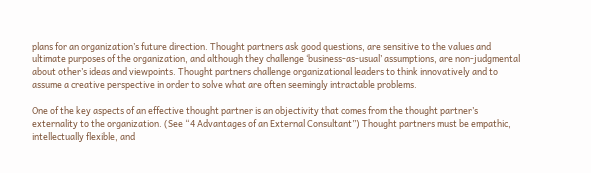plans for an organization’s future direction. Thought partners ask good questions, are sensitive to the values and ultimate purposes of the organization, and although they challenge ‘business-as-usual’ assumptions, are non-judgmental about other’s ideas and viewpoints. Thought partners challenge organizational leaders to think innovatively and to assume a creative perspective in order to solve what are often seemingly intractable problems.

One of the key aspects of an effective thought partner is an objectivity that comes from the thought partner’s externality to the organization. (See “4 Advantages of an External Consultant”) Thought partners must be empathic, intellectually flexible, and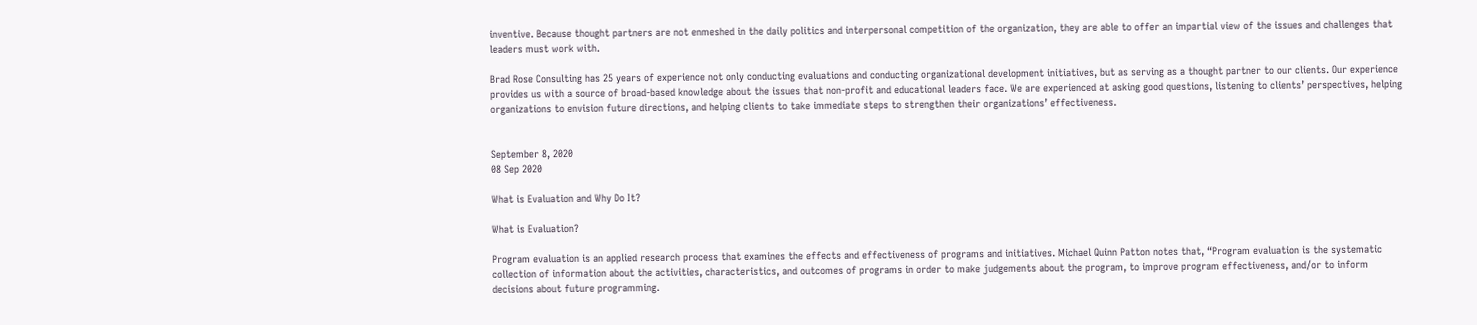inventive. Because thought partners are not enmeshed in the daily politics and interpersonal competition of the organization, they are able to offer an impartial view of the issues and challenges that leaders must work with.

Brad Rose Consulting has 25 years of experience not only conducting evaluations and conducting organizational development initiatives, but as serving as a thought partner to our clients. Our experience provides us with a source of broad-based knowledge about the issues that non-profit and educational leaders face. We are experienced at asking good questions, listening to clients’ perspectives, helping organizations to envision future directions, and helping clients to take immediate steps to strengthen their organizations’ effectiveness.


September 8, 2020
08 Sep 2020

What is Evaluation and Why Do It?

What is Evaluation?

Program evaluation is an applied research process that examines the effects and effectiveness of programs and initiatives. Michael Quinn Patton notes that, “Program evaluation is the systematic collection of information about the activities, characteristics, and outcomes of programs in order to make judgements about the program, to improve program effectiveness, and/or to inform decisions about future programming.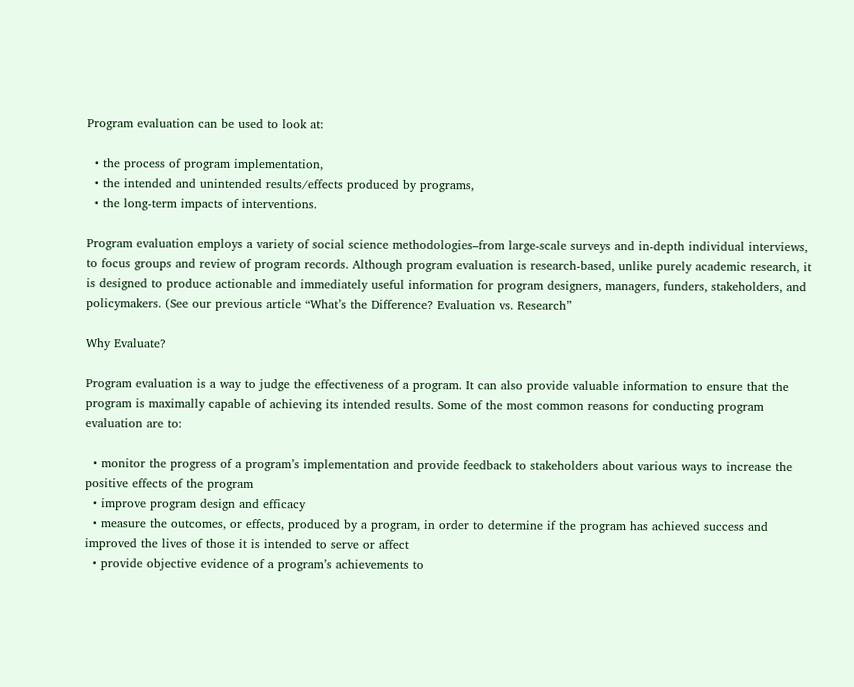Program evaluation can be used to look at:

  • the process of program implementation,
  • the intended and unintended results/effects produced by programs,
  • the long-term impacts of interventions.

Program evaluation employs a variety of social science methodologies–from large-scale surveys and in-depth individual interviews, to focus groups and review of program records. Although program evaluation is research-based, unlike purely academic research, it is designed to produce actionable and immediately useful information for program designers, managers, funders, stakeholders, and policymakers. (See our previous article “What’s the Difference? Evaluation vs. Research”

Why Evaluate?

Program evaluation is a way to judge the effectiveness of a program. It can also provide valuable information to ensure that the program is maximally capable of achieving its intended results. Some of the most common reasons for conducting program evaluation are to:

  • monitor the progress of a program’s implementation and provide feedback to stakeholders about various ways to increase the positive effects of the program
  • improve program design and efficacy
  • measure the outcomes, or effects, produced by a program, in order to determine if the program has achieved success and improved the lives of those it is intended to serve or affect
  • provide objective evidence of a program’s achievements to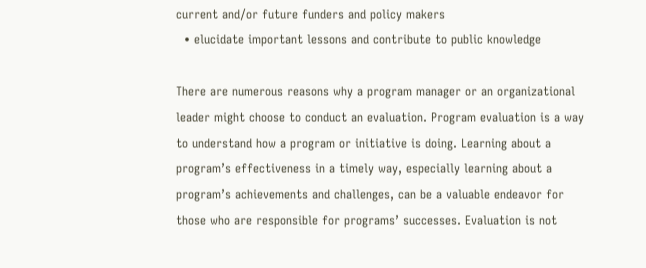current and/or future funders and policy makers
  • elucidate important lessons and contribute to public knowledge

There are numerous reasons why a program manager or an organizational leader might choose to conduct an evaluation. Program evaluation is a way to understand how a program or initiative is doing. Learning about a program’s effectiveness in a timely way, especially learning about a program’s achievements and challenges, can be a valuable endeavor for those who are responsible for programs’ successes. Evaluation is not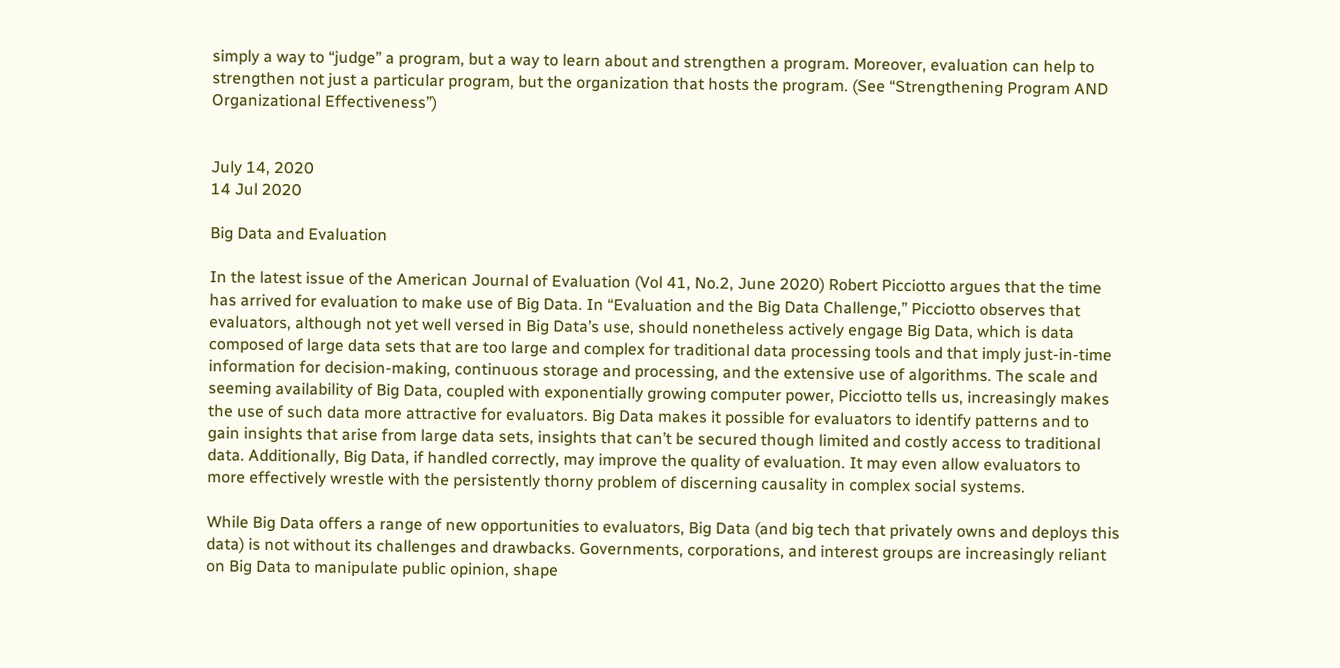simply a way to “judge” a program, but a way to learn about and strengthen a program. Moreover, evaluation can help to strengthen not just a particular program, but the organization that hosts the program. (See “Strengthening Program AND Organizational Effectiveness”)


July 14, 2020
14 Jul 2020

Big Data and Evaluation

In the latest issue of the American Journal of Evaluation (Vol 41, No.2, June 2020) Robert Picciotto argues that the time has arrived for evaluation to make use of Big Data. In “Evaluation and the Big Data Challenge,” Picciotto observes that evaluators, although not yet well versed in Big Data’s use, should nonetheless actively engage Big Data, which is data composed of large data sets that are too large and complex for traditional data processing tools and that imply just-in-time information for decision-making, continuous storage and processing, and the extensive use of algorithms. The scale and seeming availability of Big Data, coupled with exponentially growing computer power, Picciotto tells us, increasingly makes the use of such data more attractive for evaluators. Big Data makes it possible for evaluators to identify patterns and to gain insights that arise from large data sets, insights that can’t be secured though limited and costly access to traditional data. Additionally, Big Data, if handled correctly, may improve the quality of evaluation. It may even allow evaluators to more effectively wrestle with the persistently thorny problem of discerning causality in complex social systems.

While Big Data offers a range of new opportunities to evaluators, Big Data (and big tech that privately owns and deploys this data) is not without its challenges and drawbacks. Governments, corporations, and interest groups are increasingly reliant on Big Data to manipulate public opinion, shape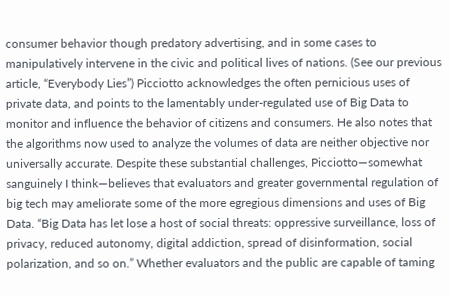consumer behavior though predatory advertising, and in some cases to manipulatively intervene in the civic and political lives of nations. (See our previous article, “Everybody Lies”) Picciotto acknowledges the often pernicious uses of private data, and points to the lamentably under-regulated use of Big Data to monitor and influence the behavior of citizens and consumers. He also notes that the algorithms now used to analyze the volumes of data are neither objective nor universally accurate. Despite these substantial challenges, Picciotto—somewhat sanguinely I think—believes that evaluators and greater governmental regulation of big tech may ameliorate some of the more egregious dimensions and uses of Big Data. “Big Data has let lose a host of social threats: oppressive surveillance, loss of privacy, reduced autonomy, digital addiction, spread of disinformation, social polarization, and so on.” Whether evaluators and the public are capable of taming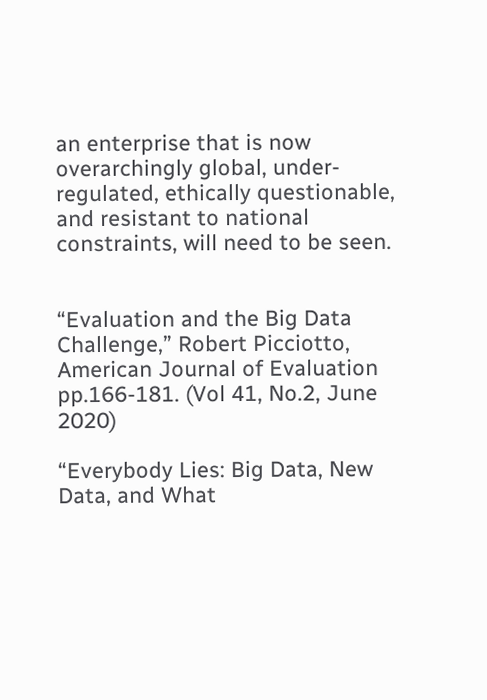an enterprise that is now overarchingly global, under-regulated, ethically questionable, and resistant to national constraints, will need to be seen.


“Evaluation and the Big Data Challenge,” Robert Picciotto, American Journal of Evaluation pp.166-181. (Vol 41, No.2, June 2020)

“Everybody Lies: Big Data, New Data, and What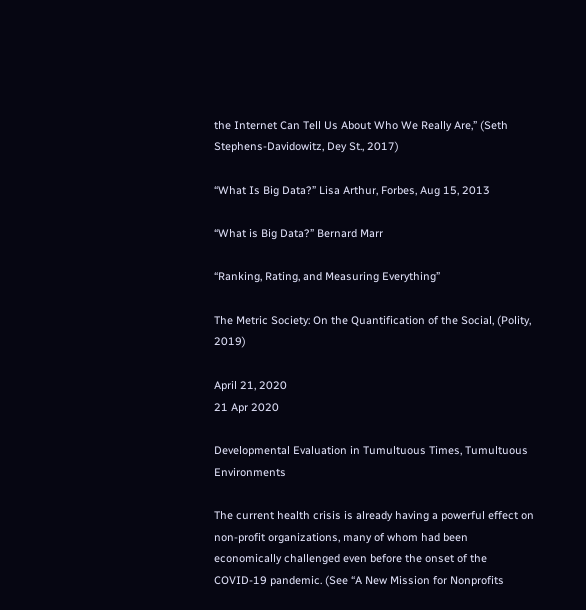the Internet Can Tell Us About Who We Really Are,” (Seth Stephens-Davidowitz, Dey St., 2017)

“What Is Big Data?” Lisa Arthur, Forbes, Aug 15, 2013

“What is Big Data?” Bernard Marr

“Ranking, Rating, and Measuring Everything”

The Metric Society: On the Quantification of the Social, (Polity, 2019)

April 21, 2020
21 Apr 2020

Developmental Evaluation in Tumultuous Times, Tumultuous Environments

The current health crisis is already having a powerful effect on non-profit organizations, many of whom had been economically challenged even before the onset of the COVID-19 pandemic. (See “A New Mission for Nonprofits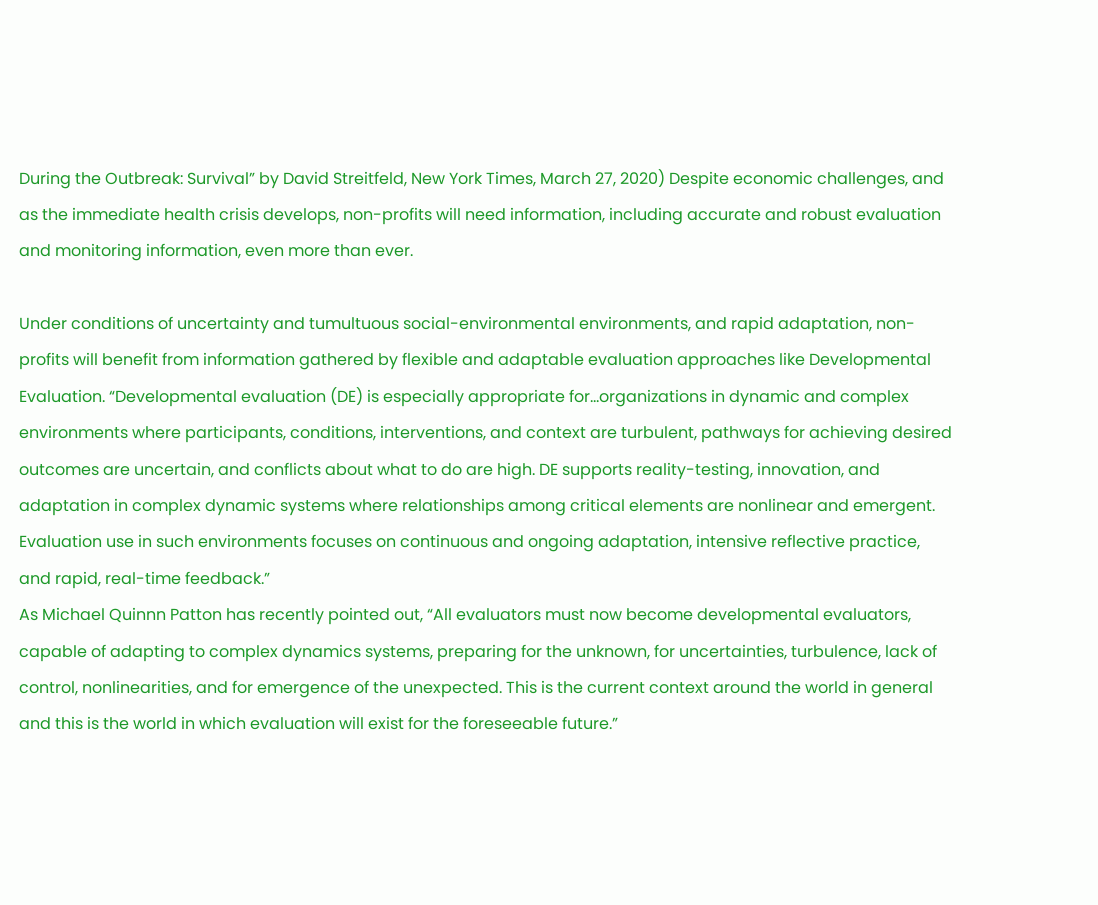During the Outbreak: Survival” by David Streitfeld, New York Times, March 27, 2020) Despite economic challenges, and as the immediate health crisis develops, non-profits will need information, including accurate and robust evaluation and monitoring information, even more than ever.

Under conditions of uncertainty and tumultuous social-environmental environments, and rapid adaptation, non-profits will benefit from information gathered by flexible and adaptable evaluation approaches like Developmental Evaluation. “Developmental evaluation (DE) is especially appropriate for…organizations in dynamic and complex environments where participants, conditions, interventions, and context are turbulent, pathways for achieving desired outcomes are uncertain, and conflicts about what to do are high. DE supports reality-testing, innovation, and adaptation in complex dynamic systems where relationships among critical elements are nonlinear and emergent. Evaluation use in such environments focuses on continuous and ongoing adaptation, intensive reflective practice, and rapid, real-time feedback.”
As Michael Quinnn Patton has recently pointed out, “All evaluators must now become developmental evaluators, capable of adapting to complex dynamics systems, preparing for the unknown, for uncertainties, turbulence, lack of control, nonlinearities, and for emergence of the unexpected. This is the current context around the world in general and this is the world in which evaluation will exist for the foreseeable future.”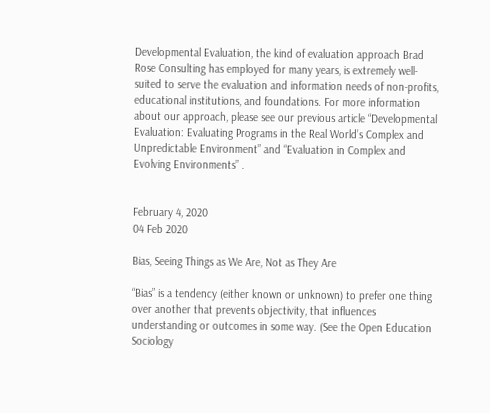Developmental Evaluation, the kind of evaluation approach Brad Rose Consulting has employed for many years, is extremely well-suited to serve the evaluation and information needs of non-profits, educational institutions, and foundations. For more information about our approach, please see our previous article “Developmental Evaluation: Evaluating Programs in the Real World’s Complex and Unpredictable Environment” and “Evaluation in Complex and Evolving Environments” .


February 4, 2020
04 Feb 2020

Bias, Seeing Things as We Are, Not as They Are

“Bias” is a tendency (either known or unknown) to prefer one thing over another that prevents objectivity, that influences understanding or outcomes in some way. (See the Open Education Sociology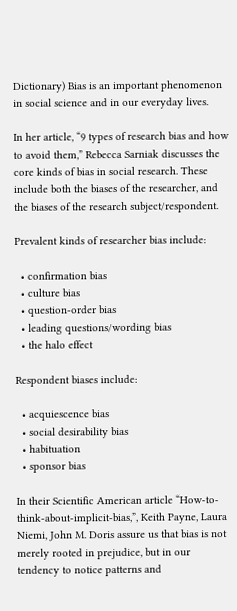Dictionary) Bias is an important phenomenon in social science and in our everyday lives.

In her article, “9 types of research bias and how to avoid them,” Rebecca Sarniak discusses the core kinds of bias in social research. These include both the biases of the researcher, and the biases of the research subject/respondent.

Prevalent kinds of researcher bias include:

  • confirmation bias
  • culture bias
  • question-order bias
  • leading questions/wording bias
  • the halo effect

Respondent biases include:

  • acquiescence bias
  • social desirability bias
  • habituation
  • sponsor bias

In their Scientific American article “How-to-think-about-implicit-bias,”, Keith Payne, Laura Niemi, John M. Doris assure us that bias is not merely rooted in prejudice, but in our tendency to notice patterns and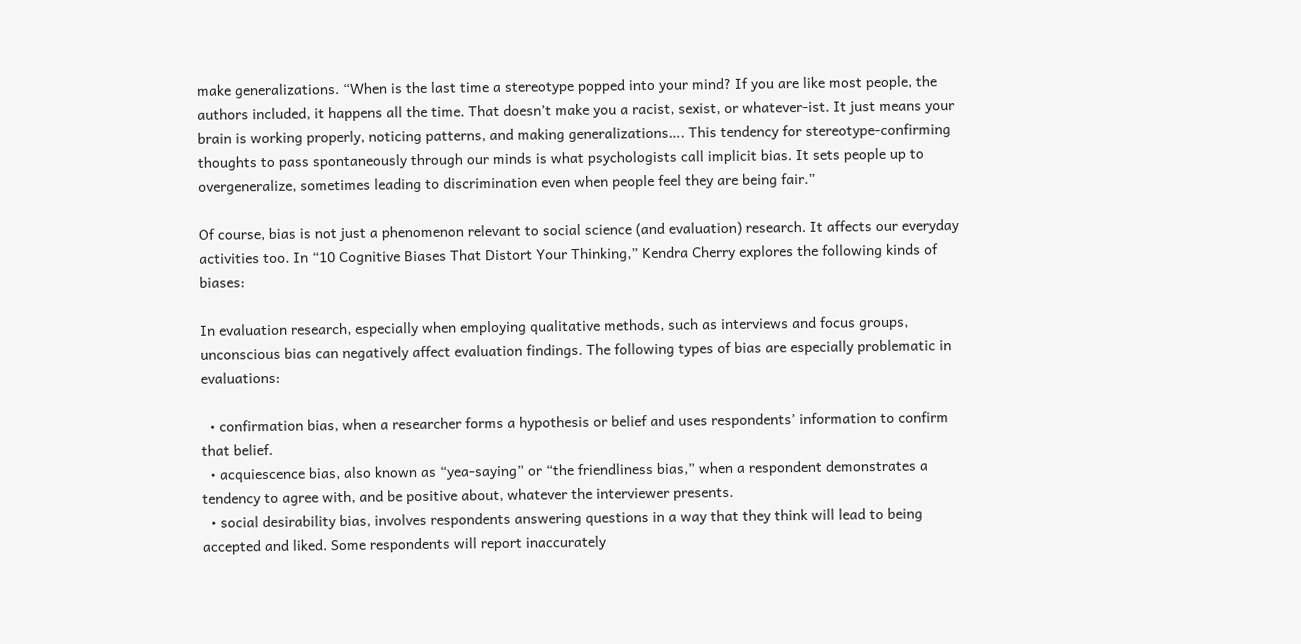make generalizations. “When is the last time a stereotype popped into your mind? If you are like most people, the authors included, it happens all the time. That doesn’t make you a racist, sexist, or whatever-ist. It just means your brain is working properly, noticing patterns, and making generalizations…. This tendency for stereotype-confirming thoughts to pass spontaneously through our minds is what psychologists call implicit bias. It sets people up to overgeneralize, sometimes leading to discrimination even when people feel they are being fair.”

Of course, bias is not just a phenomenon relevant to social science (and evaluation) research. It affects our everyday activities too. In “10 Cognitive Biases That Distort Your Thinking,” Kendra Cherry explores the following kinds of biases:

In evaluation research, especially when employing qualitative methods, such as interviews and focus groups, unconscious bias can negatively affect evaluation findings. The following types of bias are especially problematic in evaluations:

  • confirmation bias, when a researcher forms a hypothesis or belief and uses respondents’ information to confirm that belief.
  • acquiescence bias, also known as “yea-saying” or “the friendliness bias,” when a respondent demonstrates a tendency to agree with, and be positive about, whatever the interviewer presents.
  • social desirability bias, involves respondents answering questions in a way that they think will lead to being accepted and liked. Some respondents will report inaccurately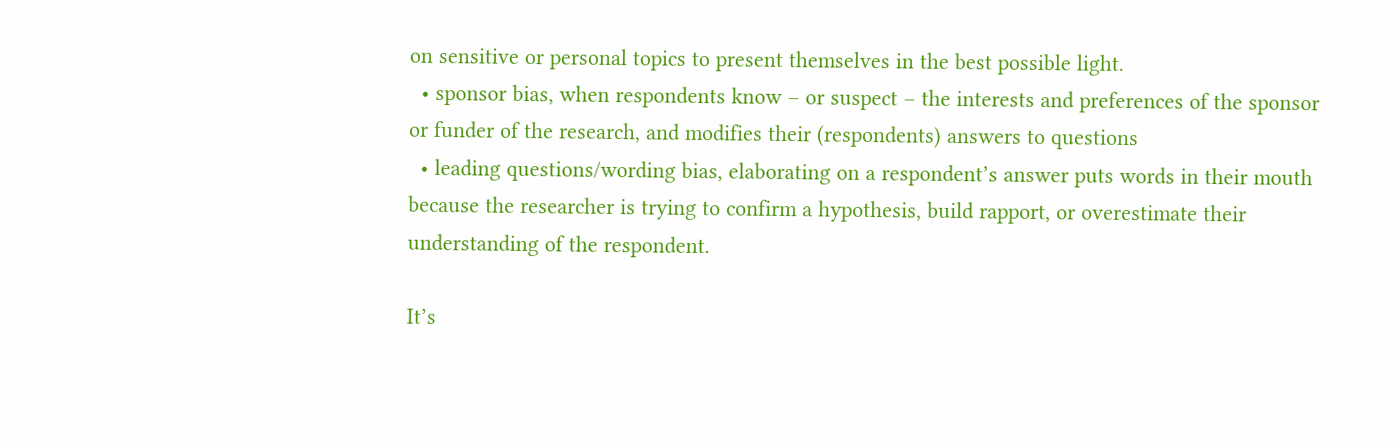on sensitive or personal topics to present themselves in the best possible light.
  • sponsor bias, when respondents know – or suspect – the interests and preferences of the sponsor or funder of the research, and modifies their (respondents) answers to questions
  • leading questions/wording bias, elaborating on a respondent’s answer puts words in their mouth because the researcher is trying to confirm a hypothesis, build rapport, or overestimate their understanding of the respondent.

It’s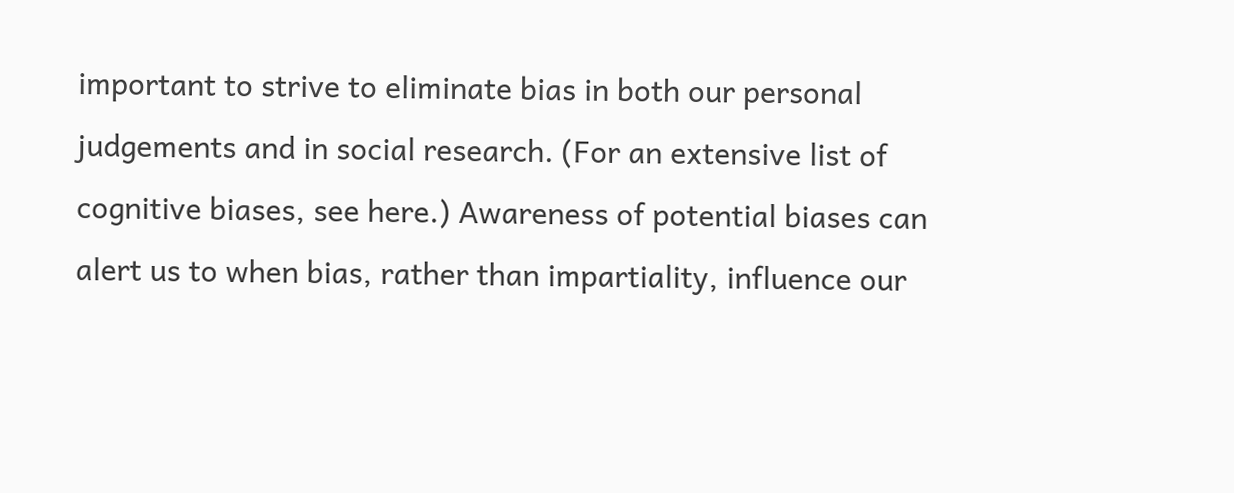important to strive to eliminate bias in both our personal judgements and in social research. (For an extensive list of cognitive biases, see here.) Awareness of potential biases can alert us to when bias, rather than impartiality, influence our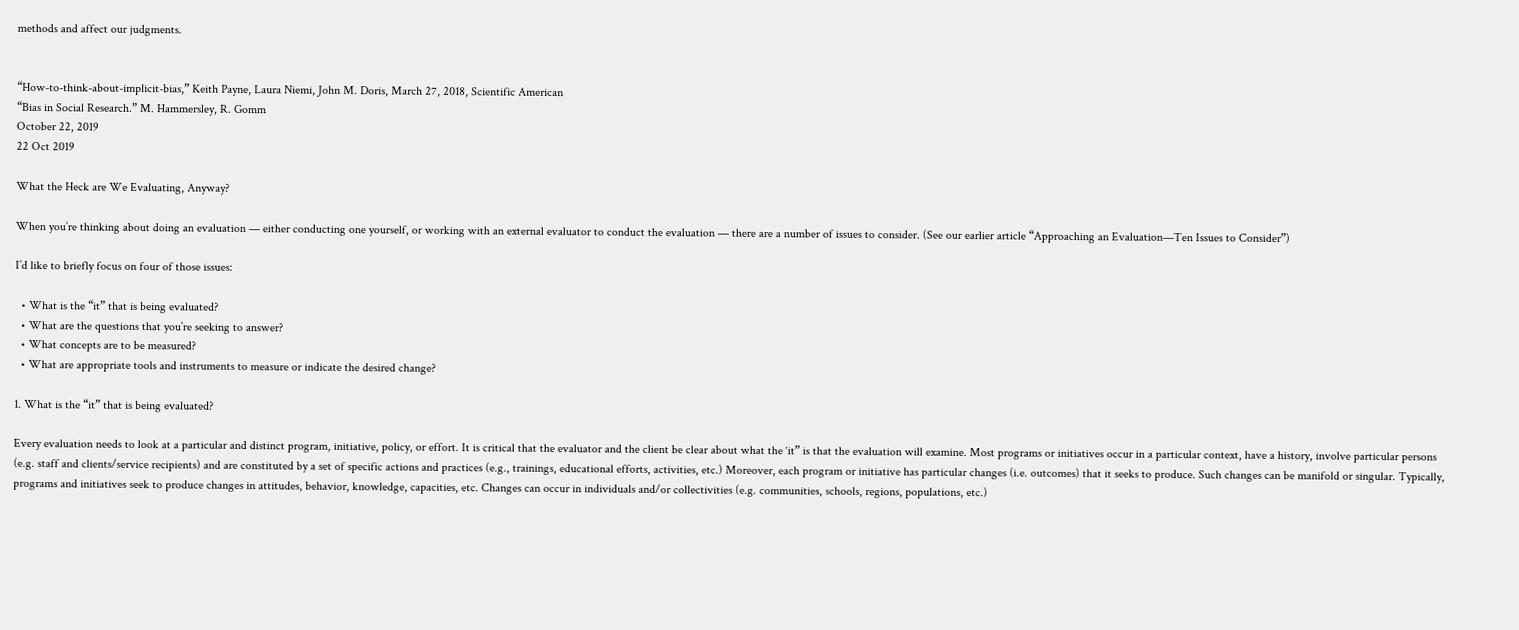methods and affect our judgments.


“How-to-think-about-implicit-bias,” Keith Payne, Laura Niemi, John M. Doris, March 27, 2018, Scientific American
“Bias in Social Research.” M. Hammersley, R. Gomm
October 22, 2019
22 Oct 2019

What the Heck are We Evaluating, Anyway?

When you’re thinking about doing an evaluation — either conducting one yourself, or working with an external evaluator to conduct the evaluation — there are a number of issues to consider. (See our earlier article “Approaching an Evaluation—Ten Issues to Consider”)

I’d like to briefly focus on four of those issues:

  • What is the “it” that is being evaluated?
  • What are the questions that you’re seeking to answer?
  • What concepts are to be measured?
  • What are appropriate tools and instruments to measure or indicate the desired change?

1. What is the “it” that is being evaluated?

Every evaluation needs to look at a particular and distinct program, initiative, policy, or effort. It is critical that the evaluator and the client be clear about what the ‘it” is that the evaluation will examine. Most programs or initiatives occur in a particular context, have a history, involve particular persons (e.g. staff and clients/service recipients) and are constituted by a set of specific actions and practices (e.g., trainings, educational efforts, activities, etc.) Moreover, each program or initiative has particular changes (i.e. outcomes) that it seeks to produce. Such changes can be manifold or singular. Typically, programs and initiatives seek to produce changes in attitudes, behavior, knowledge, capacities, etc. Changes can occur in individuals and/or collectivities (e.g. communities, schools, regions, populations, etc.)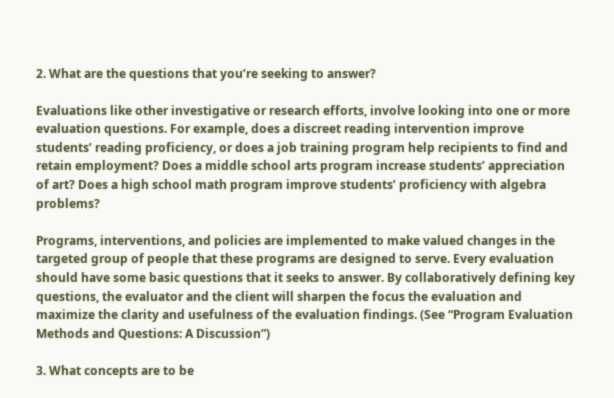2. What are the questions that you’re seeking to answer?

Evaluations like other investigative or research efforts, involve looking into one or more evaluation questions. For example, does a discreet reading intervention improve students’ reading proficiency, or does a job training program help recipients to find and retain employment? Does a middle school arts program increase students’ appreciation of art? Does a high school math program improve students’ proficiency with algebra problems?

Programs, interventions, and policies are implemented to make valued changes in the targeted group of people that these programs are designed to serve. Every evaluation should have some basic questions that it seeks to answer. By collaboratively defining key questions, the evaluator and the client will sharpen the focus the evaluation and maximize the clarity and usefulness of the evaluation findings. (See “Program Evaluation Methods and Questions: A Discussion”)

3. What concepts are to be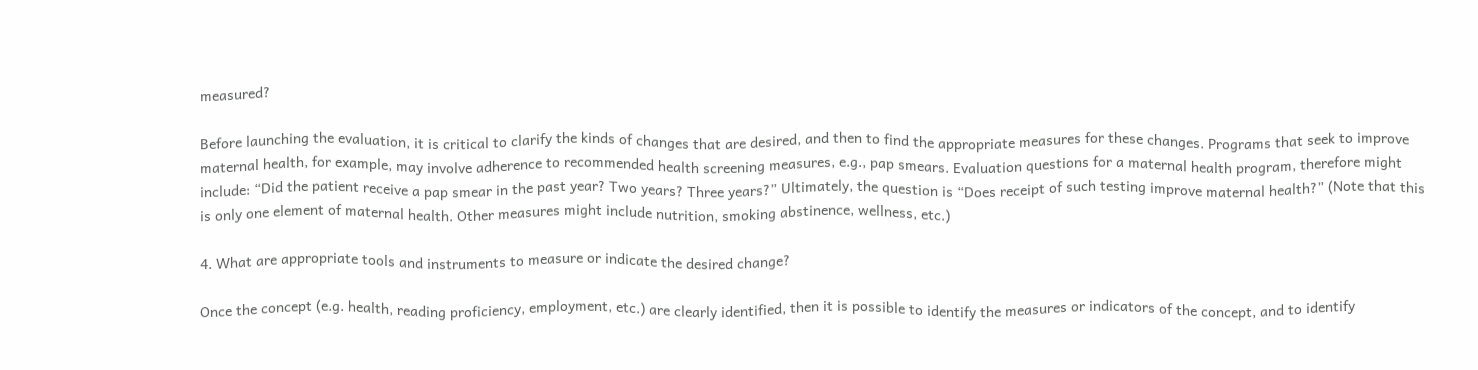measured?

Before launching the evaluation, it is critical to clarify the kinds of changes that are desired, and then to find the appropriate measures for these changes. Programs that seek to improve maternal health, for example, may involve adherence to recommended health screening measures, e.g., pap smears. Evaluation questions for a maternal health program, therefore might include: “Did the patient receive a pap smear in the past year? Two years? Three years?” Ultimately, the question is “Does receipt of such testing improve maternal health?” (Note that this is only one element of maternal health. Other measures might include nutrition, smoking abstinence, wellness, etc.)

4. What are appropriate tools and instruments to measure or indicate the desired change?

Once the concept (e.g. health, reading proficiency, employment, etc.) are clearly identified, then it is possible to identify the measures or indicators of the concept, and to identify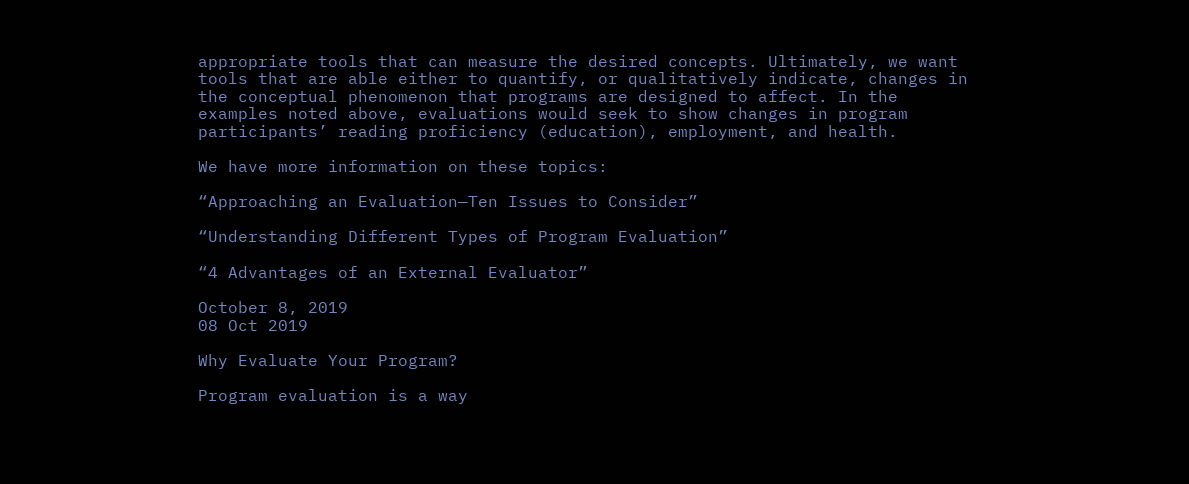appropriate tools that can measure the desired concepts. Ultimately, we want tools that are able either to quantify, or qualitatively indicate, changes in the conceptual phenomenon that programs are designed to affect. In the examples noted above, evaluations would seek to show changes in program participants’ reading proficiency (education), employment, and health.

We have more information on these topics:

“Approaching an Evaluation—Ten Issues to Consider”

“Understanding Different Types of Program Evaluation”

“4 Advantages of an External Evaluator”

October 8, 2019
08 Oct 2019

Why Evaluate Your Program?

Program evaluation is a way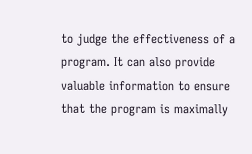to judge the effectiveness of a program. It can also provide valuable information to ensure that the program is maximally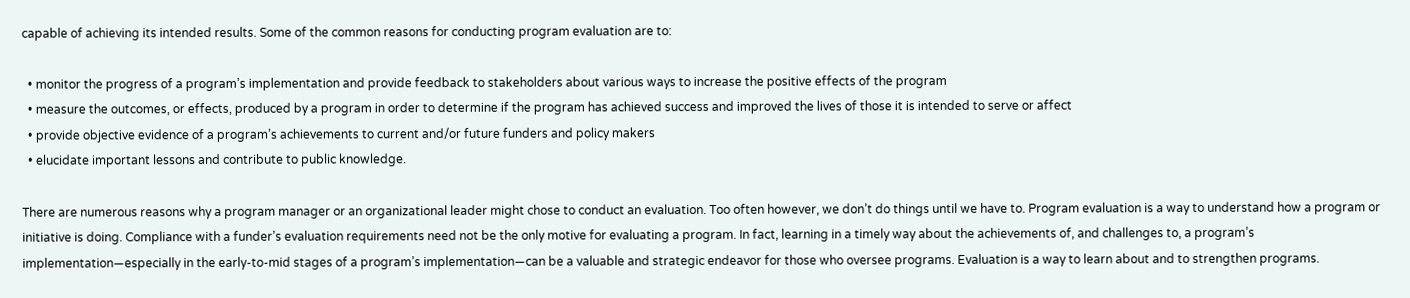capable of achieving its intended results. Some of the common reasons for conducting program evaluation are to:

  • monitor the progress of a program’s implementation and provide feedback to stakeholders about various ways to increase the positive effects of the program
  • measure the outcomes, or effects, produced by a program in order to determine if the program has achieved success and improved the lives of those it is intended to serve or affect
  • provide objective evidence of a program’s achievements to current and/or future funders and policy makers
  • elucidate important lessons and contribute to public knowledge.

There are numerous reasons why a program manager or an organizational leader might chose to conduct an evaluation. Too often however, we don’t do things until we have to. Program evaluation is a way to understand how a program or initiative is doing. Compliance with a funder’s evaluation requirements need not be the only motive for evaluating a program. In fact, learning in a timely way about the achievements of, and challenges to, a program’s implementation—especially in the early-to-mid stages of a program’s implementation—can be a valuable and strategic endeavor for those who oversee programs. Evaluation is a way to learn about and to strengthen programs.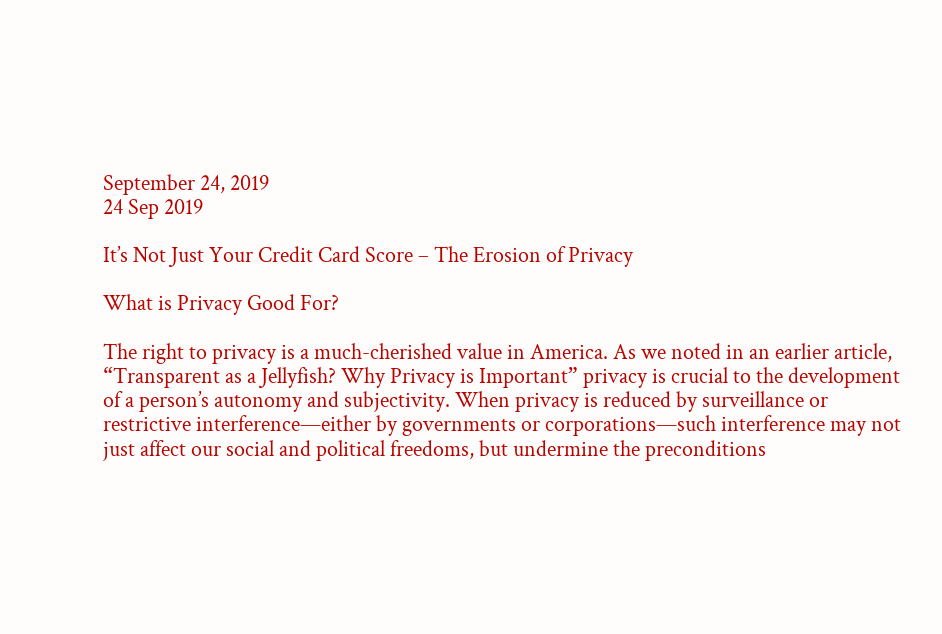September 24, 2019
24 Sep 2019

It’s Not Just Your Credit Card Score – The Erosion of Privacy

What is Privacy Good For?

The right to privacy is a much-cherished value in America. As we noted in an earlier article, “Transparent as a Jellyfish? Why Privacy is Important” privacy is crucial to the development of a person’s autonomy and subjectivity. When privacy is reduced by surveillance or restrictive interference—either by governments or corporations—such interference may not just affect our social and political freedoms, but undermine the preconditions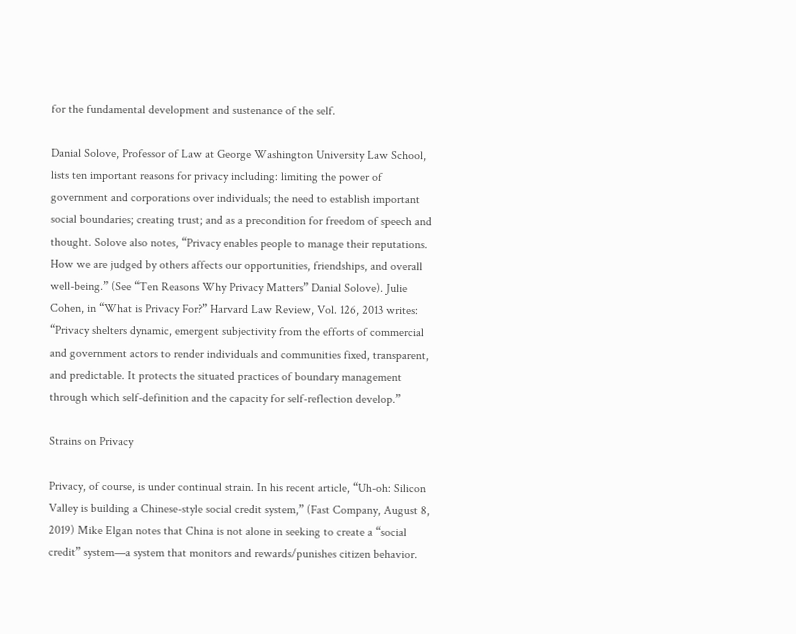for the fundamental development and sustenance of the self.

Danial Solove, Professor of Law at George Washington University Law School, lists ten important reasons for privacy including: limiting the power of government and corporations over individuals; the need to establish important social boundaries; creating trust; and as a precondition for freedom of speech and thought. Solove also notes, “Privacy enables people to manage their reputations. How we are judged by others affects our opportunities, friendships, and overall well-being.” (See “Ten Reasons Why Privacy Matters” Danial Solove). Julie Cohen, in “What is Privacy For?” Harvard Law Review, Vol. 126, 2013 writes: “Privacy shelters dynamic, emergent subjectivity from the efforts of commercial and government actors to render individuals and communities fixed, transparent, and predictable. It protects the situated practices of boundary management through which self-definition and the capacity for self-reflection develop.”

Strains on Privacy

Privacy, of course, is under continual strain. In his recent article, “Uh-oh: Silicon Valley is building a Chinese-style social credit system,” (Fast Company, August 8, 2019) Mike Elgan notes that China is not alone in seeking to create a “social credit” system—a system that monitors and rewards/punishes citizen behavior.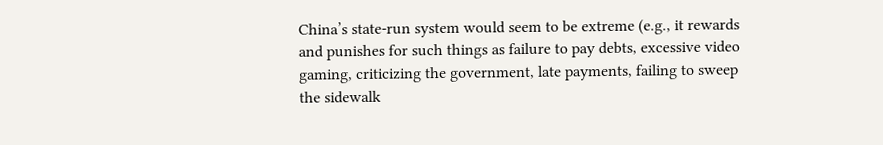China’s state-run system would seem to be extreme (e.g., it rewards and punishes for such things as failure to pay debts, excessive video gaming, criticizing the government, late payments, failing to sweep the sidewalk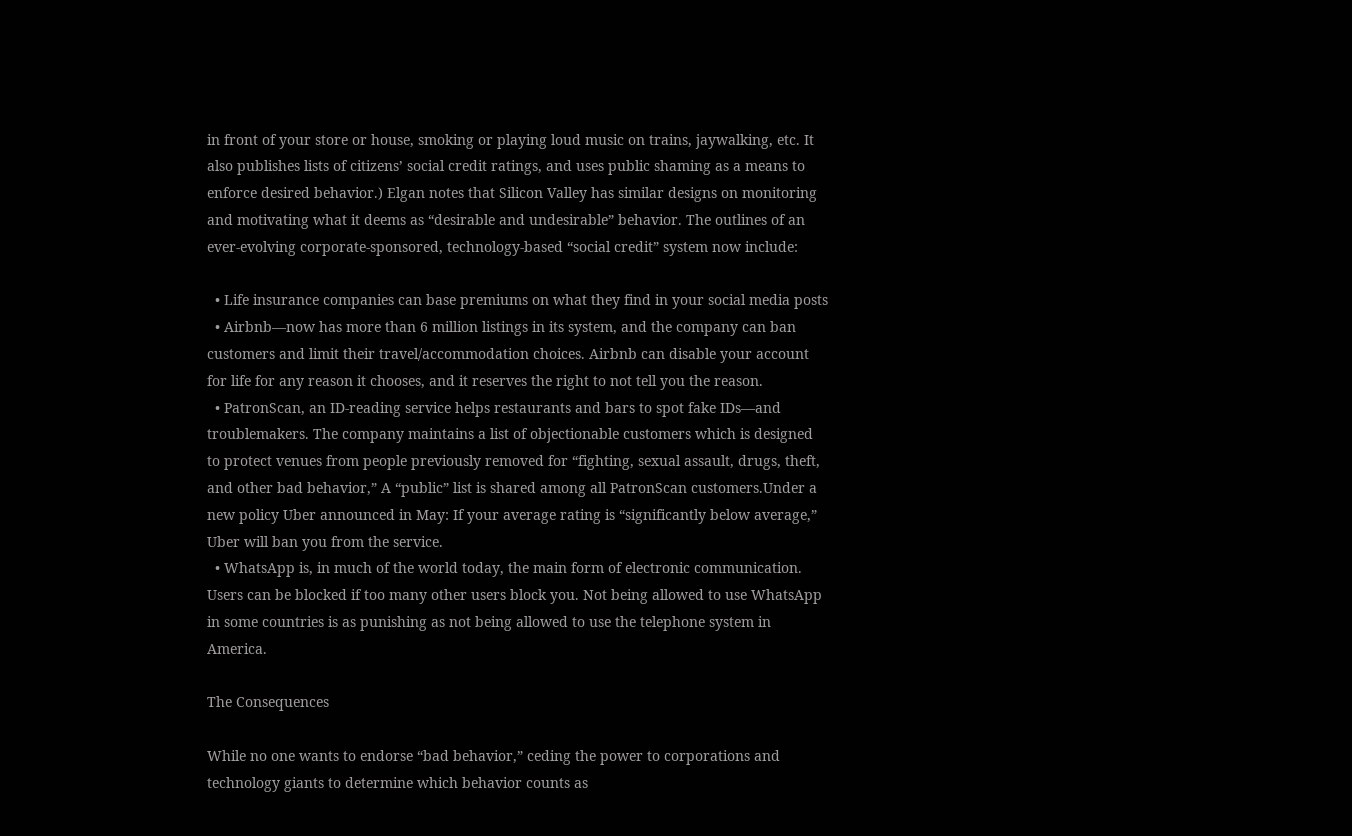in front of your store or house, smoking or playing loud music on trains, jaywalking, etc. It also publishes lists of citizens’ social credit ratings, and uses public shaming as a means to enforce desired behavior.) Elgan notes that Silicon Valley has similar designs on monitoring and motivating what it deems as “desirable and undesirable” behavior. The outlines of an ever-evolving corporate-sponsored, technology-based “social credit” system now include:

  • Life insurance companies can base premiums on what they find in your social media posts
  • Airbnb—now has more than 6 million listings in its system, and the company can ban customers and limit their travel/accommodation choices. Airbnb can disable your account for life for any reason it chooses, and it reserves the right to not tell you the reason.
  • PatronScan, an ID-reading service helps restaurants and bars to spot fake IDs—and troublemakers. The company maintains a list of objectionable customers which is designed to protect venues from people previously removed for “fighting, sexual assault, drugs, theft, and other bad behavior,” A “public” list is shared among all PatronScan customers.Under a new policy Uber announced in May: If your average rating is “significantly below average,” Uber will ban you from the service.
  • WhatsApp is, in much of the world today, the main form of electronic communication. Users can be blocked if too many other users block you. Not being allowed to use WhatsApp in some countries is as punishing as not being allowed to use the telephone system in America.

The Consequences

While no one wants to endorse “bad behavior,” ceding the power to corporations and technology giants to determine which behavior counts as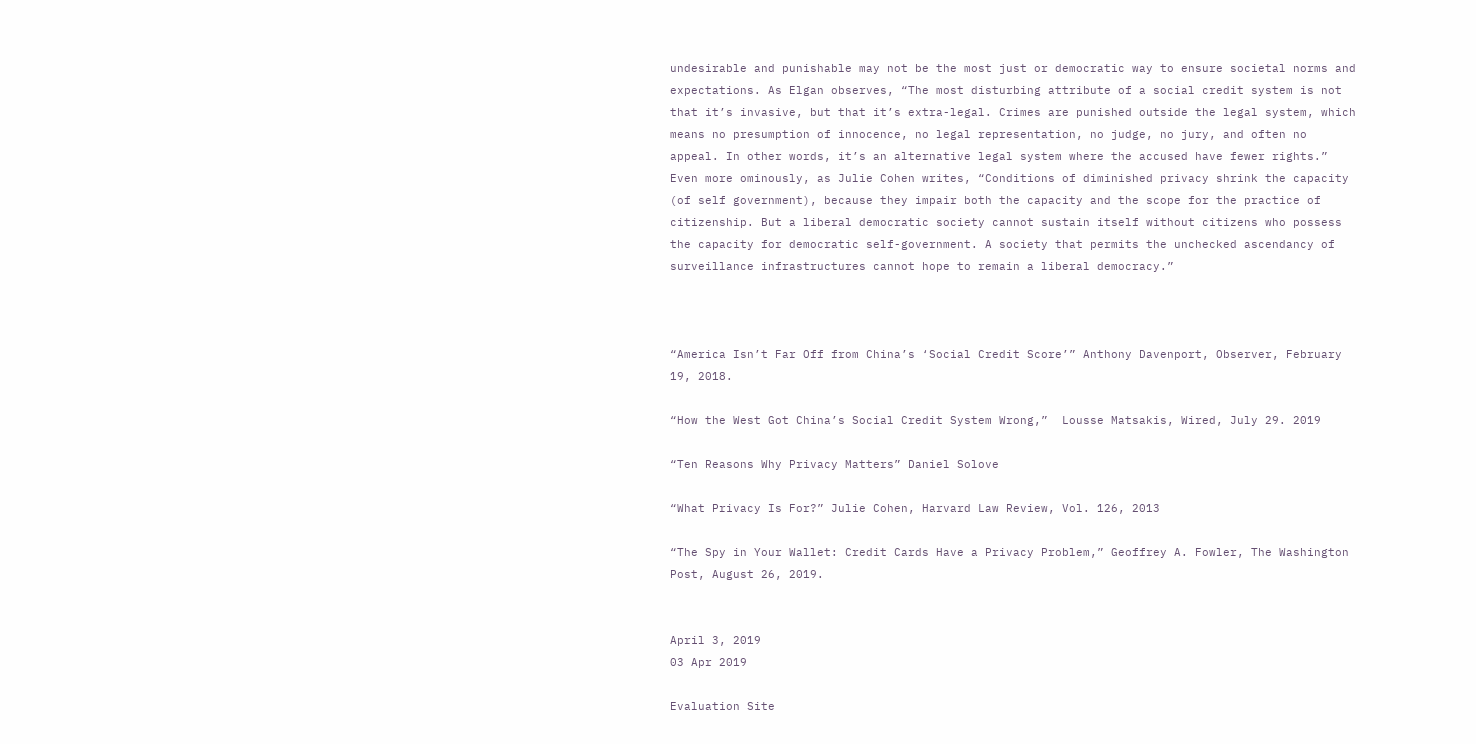undesirable and punishable may not be the most just or democratic way to ensure societal norms and expectations. As Elgan observes, “The most disturbing attribute of a social credit system is not that it’s invasive, but that it’s extra-legal. Crimes are punished outside the legal system, which means no presumption of innocence, no legal representation, no judge, no jury, and often no appeal. In other words, it’s an alternative legal system where the accused have fewer rights.” Even more ominously, as Julie Cohen writes, “Conditions of diminished privacy shrink the capacity (of self government), because they impair both the capacity and the scope for the practice of citizenship. But a liberal democratic society cannot sustain itself without citizens who possess the capacity for democratic self-government. A society that permits the unchecked ascendancy of surveillance infrastructures cannot hope to remain a liberal democracy.”



“America Isn’t Far Off from China’s ‘Social Credit Score’” Anthony Davenport, Observer, February 19, 2018.

“How the West Got China’s Social Credit System Wrong,”  Lousse Matsakis, Wired, July 29. 2019

“Ten Reasons Why Privacy Matters” Daniel Solove

“What Privacy Is For?” Julie Cohen, Harvard Law Review, Vol. 126, 2013

“The Spy in Your Wallet: Credit Cards Have a Privacy Problem,” Geoffrey A. Fowler, The Washington Post, August 26, 2019.


April 3, 2019
03 Apr 2019

Evaluation Site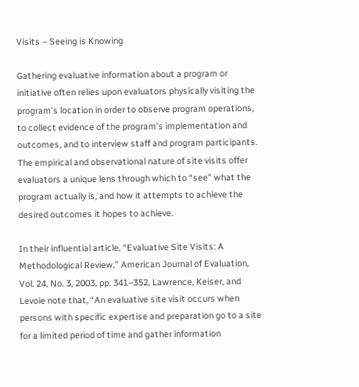Visits – Seeing is Knowing

Gathering evaluative information about a program or initiative often relies upon evaluators physically visiting the program’s location in order to observe program operations, to collect evidence of the program’s implementation and outcomes, and to interview staff and program participants. The empirical and observational nature of site visits offer evaluators a unique lens through which to “see” what the program actually is, and how it attempts to achieve the desired outcomes it hopes to achieve.

In their influential article, “Evaluative Site Visits: A Methodological Review,” American Journal of Evaluation, Vol. 24, No. 3, 2003, pp. 341–352, Lawrence, Keiser, and Levoie note that, “An evaluative site visit occurs when persons with specific expertise and preparation go to a site for a limited period of time and gather information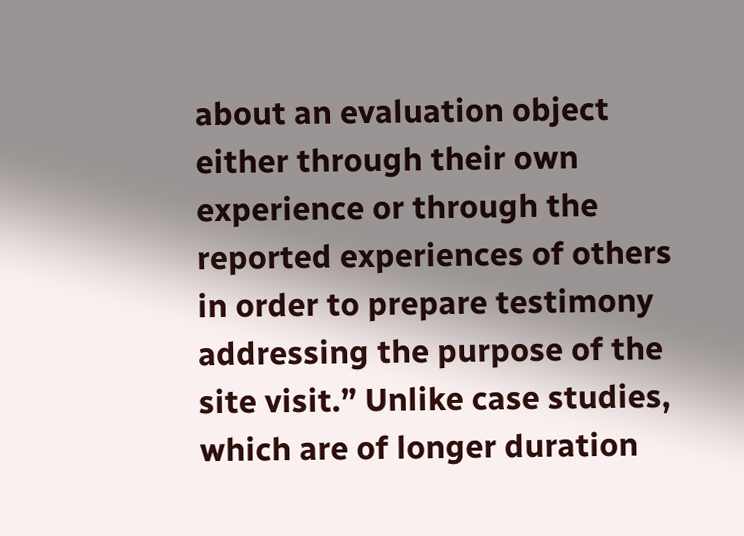about an evaluation object either through their own experience or through the reported experiences of others in order to prepare testimony addressing the purpose of the site visit.” Unlike case studies, which are of longer duration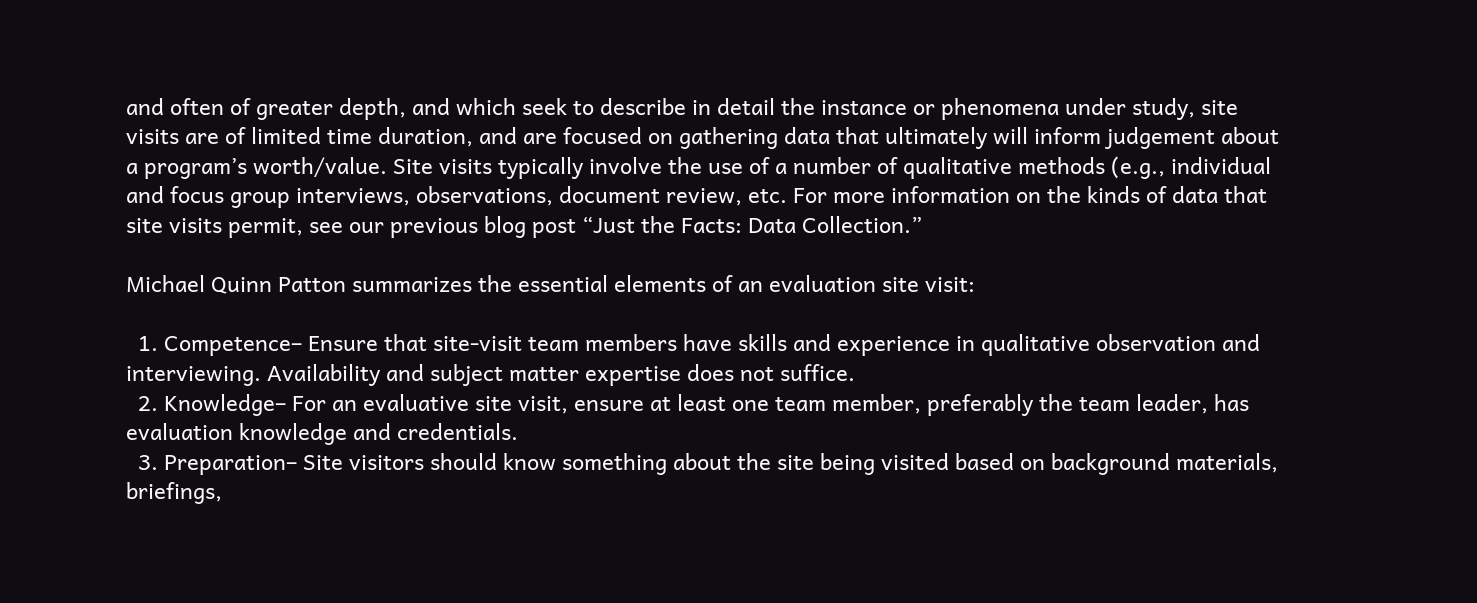and often of greater depth, and which seek to describe in detail the instance or phenomena under study, site visits are of limited time duration, and are focused on gathering data that ultimately will inform judgement about a program’s worth/value. Site visits typically involve the use of a number of qualitative methods (e.g., individual and focus group interviews, observations, document review, etc. For more information on the kinds of data that site visits permit, see our previous blog post “Just the Facts: Data Collection.”

Michael Quinn Patton summarizes the essential elements of an evaluation site visit:

  1. Competence– Ensure that site‐visit team members have skills and experience in qualitative observation and interviewing. Availability and subject matter expertise does not suffice.
  2. Knowledge– For an evaluative site visit, ensure at least one team member, preferably the team leader, has evaluation knowledge and credentials.
  3. Preparation– Site visitors should know something about the site being visited based on background materials, briefings,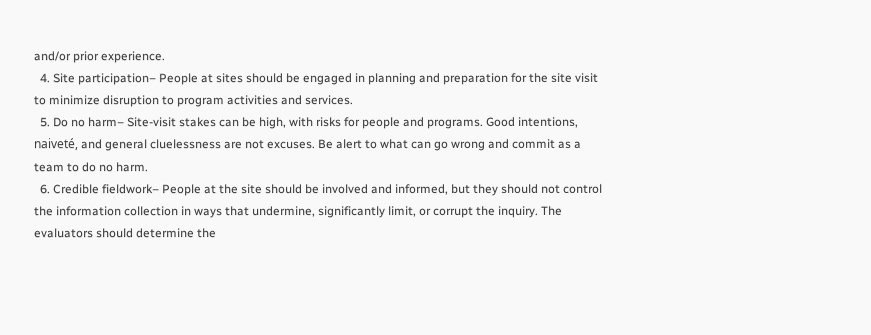and/or prior experience.
  4. Site participation– People at sites should be engaged in planning and preparation for the site visit to minimize disruption to program activities and services.
  5. Do no harm– Site‐visit stakes can be high, with risks for people and programs. Good intentions, naiveté, and general cluelessness are not excuses. Be alert to what can go wrong and commit as a team to do no harm.
  6. Credible fieldwork– People at the site should be involved and informed, but they should not control the information collection in ways that undermine, significantly limit, or corrupt the inquiry. The evaluators should determine the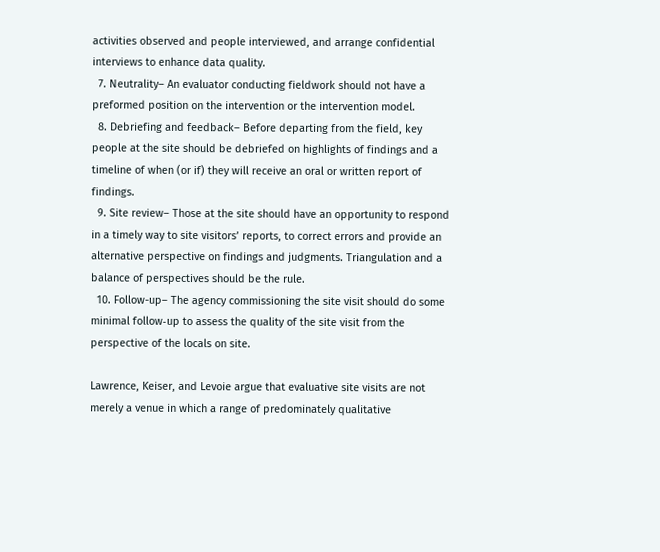activities observed and people interviewed, and arrange confidential interviews to enhance data quality.
  7. Neutrality– An evaluator conducting fieldwork should not have a preformed position on the intervention or the intervention model.
  8. Debriefing and feedback– Before departing from the field, key people at the site should be debriefed on highlights of findings and a timeline of when (or if) they will receive an oral or written report of findings.
  9. Site review– Those at the site should have an opportunity to respond in a timely way to site visitors’ reports, to correct errors and provide an alternative perspective on findings and judgments. Triangulation and a balance of perspectives should be the rule.
  10. Follow-up– The agency commissioning the site visit should do some minimal follow‐up to assess the quality of the site visit from the perspective of the locals on site.

Lawrence, Keiser, and Levoie argue that evaluative site visits are not merely a venue in which a range of predominately qualitative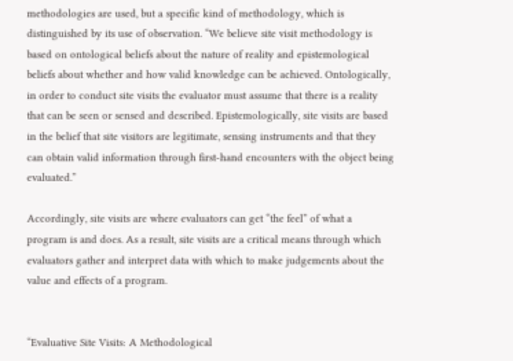methodologies are used, but a specific kind of methodology, which is distinguished by its use of observation. “We believe site visit methodology is based on ontological beliefs about the nature of reality and epistemological beliefs about whether and how valid knowledge can be achieved. Ontologically, in order to conduct site visits the evaluator must assume that there is a reality that can be seen or sensed and described. Epistemologically, site visits are based in the belief that site visitors are legitimate, sensing instruments and that they can obtain valid information through first-hand encounters with the object being evaluated.”

Accordingly, site visits are where evaluators can get “the feel” of what a program is and does. As a result, site visits are a critical means through which evaluators gather and interpret data with which to make judgements about the value and effects of a program.


“Evaluative Site Visits: A Methodological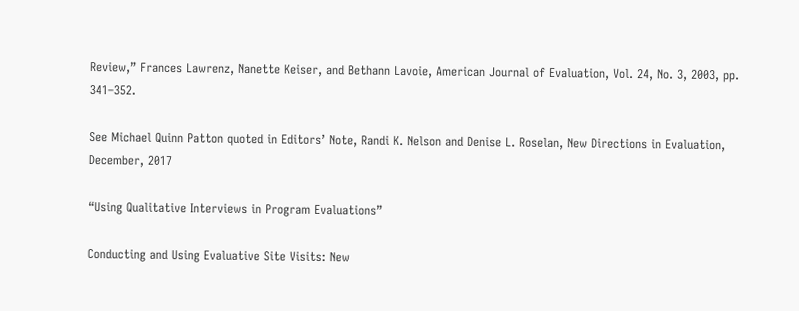Review,” Frances Lawrenz, Nanette Keiser, and Bethann Lavoie, American Journal of Evaluation, Vol. 24, No. 3, 2003, pp. 341–352.

See Michael Quinn Patton quoted in Editors’ Note, Randi K. Nelson and Denise L. Roselan, New Directions in Evaluation, December, 2017

“Using Qualitative Interviews in Program Evaluations”

Conducting and Using Evaluative Site Visits: New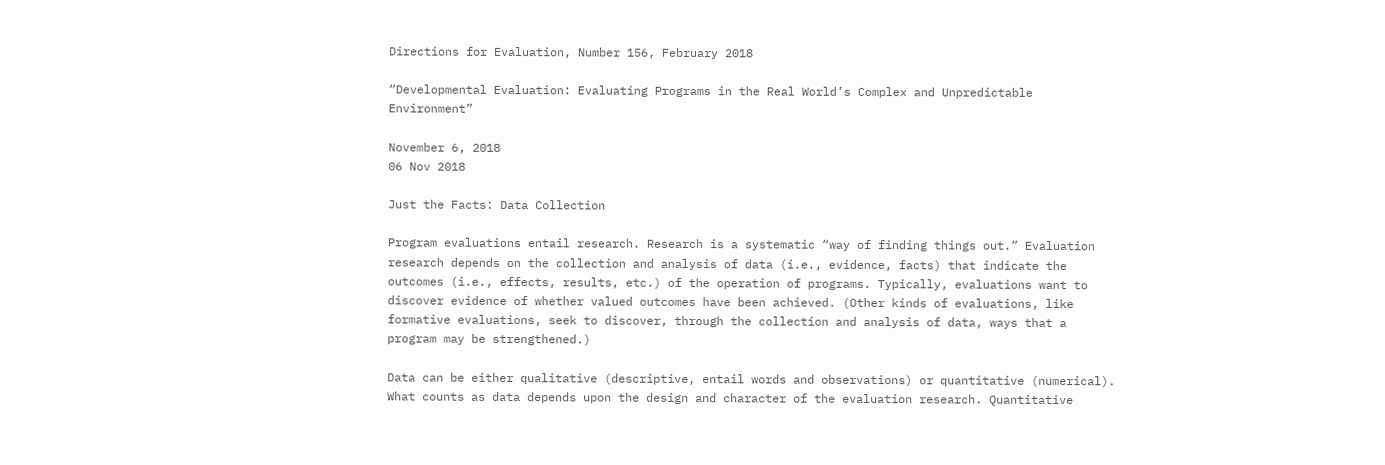Directions for Evaluation, Number 156, February 2018

“Developmental Evaluation: Evaluating Programs in the Real World’s Complex and Unpredictable Environment”

November 6, 2018
06 Nov 2018

Just the Facts: Data Collection

Program evaluations entail research. Research is a systematic “way of finding things out.” Evaluation research depends on the collection and analysis of data (i.e., evidence, facts) that indicate the outcomes (i.e., effects, results, etc.) of the operation of programs. Typically, evaluations want to discover evidence of whether valued outcomes have been achieved. (Other kinds of evaluations, like formative evaluations, seek to discover, through the collection and analysis of data, ways that a program may be strengthened.)

Data can be either qualitative (descriptive, entail words and observations) or quantitative (numerical). What counts as data depends upon the design and character of the evaluation research. Quantitative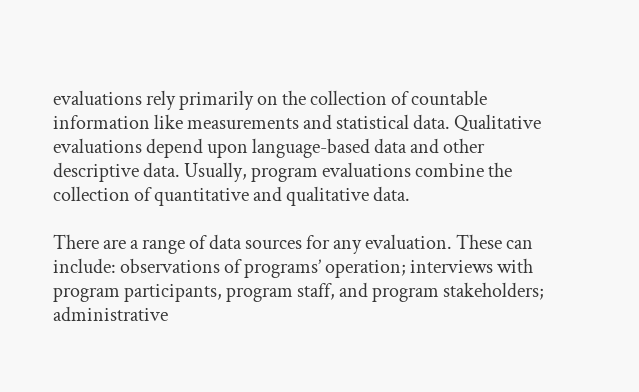evaluations rely primarily on the collection of countable information like measurements and statistical data. Qualitative evaluations depend upon language-based data and other descriptive data. Usually, program evaluations combine the collection of quantitative and qualitative data.

There are a range of data sources for any evaluation. These can include: observations of programs’ operation; interviews with program participants, program staff, and program stakeholders; administrative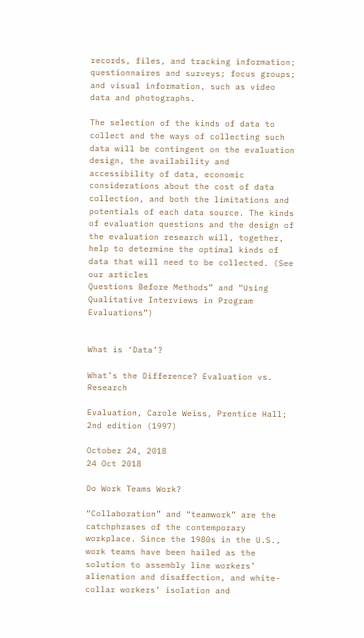records, files, and tracking information; questionnaires and surveys; focus groups; and visual information, such as video data and photographs.

The selection of the kinds of data to collect and the ways of collecting such data will be contingent on the evaluation design, the availability and accessibility of data, economic considerations about the cost of data collection, and both the limitations and potentials of each data source. The kinds of evaluation questions and the design of the evaluation research will, together, help to determine the optimal kinds of data that will need to be collected. (See our articles
Questions Before Methods” and “Using Qualitative Interviews in Program Evaluations”)


What is ‘Data’?

What’s the Difference? Evaluation vs. Research

Evaluation, Carole Weiss, Prentice Hall; 2nd edition (1997)

October 24, 2018
24 Oct 2018

Do Work Teams Work?

“Collaboration” and “teamwork” are the catchphrases of the contemporary workplace. Since the 1980s in the U.S., work teams have been hailed as the solution to assembly line workers’ alienation and disaffection, and white-collar workers’ isolation and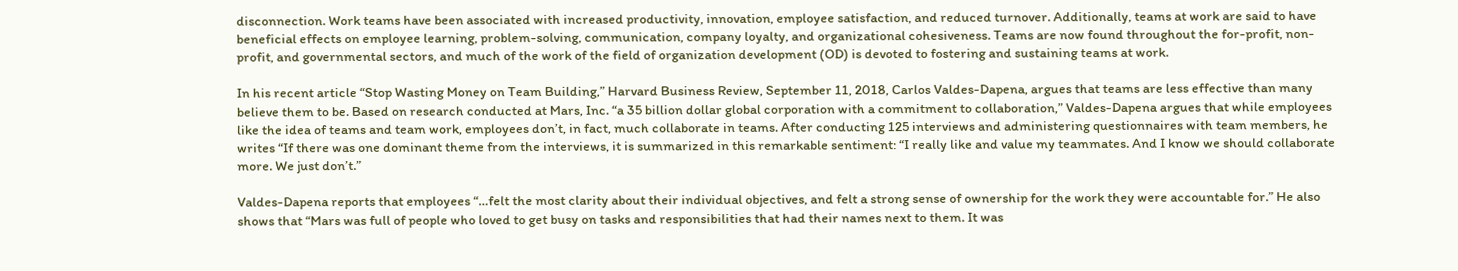disconnection. Work teams have been associated with increased productivity, innovation, employee satisfaction, and reduced turnover. Additionally, teams at work are said to have beneficial effects on employee learning, problem-solving, communication, company loyalty, and organizational cohesiveness. Teams are now found throughout the for-profit, non-profit, and governmental sectors, and much of the work of the field of organization development (OD) is devoted to fostering and sustaining teams at work.

In his recent article “Stop Wasting Money on Team Building,” Harvard Business Review, September 11, 2018, Carlos Valdes-Dapena, argues that teams are less effective than many believe them to be. Based on research conducted at Mars, Inc. “a 35 billion dollar global corporation with a commitment to collaboration,” Valdes-Dapena argues that while employees like the idea of teams and team work, employees don’t, in fact, much collaborate in teams. After conducting 125 interviews and administering questionnaires with team members, he writes “If there was one dominant theme from the interviews, it is summarized in this remarkable sentiment: “I really like and value my teammates. And I know we should collaborate more. We just don’t.”

Valdes-Dapena reports that employees “…felt the most clarity about their individual objectives, and felt a strong sense of ownership for the work they were accountable for.” He also shows that “Mars was full of people who loved to get busy on tasks and responsibilities that had their names next to them. It was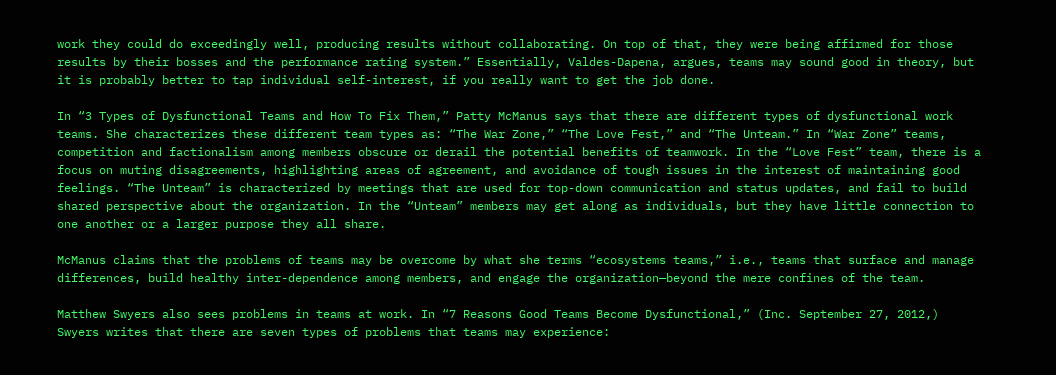work they could do exceedingly well, producing results without collaborating. On top of that, they were being affirmed for those results by their bosses and the performance rating system.” Essentially, Valdes-Dapena, argues, teams may sound good in theory, but it is probably better to tap individual self-interest, if you really want to get the job done.

In “3 Types of Dysfunctional Teams and How To Fix Them,” Patty McManus says that there are different types of dysfunctional work teams. She characterizes these different team types as: “The War Zone,” “The Love Fest,” and “The Unteam.” In “War Zone” teams, competition and factionalism among members obscure or derail the potential benefits of teamwork. In the “Love Fest” team, there is a focus on muting disagreements, highlighting areas of agreement, and avoidance of tough issues in the interest of maintaining good feelings. “The Unteam” is characterized by meetings that are used for top-down communication and status updates, and fail to build shared perspective about the organization. In the “Unteam” members may get along as individuals, but they have little connection to one another or a larger purpose they all share.

McManus claims that the problems of teams may be overcome by what she terms “ecosystems teams,” i.e., teams that surface and manage differences, build healthy inter-dependence among members, and engage the organization—beyond the mere confines of the team.

Matthew Swyers also sees problems in teams at work. In “7 Reasons Good Teams Become Dysfunctional,” (Inc. September 27, 2012,) Swyers writes that there are seven types of problems that teams may experience: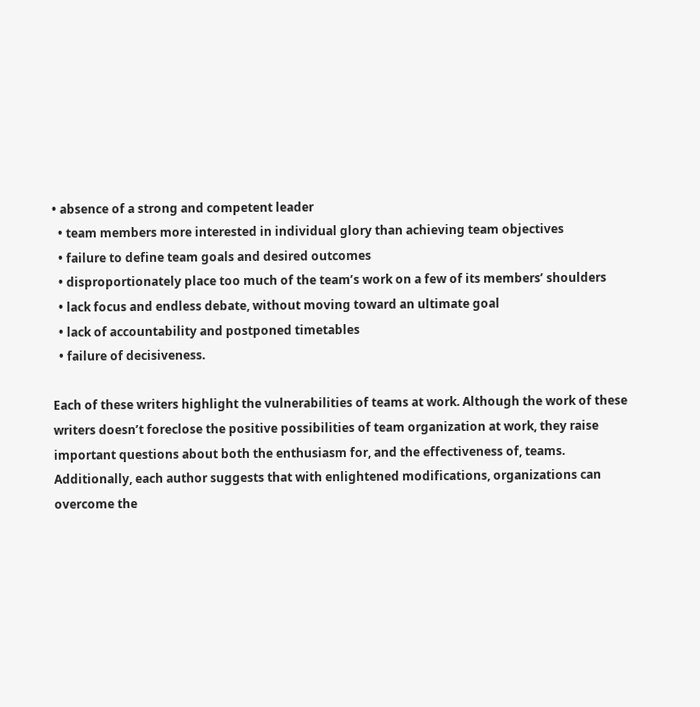• absence of a strong and competent leader
  • team members more interested in individual glory than achieving team objectives
  • failure to define team goals and desired outcomes
  • disproportionately place too much of the team’s work on a few of its members’ shoulders
  • lack focus and endless debate, without moving toward an ultimate goal
  • lack of accountability and postponed timetables
  • failure of decisiveness.

Each of these writers highlight the vulnerabilities of teams at work. Although the work of these writers doesn’t foreclose the positive possibilities of team organization at work, they raise important questions about both the enthusiasm for, and the effectiveness of, teams. Additionally, each author suggests that with enlightened modifications, organizations can overcome the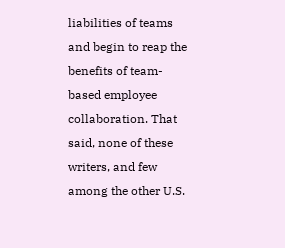liabilities of teams and begin to reap the benefits of team-based employee collaboration. That said, none of these writers, and few among the other U.S.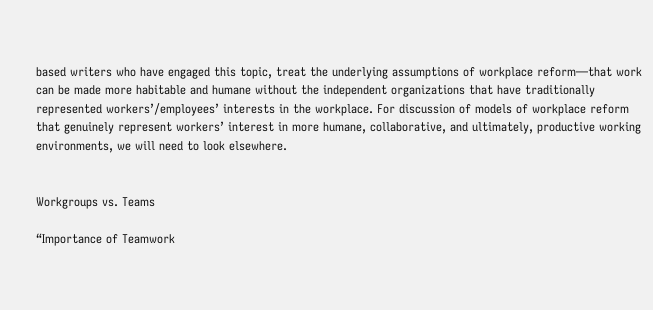based writers who have engaged this topic, treat the underlying assumptions of workplace reform—that work can be made more habitable and humane without the independent organizations that have traditionally represented workers’/employees’ interests in the workplace. For discussion of models of workplace reform that genuinely represent workers’ interest in more humane, collaborative, and ultimately, productive working environments, we will need to look elsewhere.


Workgroups vs. Teams

“Importance of Teamwork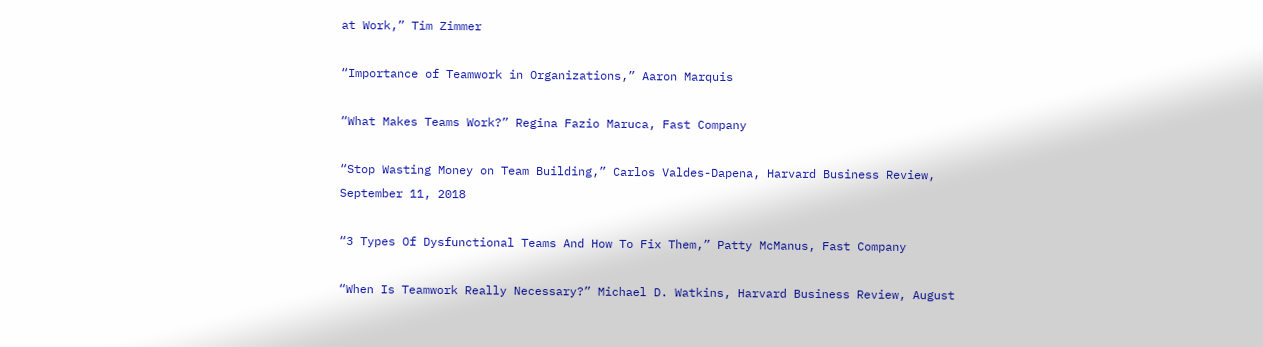at Work,” Tim Zimmer

“Importance of Teamwork in Organizations,” Aaron Marquis

“What Makes Teams Work?” Regina Fazio Maruca, Fast Company

“Stop Wasting Money on Team Building,” Carlos Valdes-Dapena, Harvard Business Review, September 11, 2018

“3 Types Of Dysfunctional Teams And How To Fix Them,” Patty McManus, Fast Company

“When Is Teamwork Really Necessary?” Michael D. Watkins, Harvard Business Review, August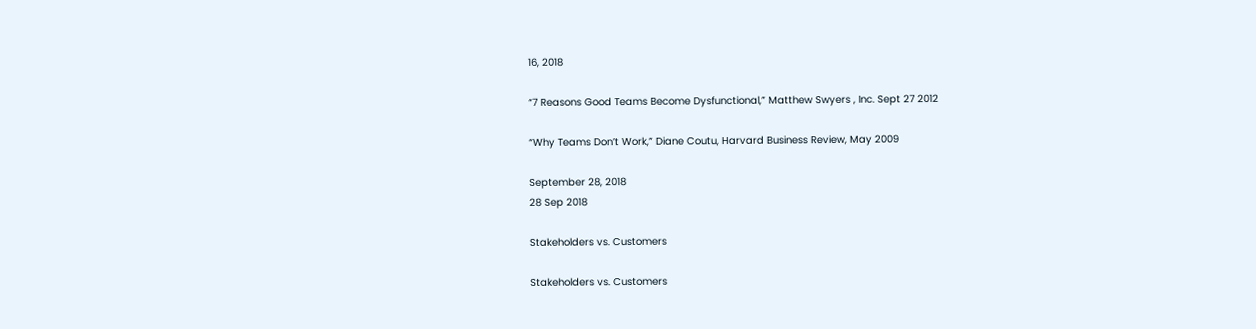16, 2018

“7 Reasons Good Teams Become Dysfunctional,” Matthew Swyers , Inc. Sept 27 2012

“Why Teams Don’t Work,” Diane Coutu, Harvard Business Review, May 2009

September 28, 2018
28 Sep 2018

Stakeholders vs. Customers

Stakeholders vs. Customers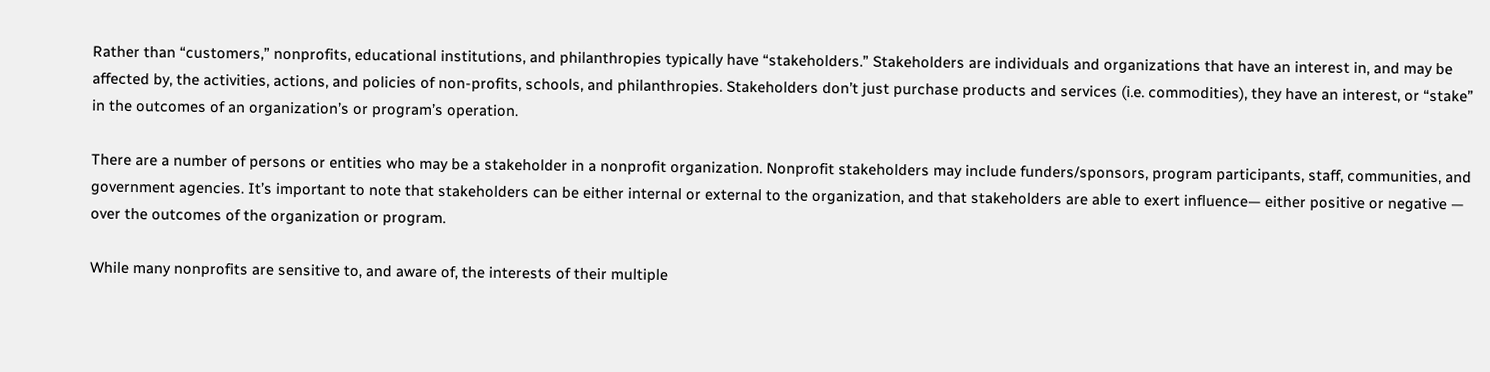Rather than “customers,” nonprofits, educational institutions, and philanthropies typically have “stakeholders.” Stakeholders are individuals and organizations that have an interest in, and may be affected by, the activities, actions, and policies of non-profits, schools, and philanthropies. Stakeholders don’t just purchase products and services (i.e. commodities), they have an interest, or “stake” in the outcomes of an organization’s or program’s operation.

There are a number of persons or entities who may be a stakeholder in a nonprofit organization. Nonprofit stakeholders may include funders/sponsors, program participants, staff, communities, and government agencies. It’s important to note that stakeholders can be either internal or external to the organization, and that stakeholders are able to exert influence— either positive or negative — over the outcomes of the organization or program.

While many nonprofits are sensitive to, and aware of, the interests of their multiple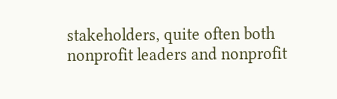stakeholders, quite often both nonprofit leaders and nonprofit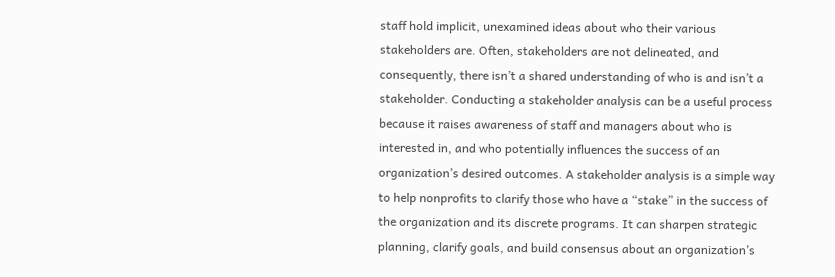staff hold implicit, unexamined ideas about who their various stakeholders are. Often, stakeholders are not delineated, and consequently, there isn’t a shared understanding of who is and isn’t a stakeholder. Conducting a stakeholder analysis can be a useful process because it raises awareness of staff and managers about who is interested in, and who potentially influences the success of an organization’s desired outcomes. A stakeholder analysis is a simple way to help nonprofits to clarify those who have a “stake” in the success of the organization and its discrete programs. It can sharpen strategic planning, clarify goals, and build consensus about an organization’s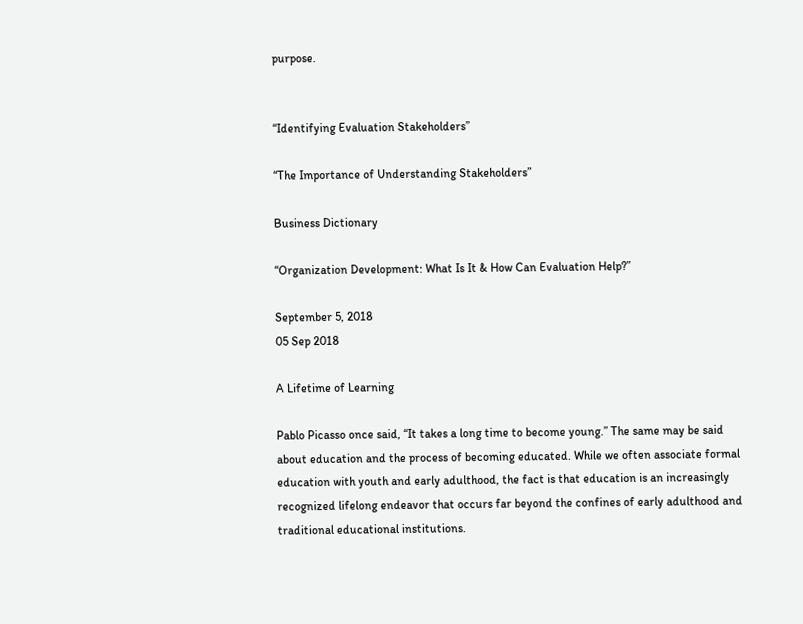purpose.


“Identifying Evaluation Stakeholders”

“The Importance of Understanding Stakeholders”

Business Dictionary

“Organization Development: What Is It & How Can Evaluation Help?”

September 5, 2018
05 Sep 2018

A Lifetime of Learning

Pablo Picasso once said, “It takes a long time to become young.” The same may be said about education and the process of becoming educated. While we often associate formal education with youth and early adulthood, the fact is that education is an increasingly recognized lifelong endeavor that occurs far beyond the confines of early adulthood and traditional educational institutions.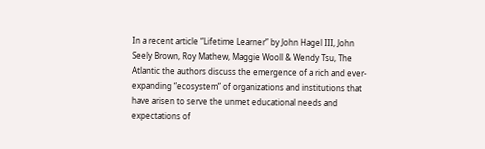In a recent article “Lifetime Learner” by John Hagel III, John Seely Brown, Roy Mathew, Maggie Wooll & Wendy Tsu, The Atlantic the authors discuss the emergence of a rich and ever-expanding “ecosystem” of organizations and institutions that have arisen to serve the unmet educational needs and expectations of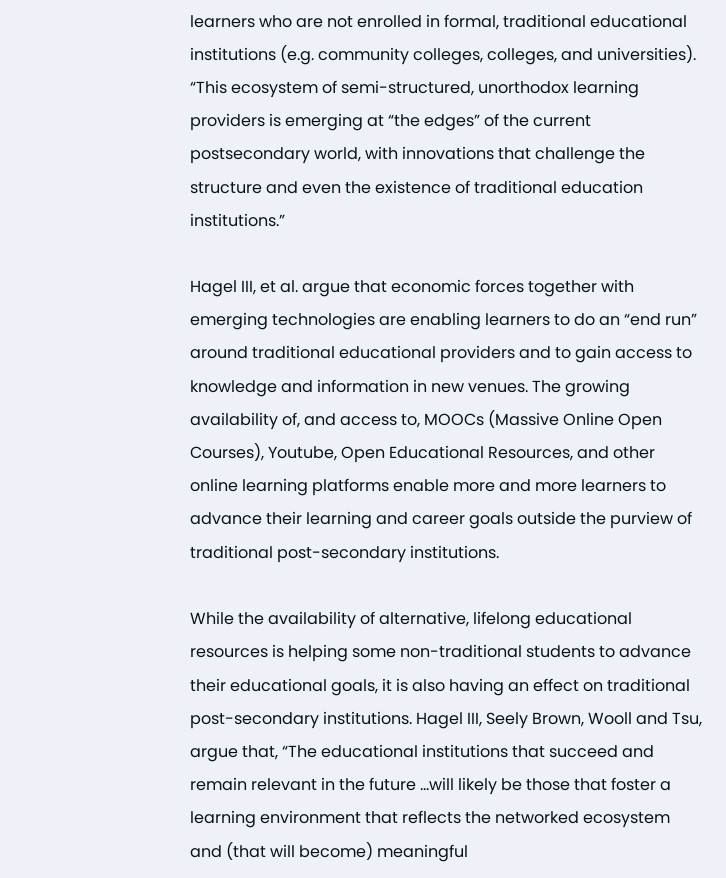learners who are not enrolled in formal, traditional educational institutions (e.g. community colleges, colleges, and universities). “This ecosystem of semi-structured, unorthodox learning providers is emerging at “the edges” of the current postsecondary world, with innovations that challenge the structure and even the existence of traditional education institutions.”

Hagel III, et al. argue that economic forces together with emerging technologies are enabling learners to do an “end run” around traditional educational providers and to gain access to knowledge and information in new venues. The growing availability of, and access to, MOOCs (Massive Online Open Courses), Youtube, Open Educational Resources, and other online learning platforms enable more and more learners to advance their learning and career goals outside the purview of traditional post-secondary institutions.

While the availability of alternative, lifelong educational resources is helping some non-traditional students to advance their educational goals, it is also having an effect on traditional post-secondary institutions. Hagel III, Seely Brown, Wooll and Tsu, argue that, “The educational institutions that succeed and remain relevant in the future …will likely be those that foster a learning environment that reflects the networked ecosystem and (that will become) meaningful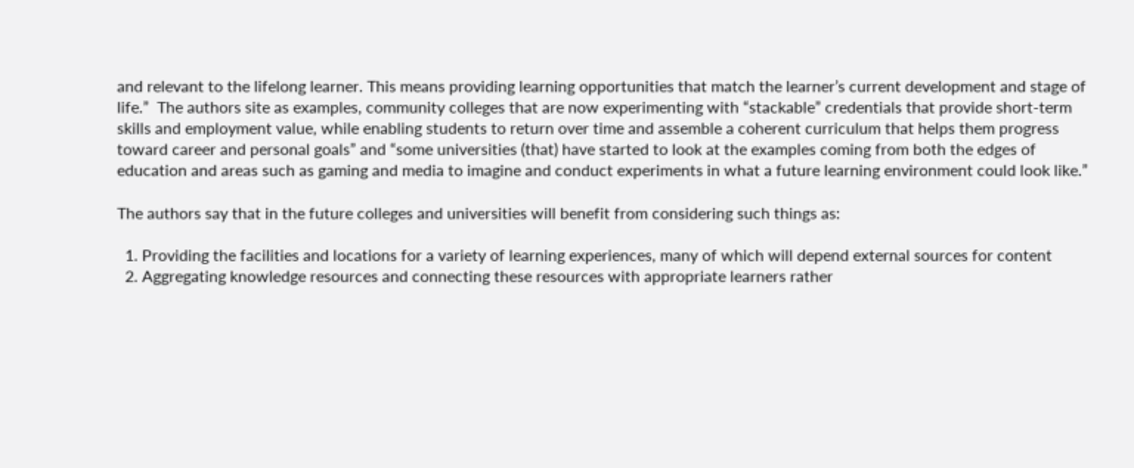and relevant to the lifelong learner. This means providing learning opportunities that match the learner’s current development and stage of life.”  The authors site as examples, community colleges that are now experimenting with “stackable” credentials that provide short-term skills and employment value, while enabling students to return over time and assemble a coherent curriculum that helps them progress toward career and personal goals” and “some universities (that) have started to look at the examples coming from both the edges of education and areas such as gaming and media to imagine and conduct experiments in what a future learning environment could look like.”

The authors say that in the future colleges and universities will benefit from considering such things as:

  1. Providing the facilities and locations for a variety of learning experiences, many of which will depend external sources for content
  2. Aggregating knowledge resources and connecting these resources with appropriate learners rather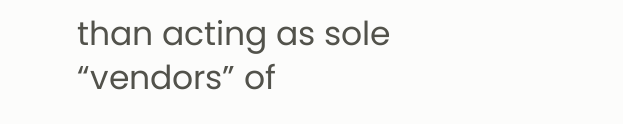than acting as sole “vendors” of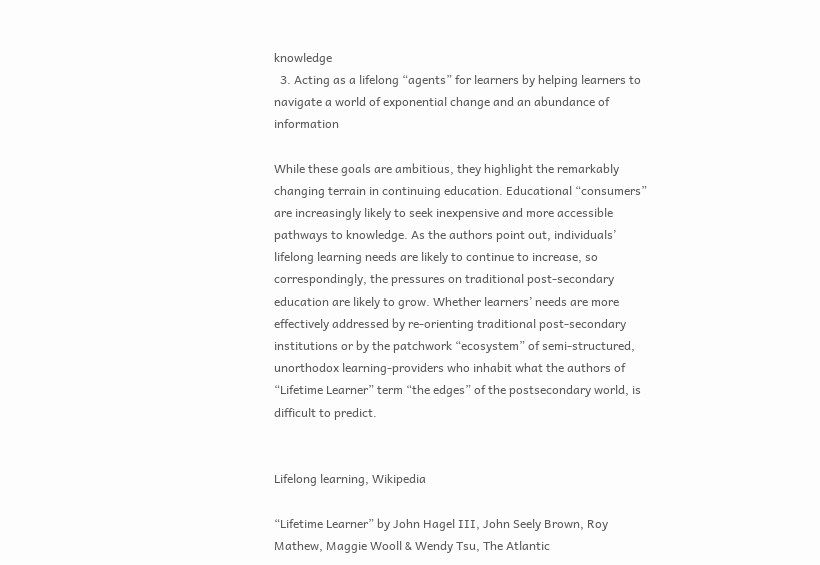knowledge
  3. Acting as a lifelong “agents” for learners by helping learners to navigate a world of exponential change and an abundance of information

While these goals are ambitious, they highlight the remarkably changing terrain in continuing education. Educational “consumers” are increasingly likely to seek inexpensive and more accessible pathways to knowledge. As the authors point out, individuals’ lifelong learning needs are likely to continue to increase, so correspondingly, the pressures on traditional post-secondary education are likely to grow. Whether learners’ needs are more effectively addressed by re-orienting traditional post-secondary institutions or by the patchwork “ecosystem” of semi-structured, unorthodox learning-providers who inhabit what the authors of “Lifetime Learner” term “the edges” of the postsecondary world, is difficult to predict.


Lifelong learning, Wikipedia

“Lifetime Learner” by John Hagel III, John Seely Brown, Roy Mathew, Maggie Wooll & Wendy Tsu, The Atlantic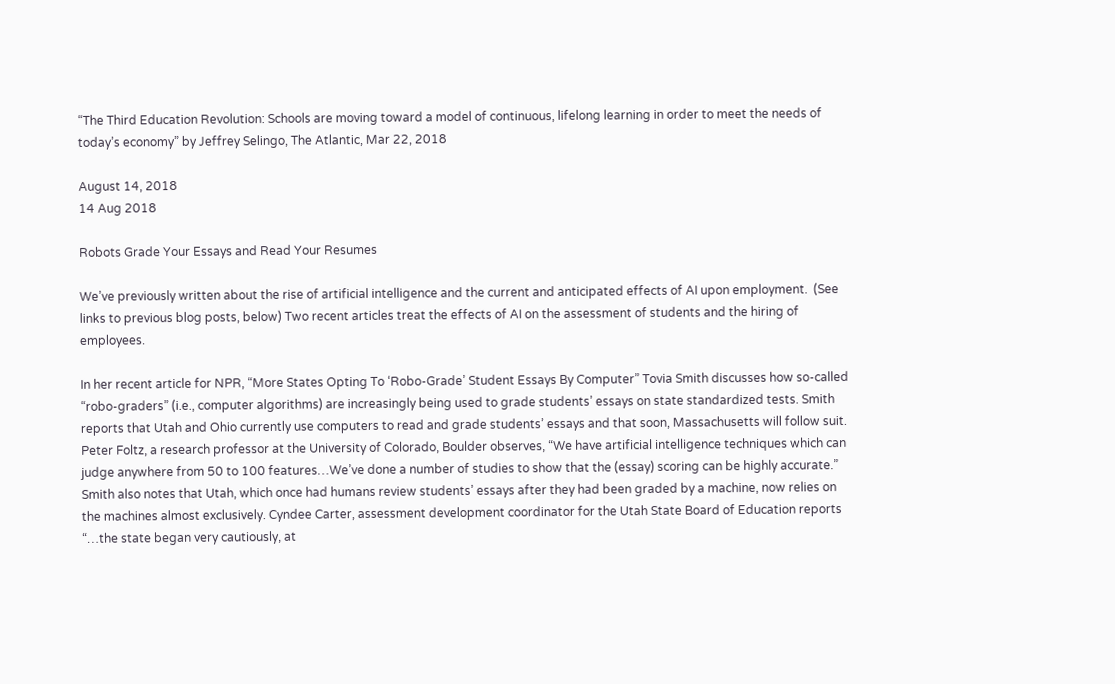“The Third Education Revolution: Schools are moving toward a model of continuous, lifelong learning in order to meet the needs of today’s economy” by Jeffrey Selingo, The Atlantic, Mar 22, 2018

August 14, 2018
14 Aug 2018

Robots Grade Your Essays and Read Your Resumes

We’ve previously written about the rise of artificial intelligence and the current and anticipated effects of AI upon employment.  (See links to previous blog posts, below) Two recent articles treat the effects of AI on the assessment of students and the hiring of employees.

In her recent article for NPR, “More States Opting To ‘Robo-Grade’ Student Essays By Computer” Tovia Smith discusses how so-called “robo-graders” (i.e., computer algorithms) are increasingly being used to grade students’ essays on state standardized tests. Smith reports that Utah and Ohio currently use computers to read and grade students’ essays and that soon, Massachusetts will follow suit. Peter Foltz, a research professor at the University of Colorado, Boulder observes, “We have artificial intelligence techniques which can judge anywhere from 50 to 100 features…We’ve done a number of studies to show that the (essay) scoring can be highly accurate.” Smith also notes that Utah, which once had humans review students’ essays after they had been graded by a machine, now relies on the machines almost exclusively. Cyndee Carter, assessment development coordinator for the Utah State Board of Education reports “…the state began very cautiously, at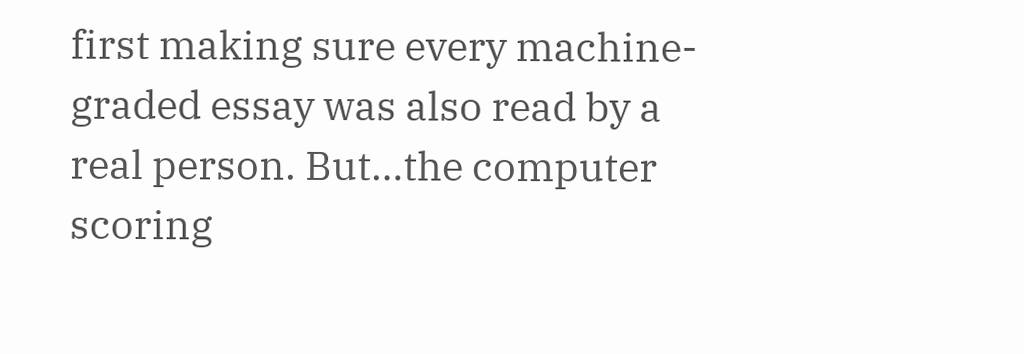first making sure every machine-graded essay was also read by a real person. But…the computer scoring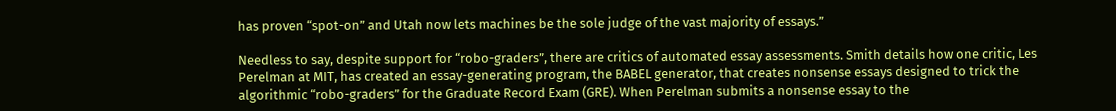has proven “spot-on” and Utah now lets machines be the sole judge of the vast majority of essays.”

Needless to say, despite support for “robo-graders”, there are critics of automated essay assessments. Smith details how one critic, Les Perelman at MIT, has created an essay-generating program, the BABEL generator, that creates nonsense essays designed to trick the algorithmic “robo-graders” for the Graduate Record Exam (GRE). When Perelman submits a nonsense essay to the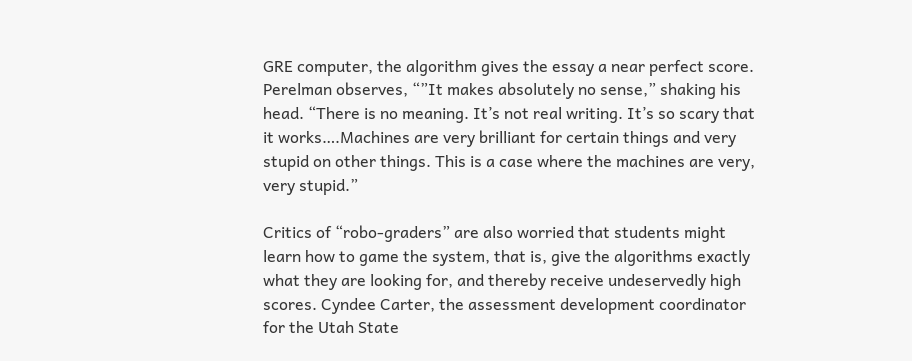GRE computer, the algorithm gives the essay a near perfect score. Perelman observes, “”It makes absolutely no sense,” shaking his head. “There is no meaning. It’s not real writing. It’s so scary that it works….Machines are very brilliant for certain things and very stupid on other things. This is a case where the machines are very, very stupid.”

Critics of “robo-graders” are also worried that students might learn how to game the system, that is, give the algorithms exactly what they are looking for, and thereby receive undeservedly high scores. Cyndee Carter, the assessment development coordinator for the Utah State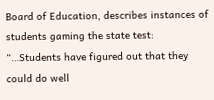Board of Education, describes instances of students gaming the state test: “…Students have figured out that they could do well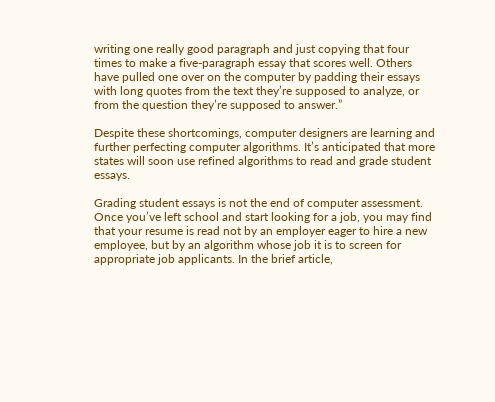writing one really good paragraph and just copying that four times to make a five-paragraph essay that scores well. Others have pulled one over on the computer by padding their essays with long quotes from the text they’re supposed to analyze, or from the question they’re supposed to answer.”

Despite these shortcomings, computer designers are learning and further perfecting computer algorithms. It’s anticipated that more states will soon use refined algorithms to read and grade student essays.

Grading student essays is not the end of computer assessment. Once you’ve left school and start looking for a job, you may find that your resume is read not by an employer eager to hire a new employee, but by an algorithm whose job it is to screen for appropriate job applicants. In the brief article,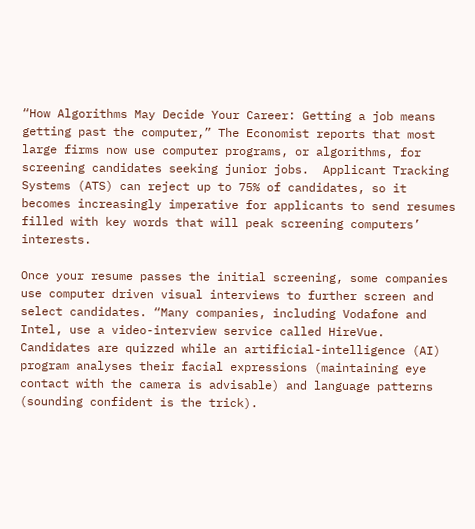“How Algorithms May Decide Your Career: Getting a job means getting past the computer,” The Economist reports that most large firms now use computer programs, or algorithms, for screening candidates seeking junior jobs.  Applicant Tracking Systems (ATS) can reject up to 75% of candidates, so it becomes increasingly imperative for applicants to send resumes filled with key words that will peak screening computers’ interests.

Once your resume passes the initial screening, some companies use computer driven visual interviews to further screen and select candidates. “Many companies, including Vodafone and Intel, use a video-interview service called HireVue. Candidates are quizzed while an artificial-intelligence (AI) program analyses their facial expressions (maintaining eye contact with the camera is advisable) and language patterns (sounding confident is the trick).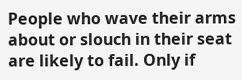People who wave their arms about or slouch in their seat are likely to fail. Only if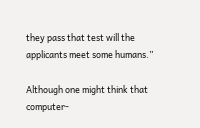they pass that test will the applicants meet some humans.”

Although one might think that computer-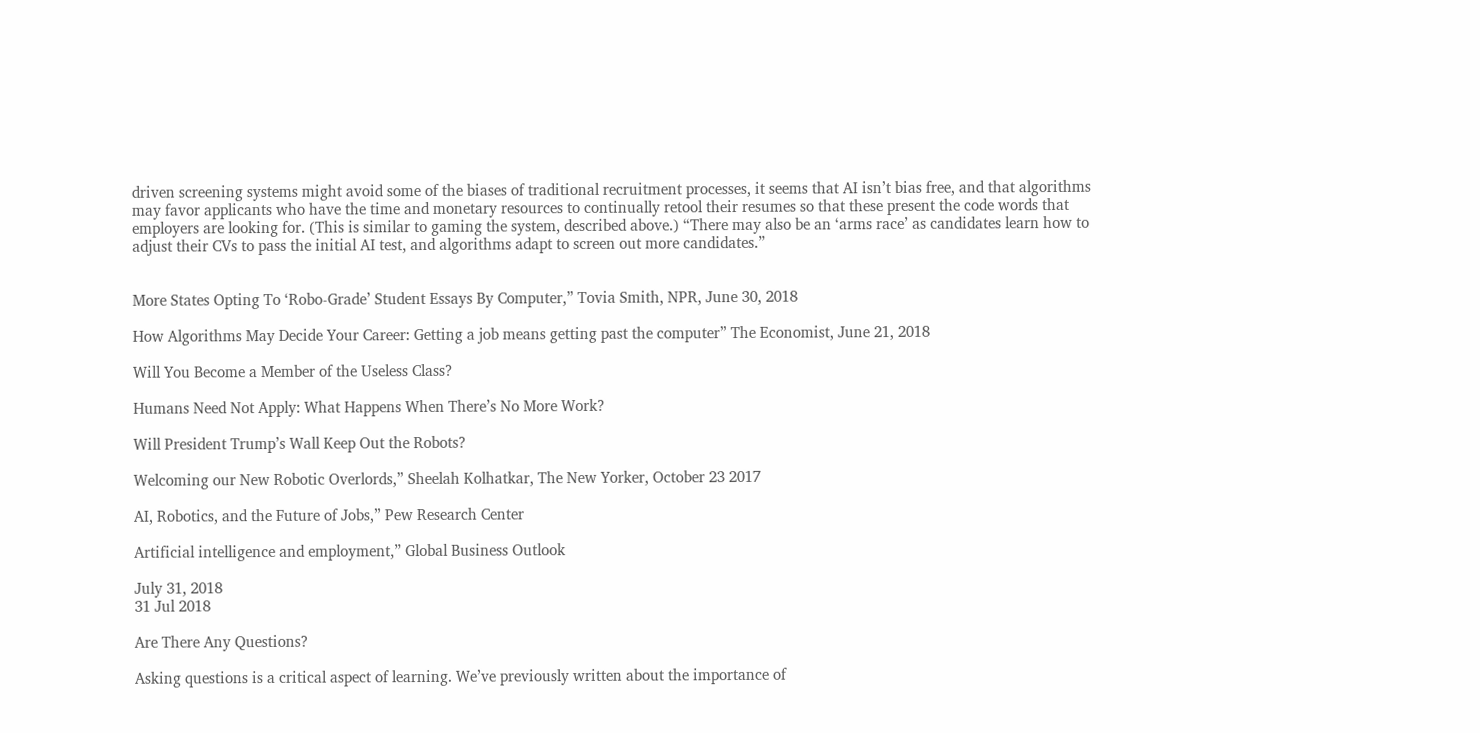driven screening systems might avoid some of the biases of traditional recruitment processes, it seems that AI isn’t bias free, and that algorithms may favor applicants who have the time and monetary resources to continually retool their resumes so that these present the code words that employers are looking for. (This is similar to gaming the system, described above.) “There may also be an ‘arms race’ as candidates learn how to adjust their CVs to pass the initial AI test, and algorithms adapt to screen out more candidates.”


More States Opting To ‘Robo-Grade’ Student Essays By Computer,” Tovia Smith, NPR, June 30, 2018

How Algorithms May Decide Your Career: Getting a job means getting past the computer” The Economist, June 21, 2018

Will You Become a Member of the Useless Class?

Humans Need Not Apply: What Happens When There’s No More Work?

Will President Trump’s Wall Keep Out the Robots?

Welcoming our New Robotic Overlords,” Sheelah Kolhatkar, The New Yorker, October 23 2017

AI, Robotics, and the Future of Jobs,” Pew Research Center

Artificial intelligence and employment,” Global Business Outlook

July 31, 2018
31 Jul 2018

Are There Any Questions?

Asking questions is a critical aspect of learning. We’ve previously written about the importance of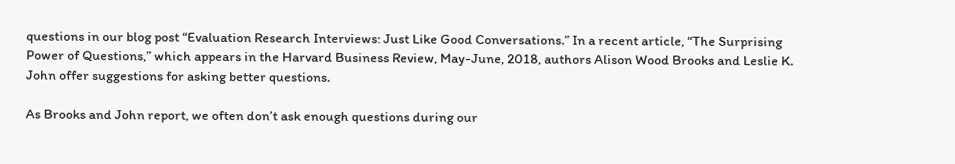questions in our blog post “Evaluation Research Interviews: Just Like Good Conversations.” In a recent article, “The Surprising Power of Questions,” which appears in the Harvard Business Review, May-June, 2018, authors Alison Wood Brooks and Leslie K. John offer suggestions for asking better questions.

As Brooks and John report, we often don’t ask enough questions during our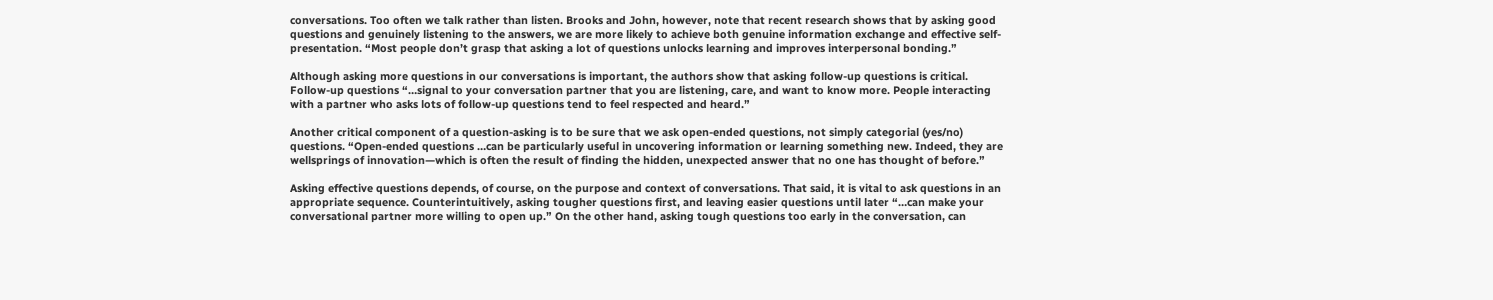conversations. Too often we talk rather than listen. Brooks and John, however, note that recent research shows that by asking good questions and genuinely listening to the answers, we are more likely to achieve both genuine information exchange and effective self-presentation. “Most people don’t grasp that asking a lot of questions unlocks learning and improves interpersonal bonding.”

Although asking more questions in our conversations is important, the authors show that asking follow-up questions is critical. Follow-up questions “…signal to your conversation partner that you are listening, care, and want to know more. People interacting with a partner who asks lots of follow-up questions tend to feel respected and heard.”

Another critical component of a question-asking is to be sure that we ask open-ended questions, not simply categorial (yes/no) questions. “Open-ended questions …can be particularly useful in uncovering information or learning something new. Indeed, they are wellsprings of innovation—which is often the result of finding the hidden, unexpected answer that no one has thought of before.”

Asking effective questions depends, of course, on the purpose and context of conversations. That said, it is vital to ask questions in an appropriate sequence. Counterintuitively, asking tougher questions first, and leaving easier questions until later “…can make your conversational partner more willing to open up.” On the other hand, asking tough questions too early in the conversation, can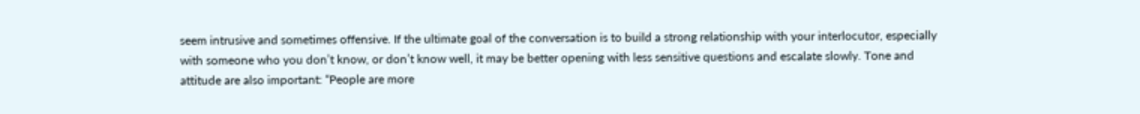seem intrusive and sometimes offensive. If the ultimate goal of the conversation is to build a strong relationship with your interlocutor, especially with someone who you don’t know, or don’t know well, it may be better opening with less sensitive questions and escalate slowly. Tone and attitude are also important: “People are more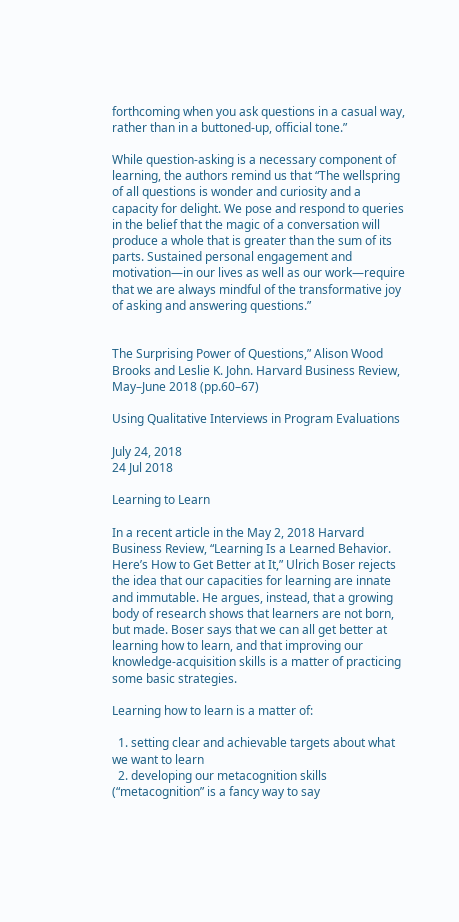forthcoming when you ask questions in a casual way, rather than in a buttoned-up, official tone.”

While question-asking is a necessary component of learning, the authors remind us that “The wellspring of all questions is wonder and curiosity and a capacity for delight. We pose and respond to queries in the belief that the magic of a conversation will produce a whole that is greater than the sum of its parts. Sustained personal engagement and motivation—in our lives as well as our work—require that we are always mindful of the transformative joy of asking and answering questions.”


The Surprising Power of Questions,” Alison Wood Brooks and Leslie K. John. Harvard Business Review, May–June 2018 (pp.60–67)

Using Qualitative Interviews in Program Evaluations

July 24, 2018
24 Jul 2018

Learning to Learn

In a recent article in the May 2, 2018 Harvard Business Review, “Learning Is a Learned Behavior. Here’s How to Get Better at It,” Ulrich Boser rejects the idea that our capacities for learning are innate and immutable. He argues, instead, that a growing body of research shows that learners are not born, but made. Boser says that we can all get better at learning how to learn, and that improving our knowledge-acquisition skills is a matter of practicing some basic strategies.

Learning how to learn is a matter of:

  1. setting clear and achievable targets about what we want to learn
  2. developing our metacognition skills (“metacognition” is a fancy way to say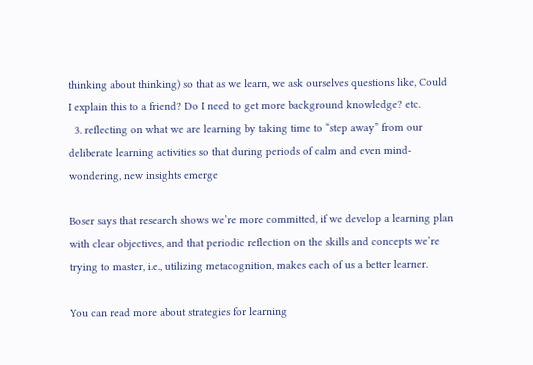thinking about thinking) so that as we learn, we ask ourselves questions like, Could I explain this to a friend? Do I need to get more background knowledge? etc.
  3. reflecting on what we are learning by taking time to “step away” from our deliberate learning activities so that during periods of calm and even mind-wondering, new insights emerge

Boser says that research shows we’re more committed, if we develop a learning plan with clear objectives, and that periodic reflection on the skills and concepts we’re trying to master, i.e., utilizing metacognition, makes each of us a better learner.

You can read more about strategies for learning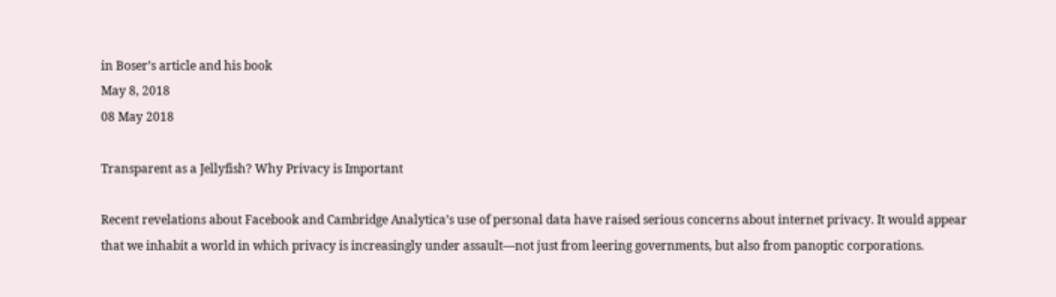in Boser’s article and his book
May 8, 2018
08 May 2018

Transparent as a Jellyfish? Why Privacy is Important

Recent revelations about Facebook and Cambridge Analytica’s use of personal data have raised serious concerns about internet privacy. It would appear that we inhabit a world in which privacy is increasingly under assault—not just from leering governments, but also from panoptic corporations.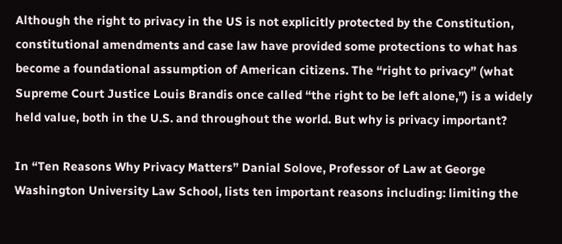Although the right to privacy in the US is not explicitly protected by the Constitution, constitutional amendments and case law have provided some protections to what has become a foundational assumption of American citizens. The “right to privacy” (what Supreme Court Justice Louis Brandis once called “the right to be left alone,”) is a widely held value, both in the U.S. and throughout the world. But why is privacy important?

In “Ten Reasons Why Privacy Matters” Danial Solove, Professor of Law at George Washington University Law School, lists ten important reasons including: limiting the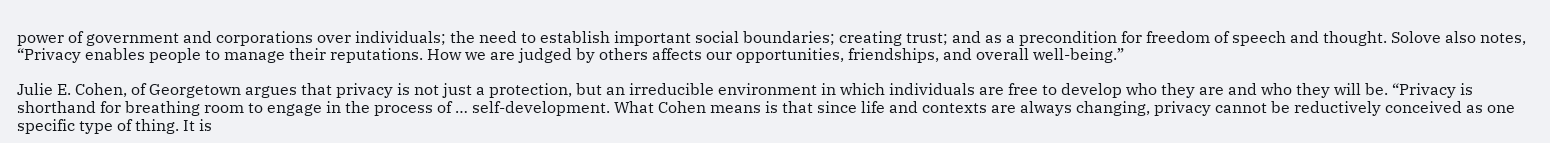power of government and corporations over individuals; the need to establish important social boundaries; creating trust; and as a precondition for freedom of speech and thought. Solove also notes, “Privacy enables people to manage their reputations. How we are judged by others affects our opportunities, friendships, and overall well-being.”

Julie E. Cohen, of Georgetown argues that privacy is not just a protection, but an irreducible environment in which individuals are free to develop who they are and who they will be. “Privacy is shorthand for breathing room to engage in the process of … self-development. What Cohen means is that since life and contexts are always changing, privacy cannot be reductively conceived as one specific type of thing. It is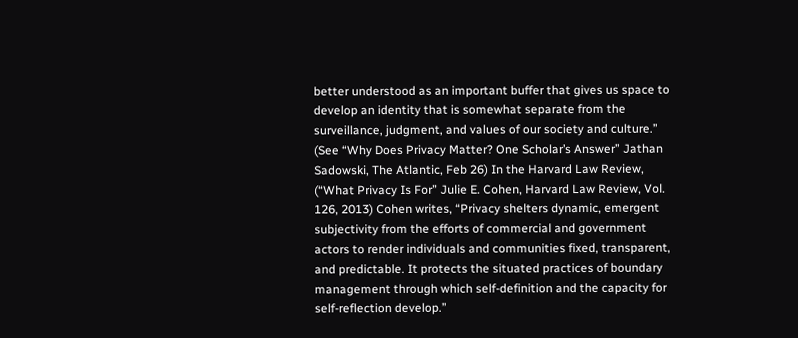better understood as an important buffer that gives us space to develop an identity that is somewhat separate from the surveillance, judgment, and values of our society and culture.” (See “Why Does Privacy Matter? One Scholar’s Answer” Jathan Sadowski, The Atlantic, Feb 26) In the Harvard Law Review, (“What Privacy Is For” Julie E. Cohen, Harvard Law Review, Vol. 126, 2013) Cohen writes, “Privacy shelters dynamic, emergent subjectivity from the efforts of commercial and government actors to render individuals and communities fixed, transparent, and predictable. It protects the situated practices of boundary management through which self-definition and the capacity for self-reflection develop.”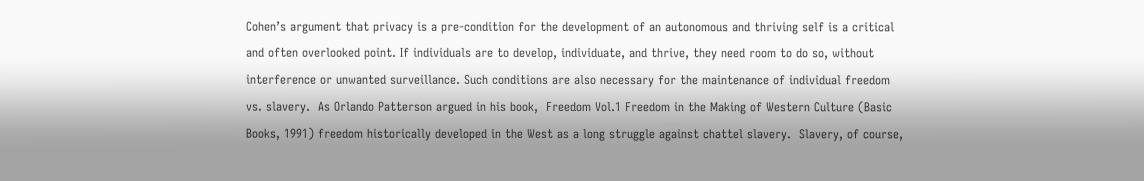Cohen’s argument that privacy is a pre-condition for the development of an autonomous and thriving self is a critical and often overlooked point. If individuals are to develop, individuate, and thrive, they need room to do so, without interference or unwanted surveillance. Such conditions are also necessary for the maintenance of individual freedom vs. slavery.  As Orlando Patterson argued in his book,  Freedom Vol.1 Freedom in the Making of Western Culture (Basic Books, 1991) freedom historically developed in the West as a long struggle against chattel slavery.  Slavery, of course,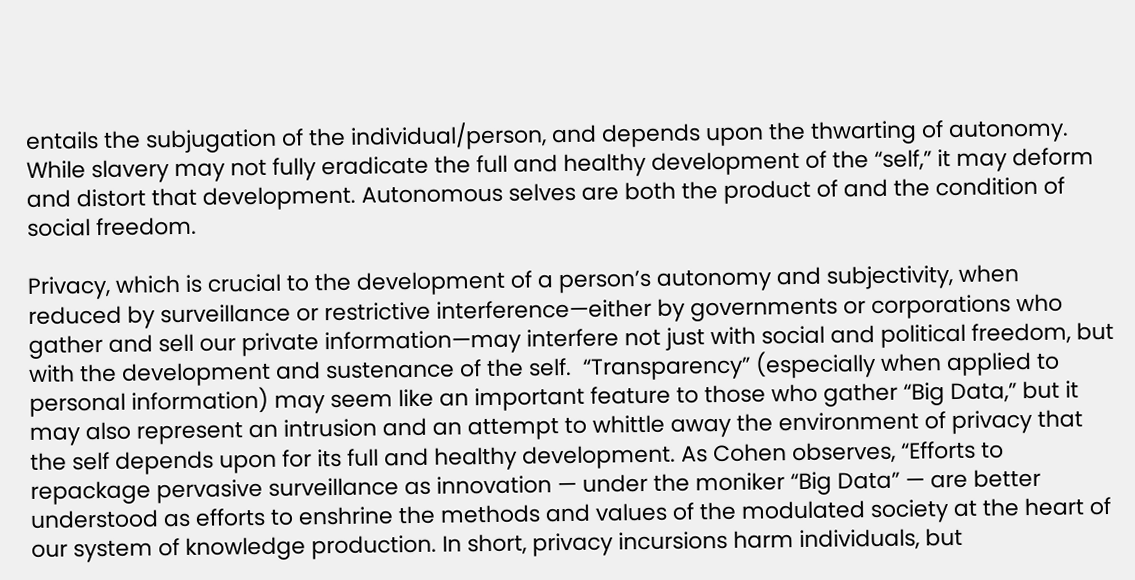entails the subjugation of the individual/person, and depends upon the thwarting of autonomy. While slavery may not fully eradicate the full and healthy development of the “self,” it may deform and distort that development. Autonomous selves are both the product of and the condition of social freedom.

Privacy, which is crucial to the development of a person’s autonomy and subjectivity, when reduced by surveillance or restrictive interference—either by governments or corporations who gather and sell our private information—may interfere not just with social and political freedom, but with the development and sustenance of the self.  “Transparency” (especially when applied to personal information) may seem like an important feature to those who gather “Big Data,” but it may also represent an intrusion and an attempt to whittle away the environment of privacy that the self depends upon for its full and healthy development. As Cohen observes, “Efforts to repackage pervasive surveillance as innovation — under the moniker “Big Data” — are better understood as efforts to enshrine the methods and values of the modulated society at the heart of our system of knowledge production. In short, privacy incursions harm individuals, but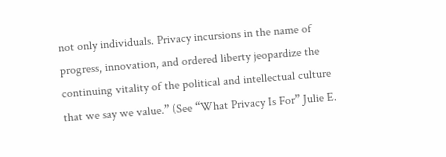not only individuals. Privacy incursions in the name of progress, innovation, and ordered liberty jeopardize the continuing vitality of the political and intellectual culture that we say we value.” (See “What Privacy Is For” Julie E.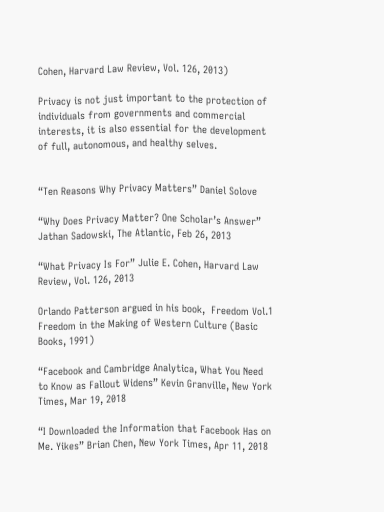Cohen, Harvard Law Review, Vol. 126, 2013)

Privacy is not just important to the protection of individuals from governments and commercial interests, it is also essential for the development of full, autonomous, and healthy selves.


“Ten Reasons Why Privacy Matters” Daniel Solove

“Why Does Privacy Matter? One Scholar’s Answer” Jathan Sadowski, The Atlantic, Feb 26, 2013

“What Privacy Is For” Julie E. Cohen, Harvard Law Review, Vol. 126, 2013

Orlando Patterson argued in his book,  Freedom Vol.1 Freedom in the Making of Western Culture (Basic Books, 1991)

“Facebook and Cambridge Analytica, What You Need to Know as Fallout Widens” Kevin Granville, New York Times, Mar 19, 2018

“I Downloaded the Information that Facebook Has on Me. Yikes” Brian Chen, New York Times, Apr 11, 2018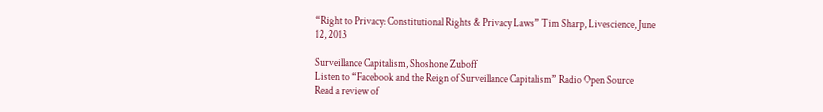“Right to Privacy: Constitutional Rights & Privacy Laws” Tim Sharp, Livescience, June 12, 2013

Surveillance Capitalism, Shoshone Zuboff
Listen to “Facebook and the Reign of Surveillance Capitalism” Radio Open Source
Read a review of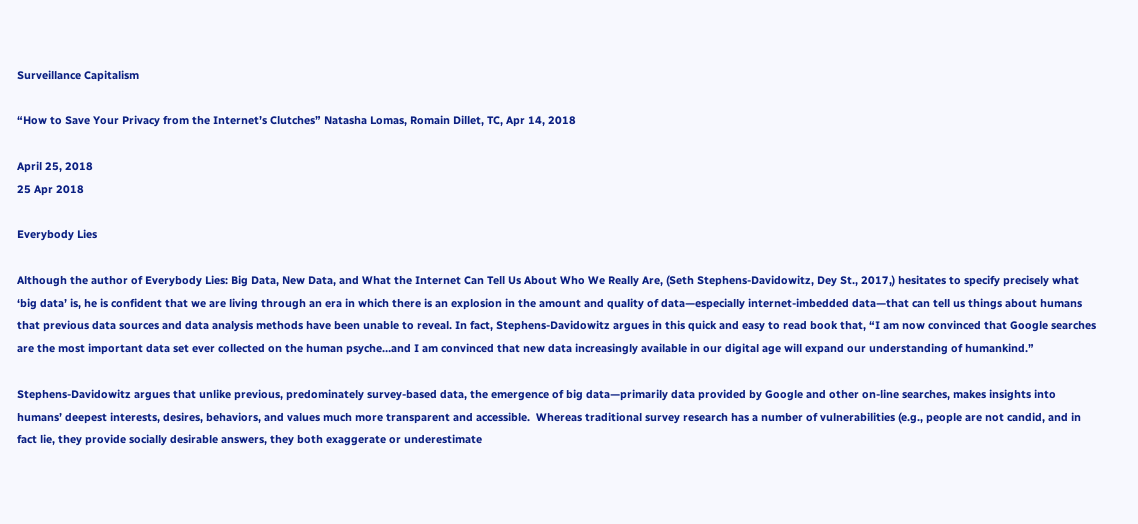Surveillance Capitalism

“How to Save Your Privacy from the Internet’s Clutches” Natasha Lomas, Romain Dillet, TC, Apr 14, 2018

April 25, 2018
25 Apr 2018

Everybody Lies

Although the author of Everybody Lies: Big Data, New Data, and What the Internet Can Tell Us About Who We Really Are, (Seth Stephens-Davidowitz, Dey St., 2017,) hesitates to specify precisely what ‘big data’ is, he is confident that we are living through an era in which there is an explosion in the amount and quality of data—especially internet-imbedded data—that can tell us things about humans that previous data sources and data analysis methods have been unable to reveal. In fact, Stephens-Davidowitz argues in this quick and easy to read book that, “I am now convinced that Google searches are the most important data set ever collected on the human psyche…and I am convinced that new data increasingly available in our digital age will expand our understanding of humankind.”

Stephens-Davidowitz argues that unlike previous, predominately survey-based data, the emergence of big data—primarily data provided by Google and other on-line searches, makes insights into humans’ deepest interests, desires, behaviors, and values much more transparent and accessible.  Whereas traditional survey research has a number of vulnerabilities (e.g., people are not candid, and in fact lie, they provide socially desirable answers, they both exaggerate or underestimate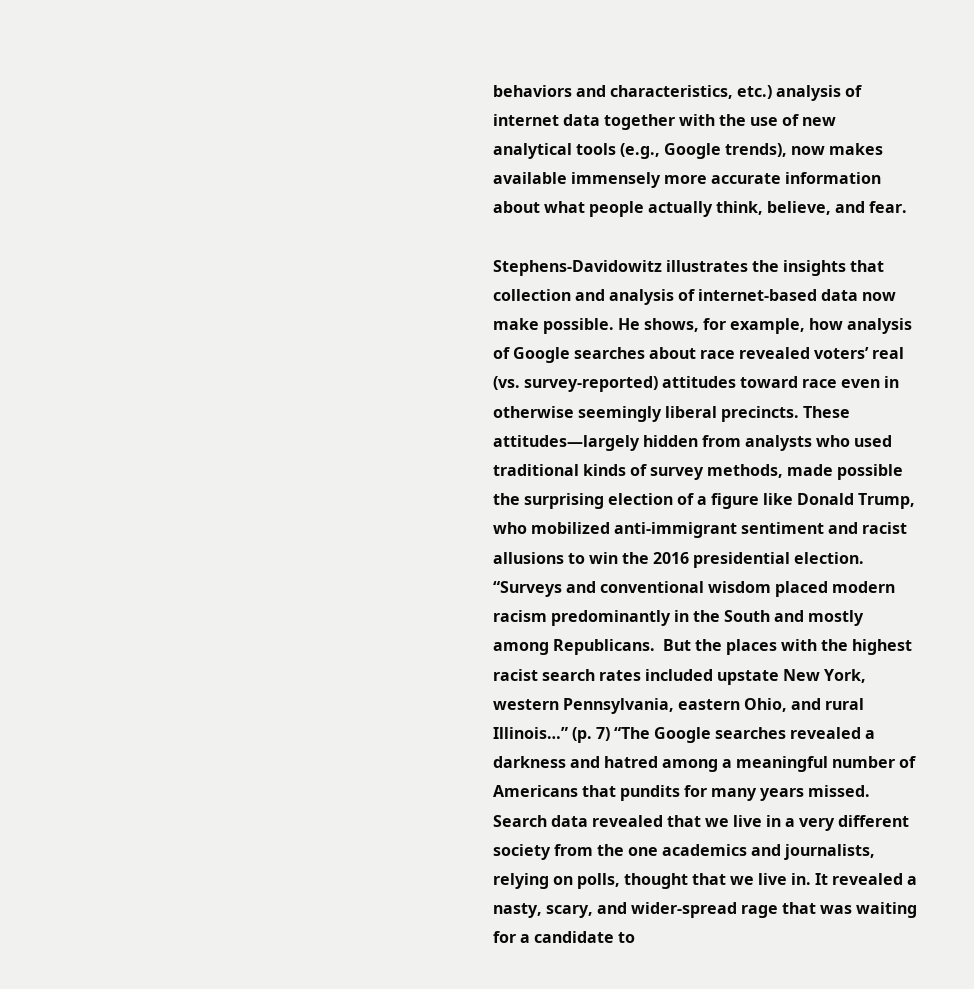behaviors and characteristics, etc.) analysis of internet data together with the use of new analytical tools (e.g., Google trends), now makes available immensely more accurate information about what people actually think, believe, and fear.

Stephens-Davidowitz illustrates the insights that collection and analysis of internet-based data now make possible. He shows, for example, how analysis of Google searches about race revealed voters’ real (vs. survey-reported) attitudes toward race even in otherwise seemingly liberal precincts. These attitudes—largely hidden from analysts who used traditional kinds of survey methods, made possible the surprising election of a figure like Donald Trump, who mobilized anti-immigrant sentiment and racist allusions to win the 2016 presidential election. “Surveys and conventional wisdom placed modern racism predominantly in the South and mostly among Republicans.  But the places with the highest racist search rates included upstate New York, western Pennsylvania, eastern Ohio, and rural Illinois…” (p. 7) “The Google searches revealed a darkness and hatred among a meaningful number of Americans that pundits for many years missed. Search data revealed that we live in a very different society from the one academics and journalists, relying on polls, thought that we live in. It revealed a nasty, scary, and wider-spread rage that was waiting for a candidate to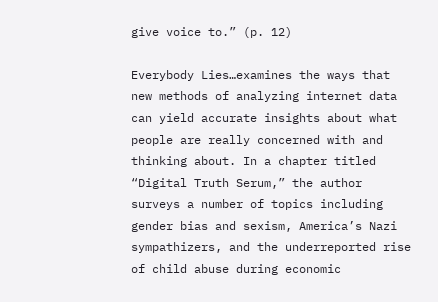give voice to.” (p. 12)

Everybody Lies…examines the ways that new methods of analyzing internet data can yield accurate insights about what people are really concerned with and thinking about. In a chapter titled “Digital Truth Serum,” the author surveys a number of topics including gender bias and sexism, America’s Nazi sympathizers, and the underreported rise of child abuse during economic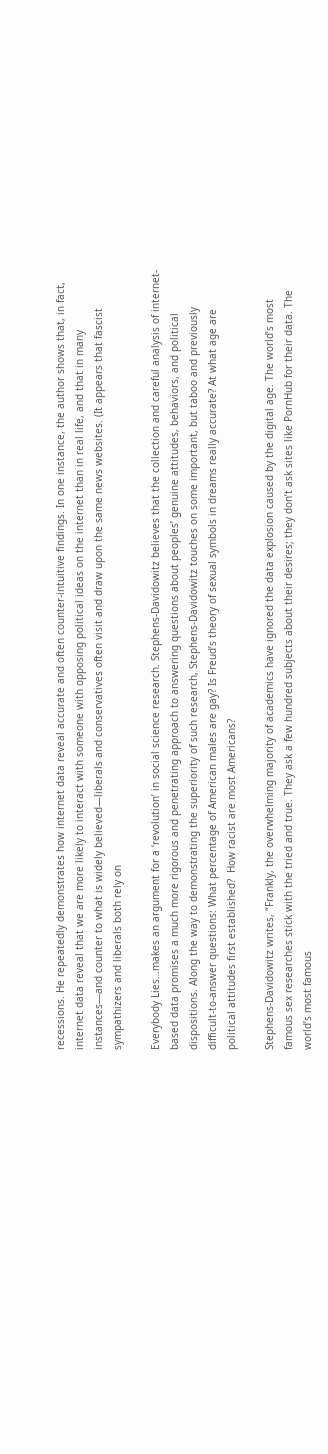recessions. He repeatedly demonstrates how internet data reveal accurate and often counter-intuitive findings. In one instance, the author shows that, in fact, internet data reveal that we are more likely to interact with someone with opposing political ideas on the internet than in real life, and that in many instances—and counter to what is widely believed—liberals and conservatives often visit and draw upon the same news websites. (It appears that fascist sympathizers and liberals both rely on

Everybody Lies…makes an argument for a ‘revolution’ in social science research. Stephens-Davidowitz believes that the collection and careful analysis of internet-based data promises a much more rigorous and penetrating approach to answering questions about peoples’ genuine attitudes, behaviors, and political dispositions. Along the way to demonstrating the superiority of such research, Stephens-Davidowitz touches on some important, but taboo and previously difficult-to-answer questions: What percentage of American males are gay? Is Freud’s theory of sexual symbols in dreams really accurate? At what age are political attitudes first established?  How racist are most Americans?

Stephens-Davidowitz writes, “Frankly, the overwhelming majority of academics have ignored the data explosion caused by the digital age. The world’s most famous sex researches stick with the tried and true. They ask a few hundred subjects about their desires; they don’t ask sites like PornHub for their data. The world’s most famous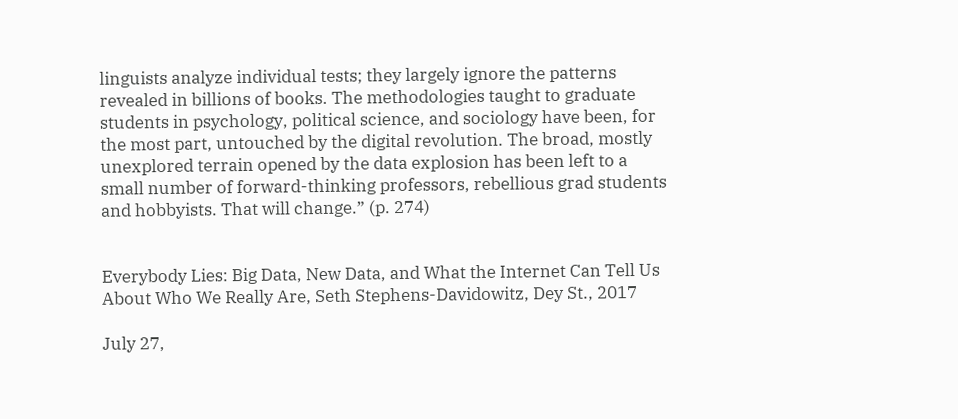linguists analyze individual tests; they largely ignore the patterns revealed in billions of books. The methodologies taught to graduate students in psychology, political science, and sociology have been, for the most part, untouched by the digital revolution. The broad, mostly unexplored terrain opened by the data explosion has been left to a small number of forward-thinking professors, rebellious grad students and hobbyists. That will change.” (p. 274)


Everybody Lies: Big Data, New Data, and What the Internet Can Tell Us About Who We Really Are, Seth Stephens-Davidowitz, Dey St., 2017

July 27,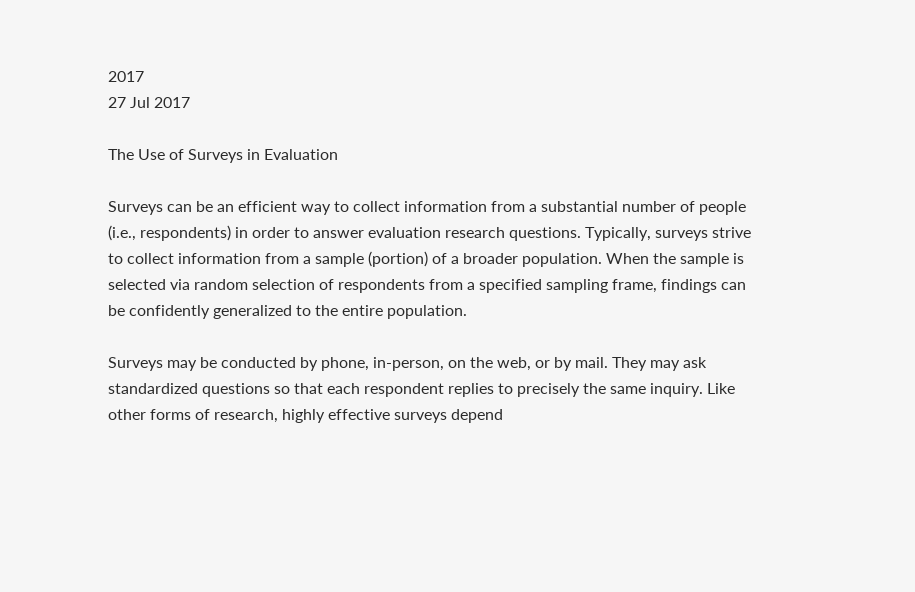2017
27 Jul 2017

The Use of Surveys in Evaluation

Surveys can be an efficient way to collect information from a substantial number of people (i.e., respondents) in order to answer evaluation research questions. Typically, surveys strive to collect information from a sample (portion) of a broader population. When the sample is selected via random selection of respondents from a specified sampling frame, findings can be confidently generalized to the entire population.

Surveys may be conducted by phone, in-person, on the web, or by mail. They may ask standardized questions so that each respondent replies to precisely the same inquiry. Like other forms of research, highly effective surveys depend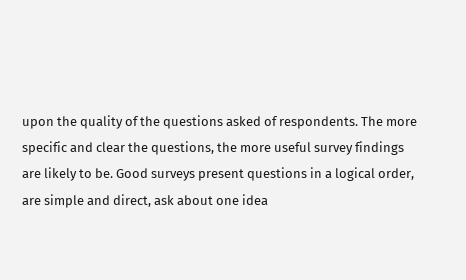upon the quality of the questions asked of respondents. The more specific and clear the questions, the more useful survey findings are likely to be. Good surveys present questions in a logical order, are simple and direct, ask about one idea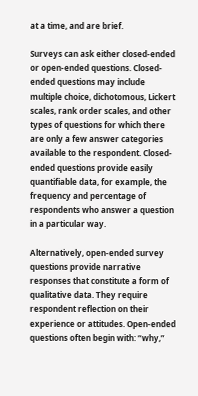at a time, and are brief.

Surveys can ask either closed-ended or open-ended questions. Closed-ended questions may include multiple choice, dichotomous, Lickert scales, rank order scales, and other types of questions for which there are only a few answer categories available to the respondent. Closed-ended questions provide easily quantifiable data, for example, the frequency and percentage of respondents who answer a question in a particular way.

Alternatively, open-ended survey questions provide narrative responses that constitute a form of qualitative data. They require respondent reflection on their experience or attitudes. Open-ended questions often begin with: “why,”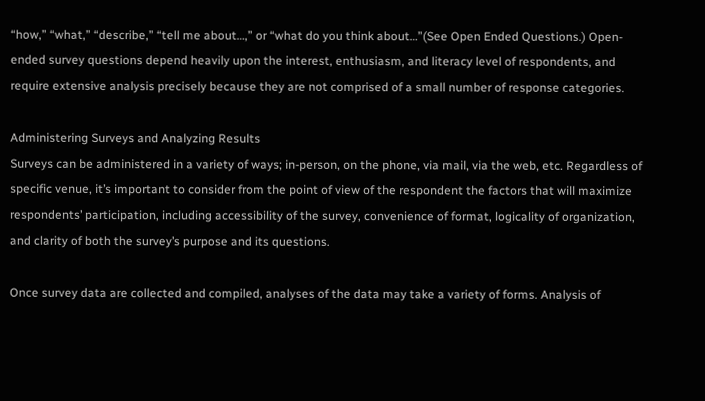“how,” “what,” “describe,” “tell me about…,” or “what do you think about…”(See Open Ended Questions.) Open-ended survey questions depend heavily upon the interest, enthusiasm, and literacy level of respondents, and require extensive analysis precisely because they are not comprised of a small number of response categories.

Administering Surveys and Analyzing Results
Surveys can be administered in a variety of ways; in-person, on the phone, via mail, via the web, etc. Regardless of specific venue, it’s important to consider from the point of view of the respondent the factors that will maximize respondents’ participation, including accessibility of the survey, convenience of format, logicality of organization, and clarity of both the survey’s purpose and its questions.

Once survey data are collected and compiled, analyses of the data may take a variety of forms. Analysis of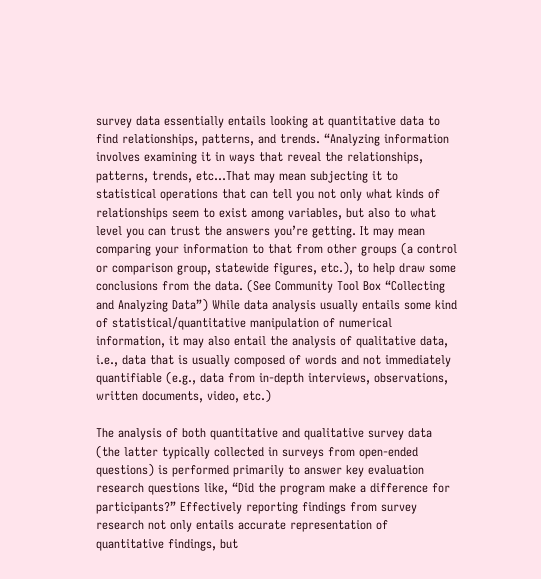survey data essentially entails looking at quantitative data to find relationships, patterns, and trends. “Analyzing information involves examining it in ways that reveal the relationships, patterns, trends, etc…That may mean subjecting it to statistical operations that can tell you not only what kinds of relationships seem to exist among variables, but also to what level you can trust the answers you’re getting. It may mean comparing your information to that from other groups (a control or comparison group, statewide figures, etc.), to help draw some conclusions from the data. (See Community Tool Box “Collecting and Analyzing Data”) While data analysis usually entails some kind of statistical/quantitative manipulation of numerical information, it may also entail the analysis of qualitative data, i.e., data that is usually composed of words and not immediately quantifiable (e.g., data from in-depth interviews, observations, written documents, video, etc.)

The analysis of both quantitative and qualitative survey data (the latter typically collected in surveys from open-ended questions) is performed primarily to answer key evaluation research questions like, “Did the program make a difference for participants?” Effectively reporting findings from survey research not only entails accurate representation of quantitative findings, but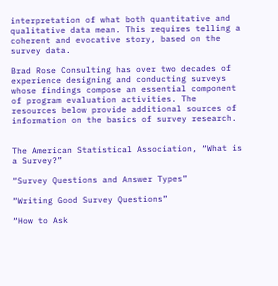interpretation of what both quantitative and qualitative data mean. This requires telling a coherent and evocative story, based on the survey data.

Brad Rose Consulting has over two decades of experience designing and conducting surveys whose findings compose an essential component of program evaluation activities. The resources below provide additional sources of information on the basics of survey research.


The American Statistical Association, “What is a Survey?”

“Survey Questions and Answer Types”

“Writing Good Survey Questions”

“How to Ask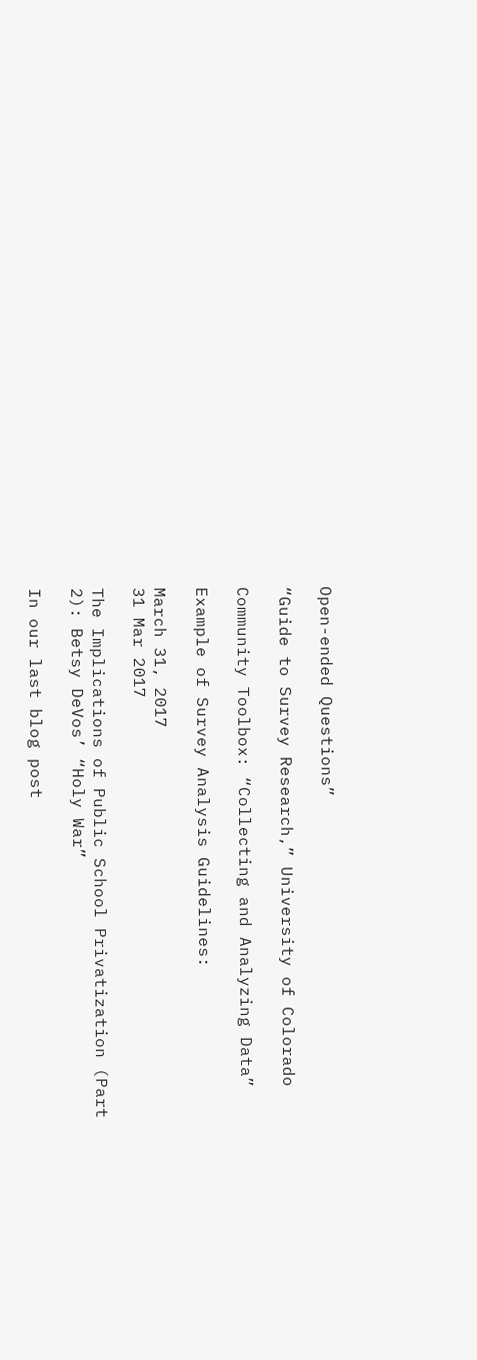Open-ended Questions”

“Guide to Survey Research,” University of Colorado

Community Toolbox: “Collecting and Analyzing Data”

Example of Survey Analysis Guidelines:

March 31, 2017
31 Mar 2017

The Implications of Public School Privatization (Part 2): Betsy DeVos’ “Holy War”

In our last blog post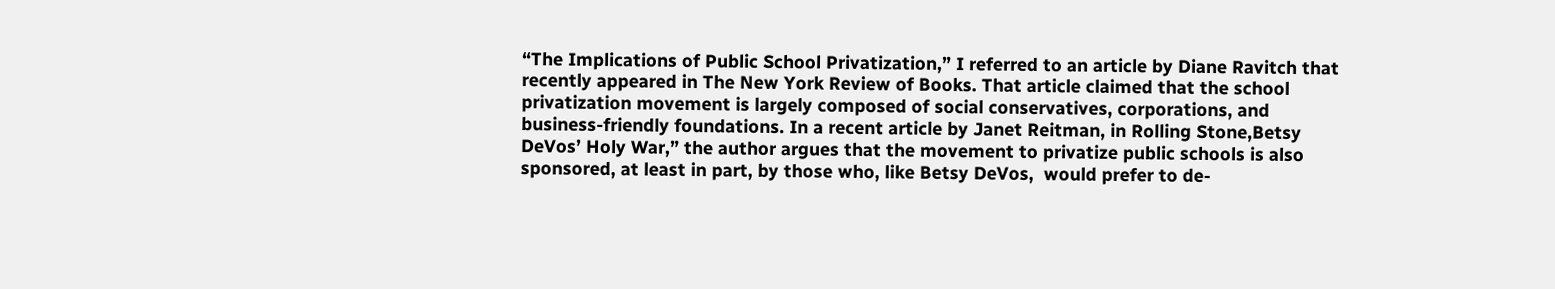“The Implications of Public School Privatization,” I referred to an article by Diane Ravitch that recently appeared in The New York Review of Books. That article claimed that the school privatization movement is largely composed of social conservatives, corporations, and business-friendly foundations. In a recent article by Janet Reitman, in Rolling Stone,Betsy DeVos’ Holy War,” the author argues that the movement to privatize public schools is also sponsored, at least in part, by those who, like Betsy DeVos,  would prefer to de-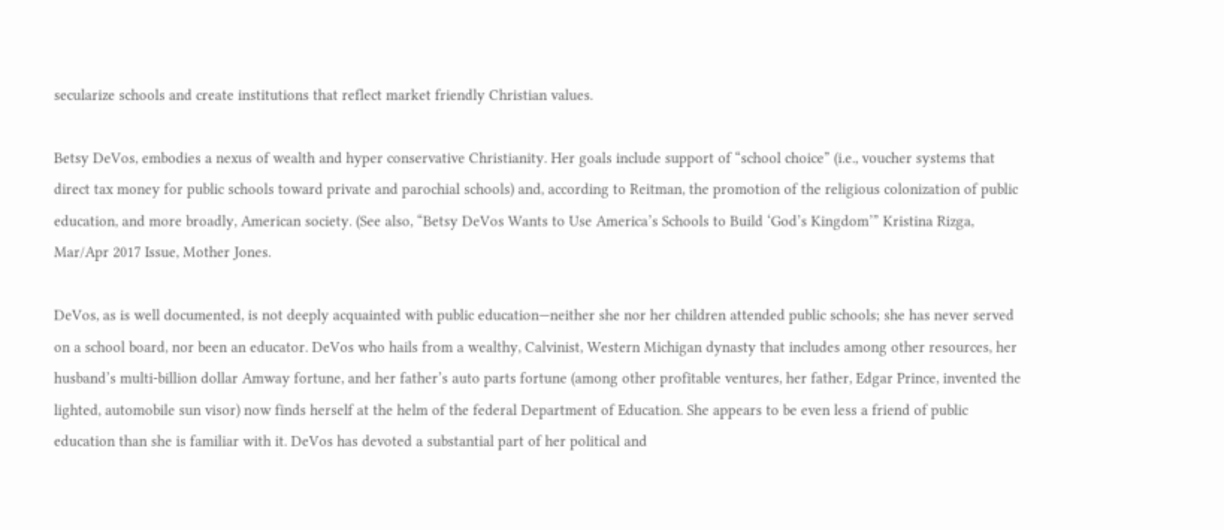secularize schools and create institutions that reflect market friendly Christian values.

Betsy DeVos, embodies a nexus of wealth and hyper conservative Christianity. Her goals include support of “school choice” (i.e., voucher systems that direct tax money for public schools toward private and parochial schools) and, according to Reitman, the promotion of the religious colonization of public education, and more broadly, American society. (See also, “Betsy DeVos Wants to Use America’s Schools to Build ‘God’s Kingdom’” Kristina Rizga, Mar/Apr 2017 Issue, Mother Jones.

DeVos, as is well documented, is not deeply acquainted with public education—neither she nor her children attended public schools; she has never served on a school board, nor been an educator. DeVos who hails from a wealthy, Calvinist, Western Michigan dynasty that includes among other resources, her husband’s multi-billion dollar Amway fortune, and her father’s auto parts fortune (among other profitable ventures, her father, Edgar Prince, invented the lighted, automobile sun visor) now finds herself at the helm of the federal Department of Education. She appears to be even less a friend of public education than she is familiar with it. DeVos has devoted a substantial part of her political and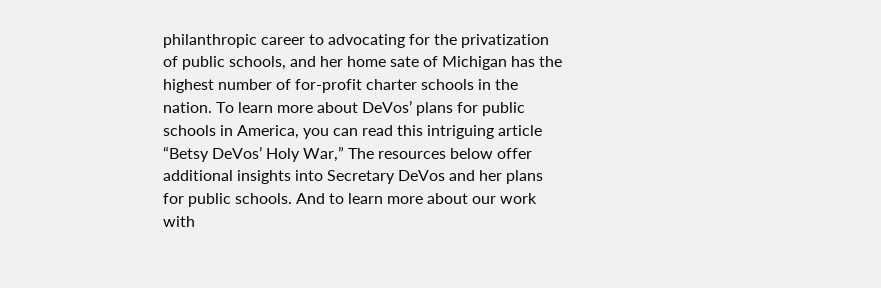philanthropic career to advocating for the privatization of public schools, and her home sate of Michigan has the highest number of for-profit charter schools in the nation. To learn more about DeVos’ plans for public schools in America, you can read this intriguing article “Betsy DeVos’ Holy War,” The resources below offer additional insights into Secretary DeVos and her plans for public schools. And to learn more about our work with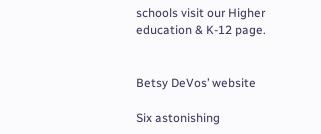schools visit our Higher education & K-12 page.


Betsy DeVos’ website

Six astonishing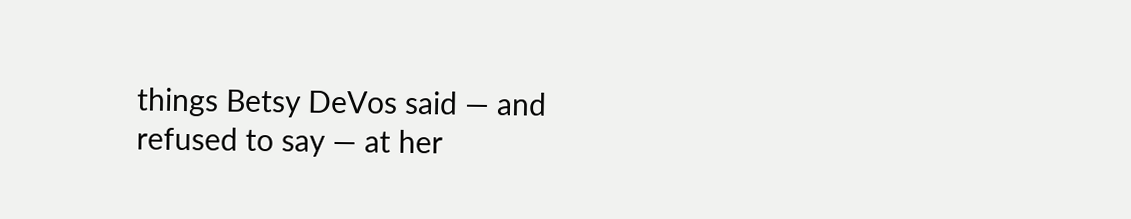things Betsy DeVos said — and refused to say — at her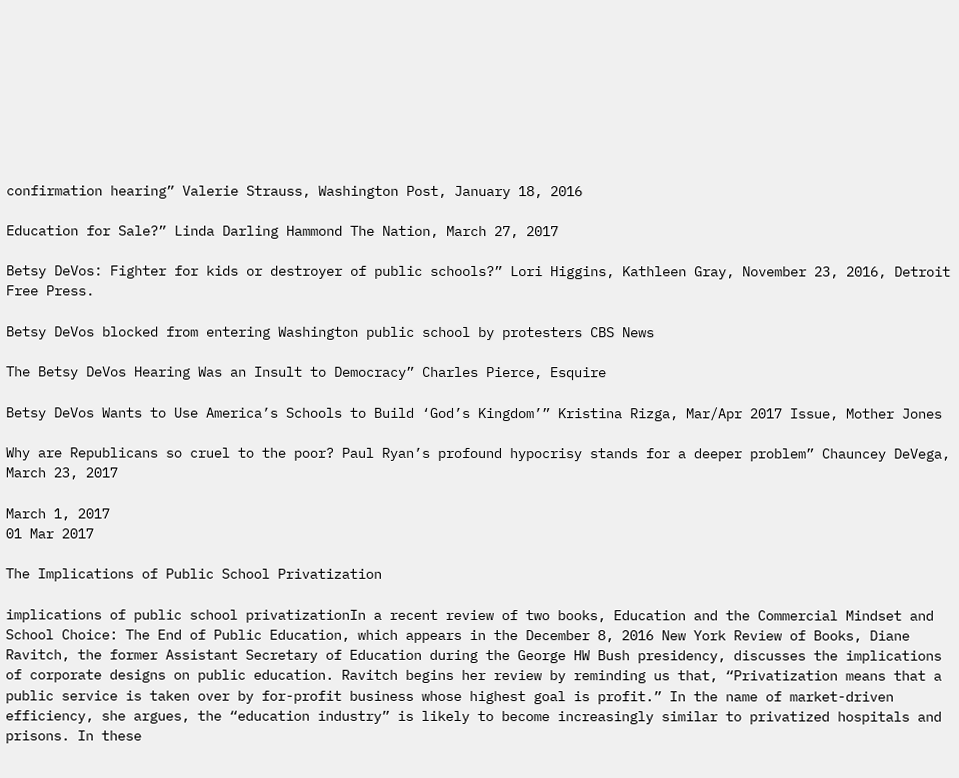confirmation hearing” Valerie Strauss, Washington Post, January 18, 2016

Education for Sale?” Linda Darling Hammond The Nation, March 27, 2017

Betsy DeVos: Fighter for kids or destroyer of public schools?” Lori Higgins, Kathleen Gray, November 23, 2016, Detroit Free Press.

Betsy DeVos blocked from entering Washington public school by protesters CBS News

The Betsy DeVos Hearing Was an Insult to Democracy” Charles Pierce, Esquire

Betsy DeVos Wants to Use America’s Schools to Build ‘God’s Kingdom’” Kristina Rizga, Mar/Apr 2017 Issue, Mother Jones

Why are Republicans so cruel to the poor? Paul Ryan’s profound hypocrisy stands for a deeper problem” Chauncey DeVega, March 23, 2017

March 1, 2017
01 Mar 2017

The Implications of Public School Privatization

implications of public school privatizationIn a recent review of two books, Education and the Commercial Mindset and School Choice: The End of Public Education, which appears in the December 8, 2016 New York Review of Books, Diane Ravitch, the former Assistant Secretary of Education during the George HW Bush presidency, discusses the implications of corporate designs on public education. Ravitch begins her review by reminding us that, “Privatization means that a public service is taken over by for-profit business whose highest goal is profit.” In the name of market-driven efficiency, she argues, the “education industry” is likely to become increasingly similar to privatized hospitals and prisons. In these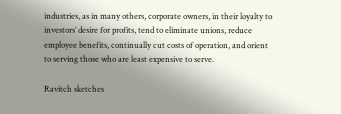industries, as in many others, corporate owners, in their loyalty to investors’ desire for profits, tend to eliminate unions, reduce employee benefits, continually cut costs of operation, and orient to serving those who are least expensive to serve.

Ravitch sketches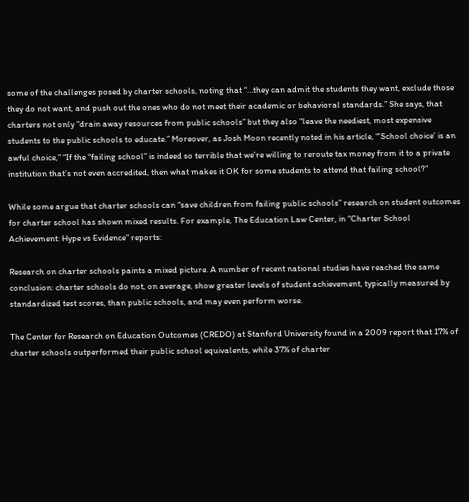some of the challenges posed by charter schools, noting that “…they can admit the students they want, exclude those they do not want, and push out the ones who do not meet their academic or behavioral standards.” She says, that charters not only “drain away resources from public schools” but they also “leave the neediest, most expensive students to the public schools to educate.” Moreover, as Josh Moon recently noted in his article, “’School choice’ is an awful choice,” “If the “failing school” is indeed so terrible that we’re willing to reroute tax money from it to a private institution that’s not even accredited, then what makes it OK for some students to attend that failing school?”

While some argue that charter schools can “save children from failing public schools” research on student outcomes for charter school has shown mixed results. For example, The Education Law Center, in “Charter School Achievement: Hype vs Evidence” reports:

Research on charter schools paints a mixed picture. A number of recent national studies have reached the same conclusion: charter schools do not, on average, show greater levels of student achievement, typically measured by standardized test scores, than public schools, and may even perform worse.

The Center for Research on Education Outcomes (CREDO) at Stanford University found in a 2009 report that 17% of charter schools outperformed their public school equivalents, while 37% of charter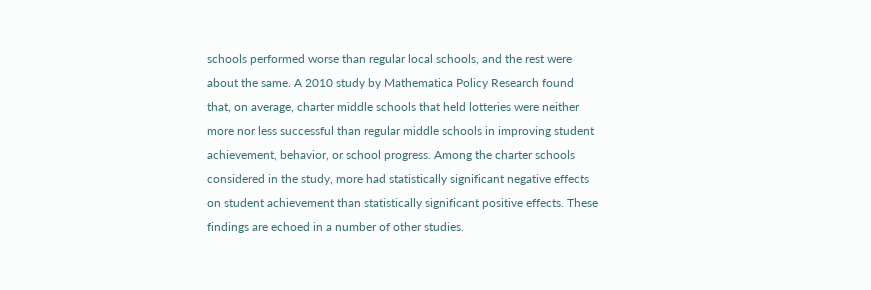schools performed worse than regular local schools, and the rest were about the same. A 2010 study by Mathematica Policy Research found that, on average, charter middle schools that held lotteries were neither more nor less successful than regular middle schools in improving student achievement, behavior, or school progress. Among the charter schools considered in the study, more had statistically significant negative effects on student achievement than statistically significant positive effects. These findings are echoed in a number of other studies.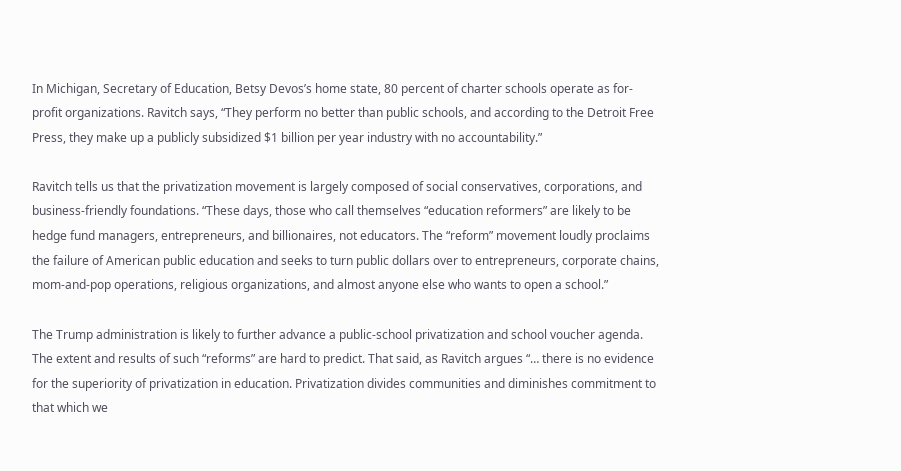In Michigan, Secretary of Education, Betsy Devos’s home state, 80 percent of charter schools operate as for-profit organizations. Ravitch says, “They perform no better than public schools, and according to the Detroit Free Press, they make up a publicly subsidized $1 billion per year industry with no accountability.”

Ravitch tells us that the privatization movement is largely composed of social conservatives, corporations, and business-friendly foundations. “These days, those who call themselves “education reformers” are likely to be hedge fund managers, entrepreneurs, and billionaires, not educators. The “reform” movement loudly proclaims the failure of American public education and seeks to turn public dollars over to entrepreneurs, corporate chains, mom-and-pop operations, religious organizations, and almost anyone else who wants to open a school.”

The Trump administration is likely to further advance a public-school privatization and school voucher agenda. The extent and results of such “reforms” are hard to predict. That said, as Ravitch argues “… there is no evidence for the superiority of privatization in education. Privatization divides communities and diminishes commitment to that which we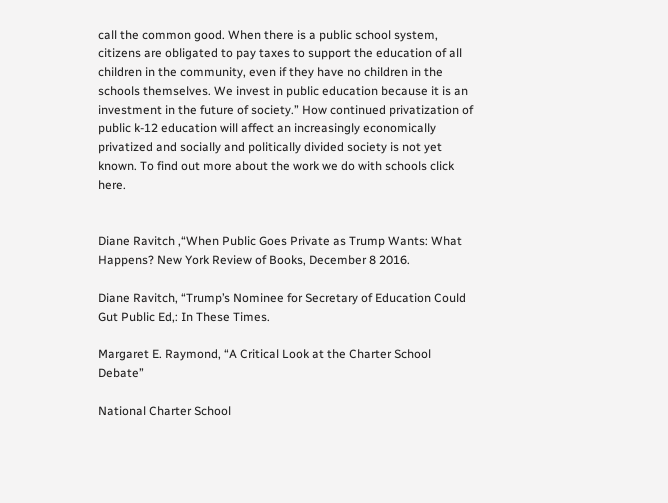call the common good. When there is a public school system, citizens are obligated to pay taxes to support the education of all children in the community, even if they have no children in the schools themselves. We invest in public education because it is an investment in the future of society.” How continued privatization of public k-12 education will affect an increasingly economically privatized and socially and politically divided society is not yet known. To find out more about the work we do with schools click here.


Diane Ravitch ,“When Public Goes Private as Trump Wants: What Happens? New York Review of Books, December 8 2016.

Diane Ravitch, “Trump’s Nominee for Secretary of Education Could Gut Public Ed,: In These Times.

Margaret E. Raymond, “A Critical Look at the Charter School Debate”

National Charter School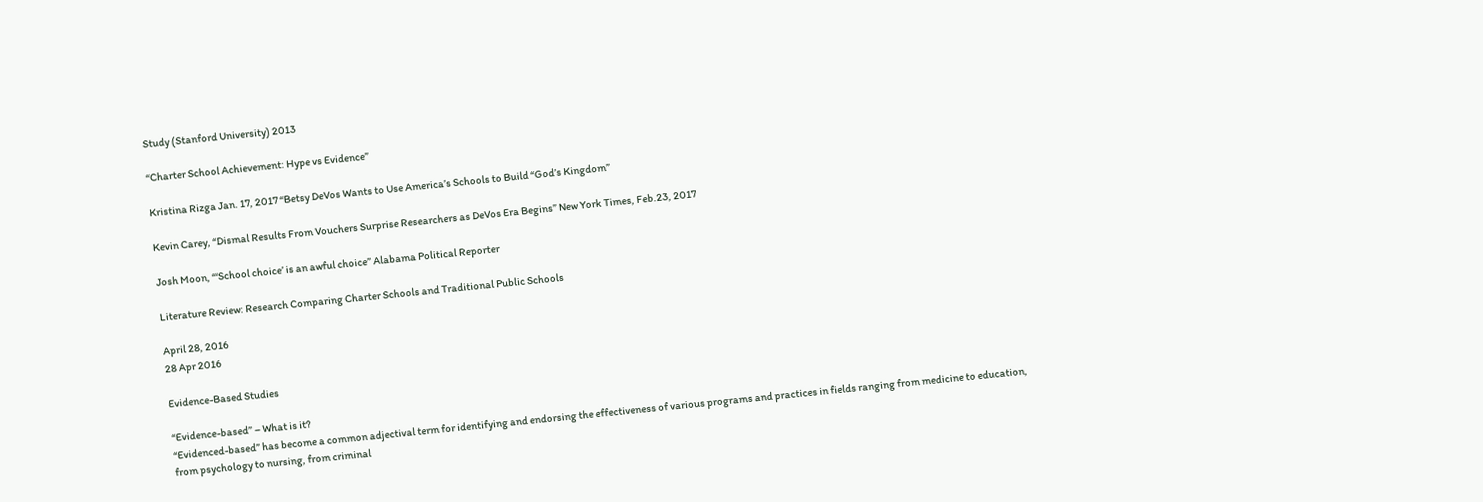Study (Stanford University) 2013

“Charter School Achievement: Hype vs Evidence”

Kristina Rizga Jan. 17, 2017 “Betsy DeVos Wants to Use America’s Schools to Build “God’s Kingdom”

Kevin Carey, “Dismal Results From Vouchers Surprise Researchers as DeVos Era Begins” New York Times, Feb.23, 2017

Josh Moon, “‘School choice’ is an awful choice” Alabama Political Reporter

Literature Review: Research Comparing Charter Schools and Traditional Public Schools

April 28, 2016
28 Apr 2016

Evidence-Based Studies

“Evidence-based” – What is it?
“Evidenced-based” has become a common adjectival term for identifying and endorsing the effectiveness of various programs and practices in fields ranging from medicine to education, from psychology to nursing, from criminal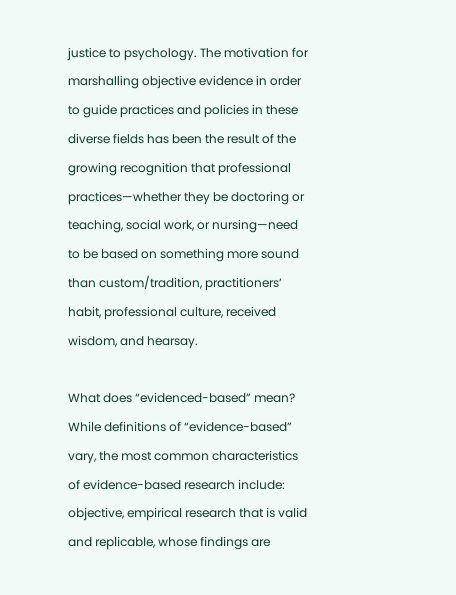justice to psychology. The motivation for marshalling objective evidence in order to guide practices and policies in these diverse fields has been the result of the growing recognition that professional practices—whether they be doctoring or teaching, social work, or nursing—need to be based on something more sound than custom/tradition, practitioners’ habit, professional culture, received wisdom, and hearsay.

What does “evidenced-based” mean?
While definitions of “evidence-based” vary, the most common characteristics of evidence-based research include: objective, empirical research that is valid and replicable, whose findings are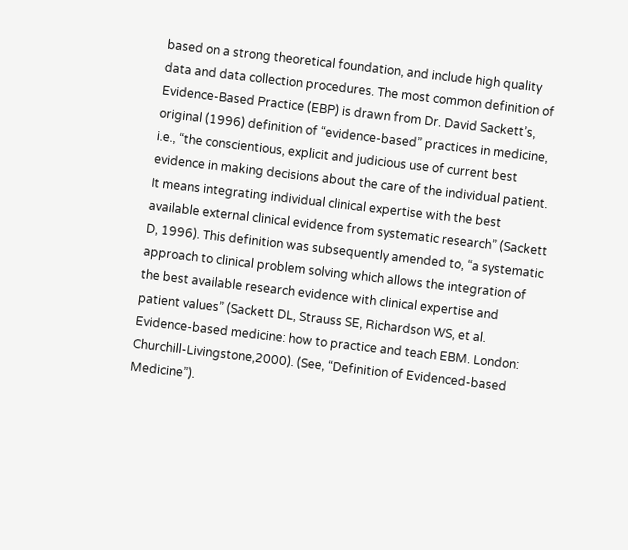based on a strong theoretical foundation, and include high quality data and data collection procedures. The most common definition of Evidence-Based Practice (EBP) is drawn from Dr. David Sackett’s, original (1996) definition of “evidence-based” practices in medicine, i.e., “the conscientious, explicit and judicious use of current best evidence in making decisions about the care of the individual patient. It means integrating individual clinical expertise with the best available external clinical evidence from systematic research” (Sackett D, 1996). This definition was subsequently amended to, “a systematic approach to clinical problem solving which allows the integration of the best available research evidence with clinical expertise and patient values” (Sackett DL, Strauss SE, Richardson WS, et al. Evidence-based medicine: how to practice and teach EBM. London: Churchill-Livingstone,2000). (See, “Definition of Evidenced-based Medicine”).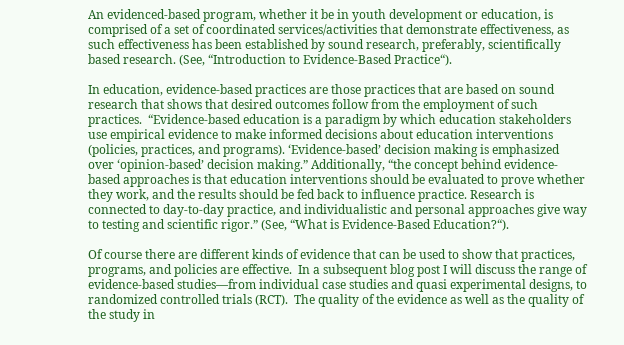An evidenced-based program, whether it be in youth development or education, is comprised of a set of coordinated services/activities that demonstrate effectiveness, as such effectiveness has been established by sound research, preferably, scientifically based research. (See, “Introduction to Evidence-Based Practice“).

In education, evidence-based practices are those practices that are based on sound research that shows that desired outcomes follow from the employment of such practices.  “Evidence-based education is a paradigm by which education stakeholders use empirical evidence to make informed decisions about education interventions (policies, practices, and programs). ‘Evidence-based’ decision making is emphasized over ‘opinion-based’ decision making.” Additionally, “the concept behind evidence-based approaches is that education interventions should be evaluated to prove whether they work, and the results should be fed back to influence practice. Research is connected to day-to-day practice, and individualistic and personal approaches give way to testing and scientific rigor.” (See, “What is Evidence-Based Education?“).

Of course there are different kinds of evidence that can be used to show that practices, programs, and policies are effective.  In a subsequent blog post I will discuss the range of evidence-based studies—from individual case studies and quasi experimental designs, to randomized controlled trials (RCT).  The quality of the evidence as well as the quality of the study in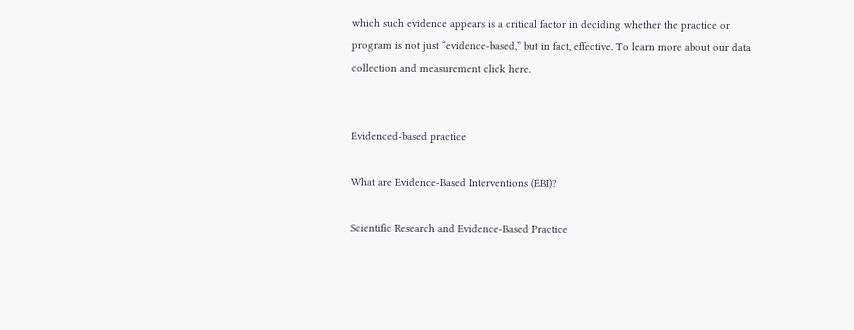which such evidence appears is a critical factor in deciding whether the practice or program is not just “evidence-based,” but in fact, effective. To learn more about our data collection and measurement click here.


Evidenced-based practice

What are Evidence-Based Interventions (EBI)?

Scientific Research and Evidence-Based Practice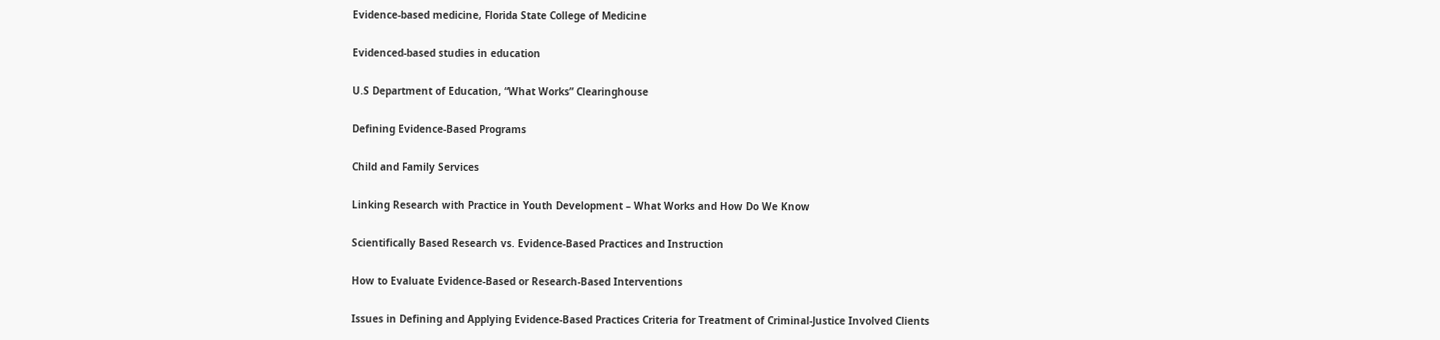Evidence-based medicine, Florida State College of Medicine

Evidenced-based studies in education

U.S Department of Education, “What Works” Clearinghouse

Defining Evidence-Based Programs

Child and Family Services

Linking Research with Practice in Youth Development – What Works and How Do We Know

Scientifically Based Research vs. Evidence-Based Practices and Instruction

How to Evaluate Evidence-Based or Research-Based Interventions

Issues in Defining and Applying Evidence-Based Practices Criteria for Treatment of Criminal-Justice Involved Clients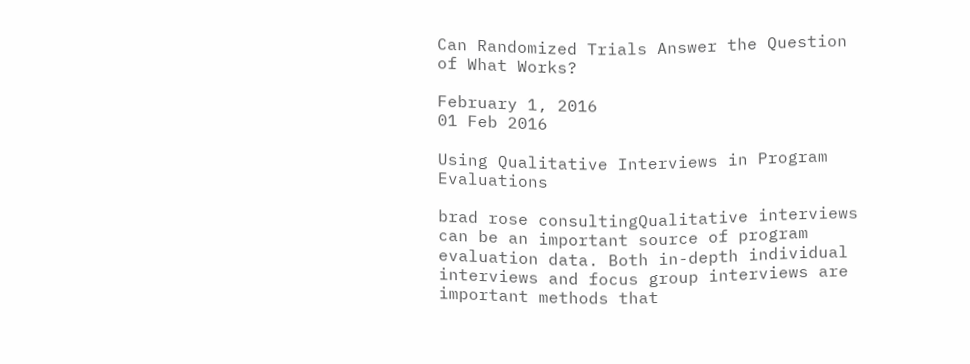Can Randomized Trials Answer the Question of What Works?

February 1, 2016
01 Feb 2016

Using Qualitative Interviews in Program Evaluations

brad rose consultingQualitative interviews can be an important source of program evaluation data. Both in-depth individual interviews and focus group interviews are important methods that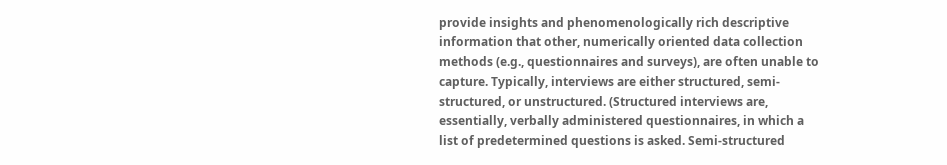provide insights and phenomenologically rich descriptive information that other, numerically oriented data collection methods (e.g., questionnaires and surveys), are often unable to capture. Typically, interviews are either structured, semi-structured, or unstructured. (Structured interviews are, essentially, verbally administered questionnaires, in which a list of predetermined questions is asked. Semi-structured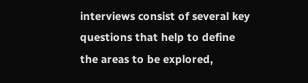interviews consist of several key questions that help to define the areas to be explored,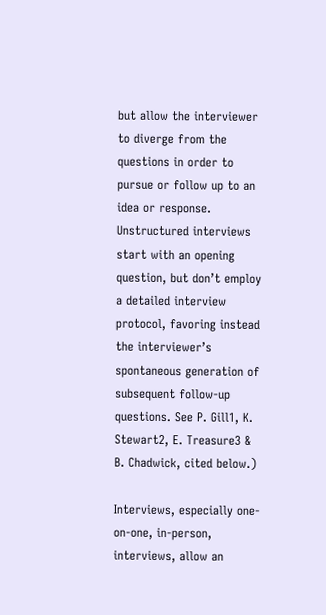but allow the interviewer to diverge from the questions in order to pursue or follow up to an idea or response. Unstructured interviews start with an opening question, but don’t employ a detailed interview protocol, favoring instead the interviewer’s spontaneous generation of subsequent follow-up questions. See P. Gill1, K. Stewart2, E. Treasure3 & B. Chadwick, cited below.)

Interviews, especially one-on-one, in-person, interviews, allow an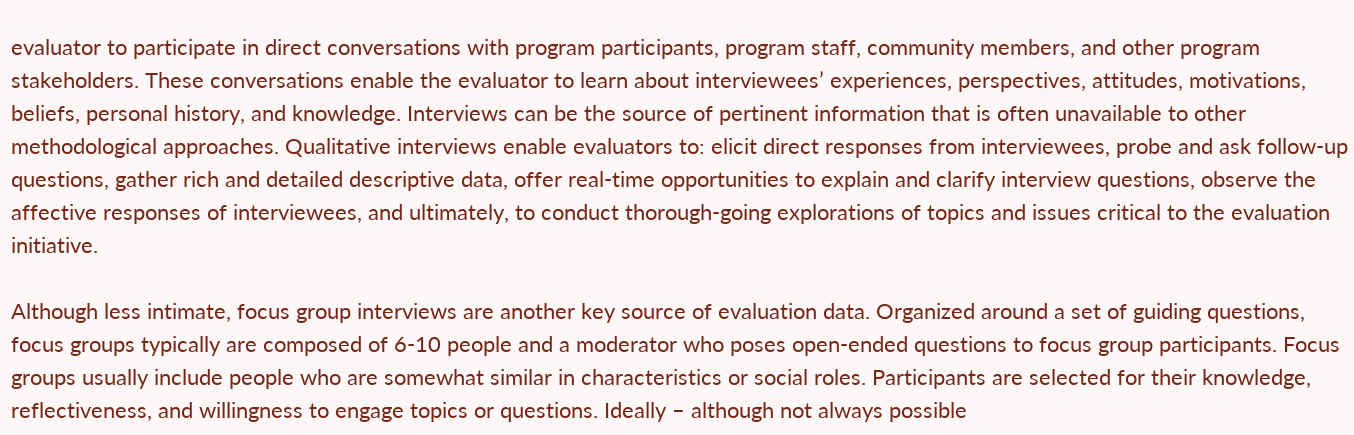evaluator to participate in direct conversations with program participants, program staff, community members, and other program stakeholders. These conversations enable the evaluator to learn about interviewees’ experiences, perspectives, attitudes, motivations, beliefs, personal history, and knowledge. Interviews can be the source of pertinent information that is often unavailable to other methodological approaches. Qualitative interviews enable evaluators to: elicit direct responses from interviewees, probe and ask follow-up questions, gather rich and detailed descriptive data, offer real-time opportunities to explain and clarify interview questions, observe the affective responses of interviewees, and ultimately, to conduct thorough-going explorations of topics and issues critical to the evaluation initiative.

Although less intimate, focus group interviews are another key source of evaluation data. Organized around a set of guiding questions, focus groups typically are composed of 6-10 people and a moderator who poses open-ended questions to focus group participants. Focus groups usually include people who are somewhat similar in characteristics or social roles. Participants are selected for their knowledge, reflectiveness, and willingness to engage topics or questions. Ideally – although not always possible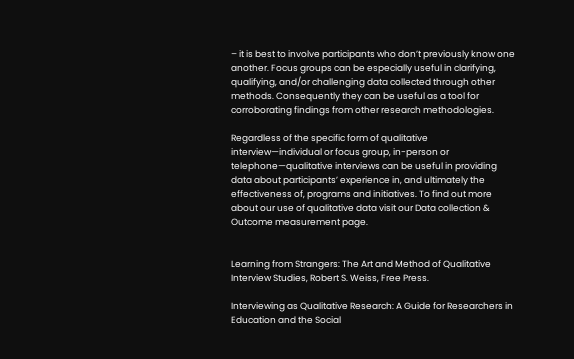– it is best to involve participants who don’t previously know one another. Focus groups can be especially useful in clarifying, qualifying, and/or challenging data collected through other methods. Consequently they can be useful as a tool for corroborating findings from other research methodologies.

Regardless of the specific form of qualitative interview—individual or focus group, in-person or telephone—qualitative interviews can be useful in providing data about participants’ experience in, and ultimately the effectiveness of, programs and initiatives. To find out more about our use of qualitative data visit our Data collection & Outcome measurement page.


Learning from Strangers: The Art and Method of Qualitative Interview Studies, Robert S. Weiss, Free Press.

Interviewing as Qualitative Research: A Guide for Researchers in Education and the Social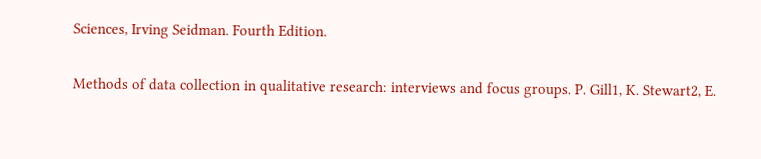Sciences, Irving Seidman. Fourth Edition.

Methods of data collection in qualitative research: interviews and focus groups. P. Gill1, K. Stewart2, E.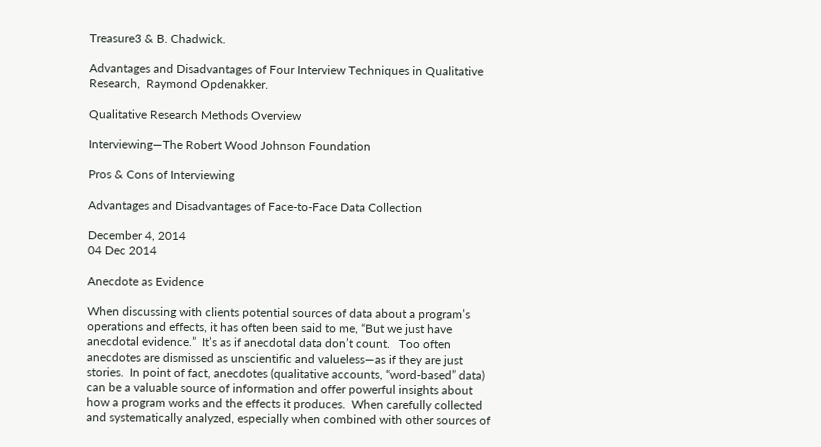Treasure3 & B. Chadwick.

Advantages and Disadvantages of Four Interview Techniques in Qualitative Research,  Raymond Opdenakker.

Qualitative Research Methods Overview

Interviewing—The Robert Wood Johnson Foundation

Pros & Cons of Interviewing

Advantages and Disadvantages of Face-to-Face Data Collection

December 4, 2014
04 Dec 2014

Anecdote as Evidence

When discussing with clients potential sources of data about a program’s operations and effects, it has often been said to me, “But we just have anecdotal evidence.”  It’s as if anecdotal data don’t count.   Too often anecdotes are dismissed as unscientific and valueless—as if they are just stories.  In point of fact, anecdotes (qualitative accounts, “word-based” data) can be a valuable source of information and offer powerful insights about how a program works and the effects it produces.  When carefully collected and systematically analyzed, especially when combined with other sources of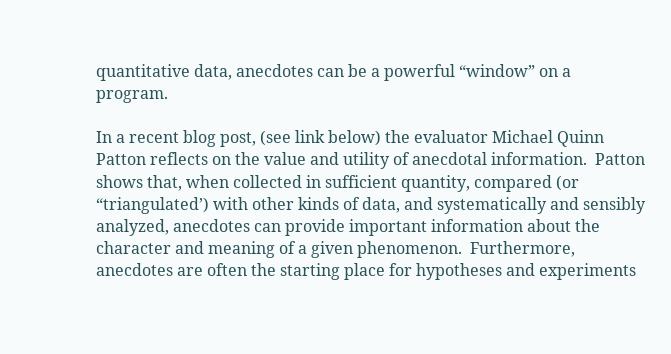quantitative data, anecdotes can be a powerful “window” on a program.

In a recent blog post, (see link below) the evaluator Michael Quinn Patton reflects on the value and utility of anecdotal information.  Patton shows that, when collected in sufficient quantity, compared (or “triangulated’) with other kinds of data, and systematically and sensibly analyzed, anecdotes can provide important information about the character and meaning of a given phenomenon.  Furthermore, anecdotes are often the starting place for hypotheses and experiments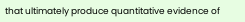that ultimately produce quantitative evidence of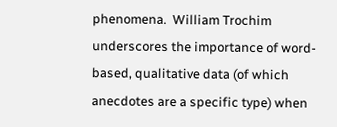phenomena.  William Trochim underscores the importance of word-based, qualitative data (of which anecdotes are a specific type) when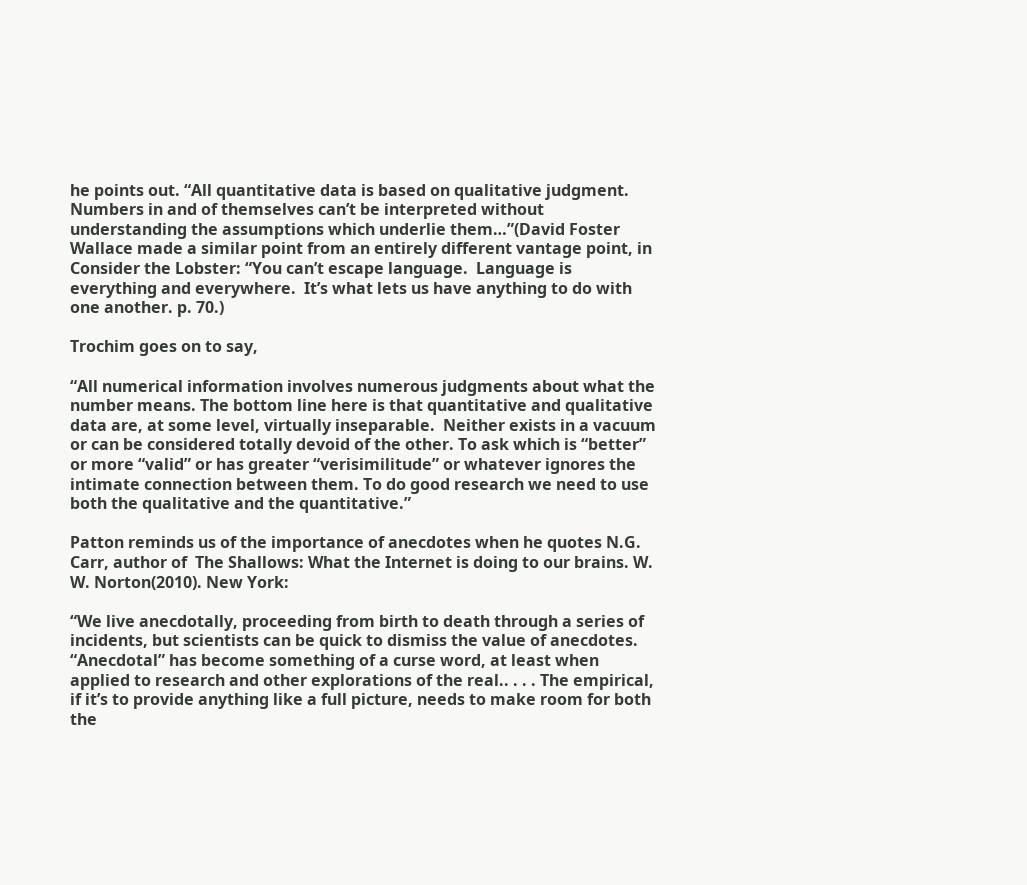he points out. “All quantitative data is based on qualitative judgment.  Numbers in and of themselves can’t be interpreted without understanding the assumptions which underlie them…”(David Foster Wallace made a similar point from an entirely different vantage point, in Consider the Lobster: “You can’t escape language.  Language is everything and everywhere.  It’s what lets us have anything to do with one another. p. 70.)

Trochim goes on to say,

“All numerical information involves numerous judgments about what the number means. The bottom line here is that quantitative and qualitative data are, at some level, virtually inseparable.  Neither exists in a vacuum or can be considered totally devoid of the other. To ask which is “better” or more “valid” or has greater “verisimilitude” or whatever ignores the intimate connection between them. To do good research we need to use both the qualitative and the quantitative.”

Patton reminds us of the importance of anecdotes when he quotes N.G. Carr, author of  The Shallows: What the Internet is doing to our brains. W. W. Norton(2010). New York:

“We live anecdotally, proceeding from birth to death through a series of incidents, but scientists can be quick to dismiss the value of anecdotes. “Anecdotal” has become something of a curse word, at least when applied to research and other explorations of the real.. . . . The empirical, if it’s to provide anything like a full picture, needs to make room for both the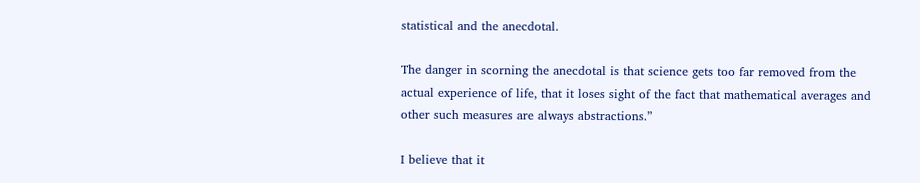statistical and the anecdotal.

The danger in scorning the anecdotal is that science gets too far removed from the actual experience of life, that it loses sight of the fact that mathematical averages and other such measures are always abstractions.”

I believe that it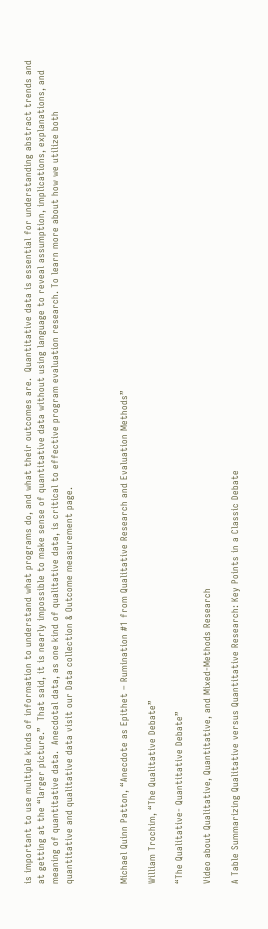is important to use multiple kinds of information to understand what programs do, and what their outcomes are.  Quantitative data is essential for understanding abstract trends and at getting at the “larger picture.”  That said, it is nearly impossible to make sense of quantitative data without using language to reveal assumption, implications, explanations, and meaning of quantitative data.  Anecdotal data, as one kind of qualitative data, is critical to effective program evaluation research. To learn more about how we utilize both quantitative and qualitative data visit our Data collection & Outcome measurement page.



Michael Quinn Patton, “Anecdote as Epithet – Rumination #1 from Qualitative Research and Evaluation Methods”

William Trochim, “The Qualitative Debate”

“The Qualitative- Quantitative Debate”

Video about Qualitative, Quantitative, and Mixed-Methods Research

A Table Summarizing Qualitative versus Quantitative Research: Key Points in a Classic Debate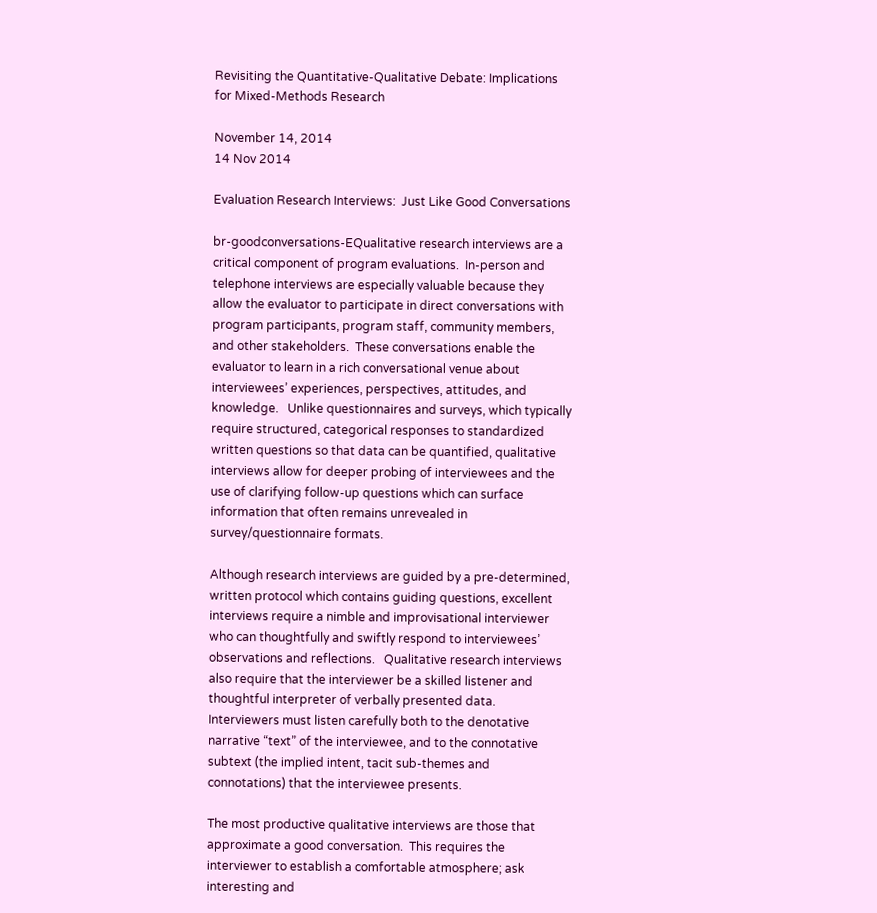Revisiting the Quantitative-Qualitative Debate: Implications for Mixed-Methods Research

November 14, 2014
14 Nov 2014

Evaluation Research Interviews:  Just Like Good Conversations

br-goodconversations-EQualitative research interviews are a critical component of program evaluations.  In-person and telephone interviews are especially valuable because they allow the evaluator to participate in direct conversations with program participants, program staff, community members, and other stakeholders.  These conversations enable the evaluator to learn in a rich conversational venue about interviewees’ experiences, perspectives, attitudes, and knowledge.   Unlike questionnaires and surveys, which typically require structured, categorical responses to standardized written questions so that data can be quantified, qualitative interviews allow for deeper probing of interviewees and the use of clarifying follow-up questions which can surface information that often remains unrevealed in survey/questionnaire formats.

Although research interviews are guided by a pre-determined, written protocol which contains guiding questions, excellent interviews require a nimble and improvisational interviewer who can thoughtfully and swiftly respond to interviewees’ observations and reflections.   Qualitative research interviews also require that the interviewer be a skilled listener and thoughtful interpreter of verbally presented data.  Interviewers must listen carefully both to the denotative narrative “text” of the interviewee, and to the connotative subtext (the implied intent, tacit sub-themes and connotations) that the interviewee presents.

The most productive qualitative interviews are those that approximate a good conversation.  This requires the interviewer to establish a comfortable atmosphere; ask interesting and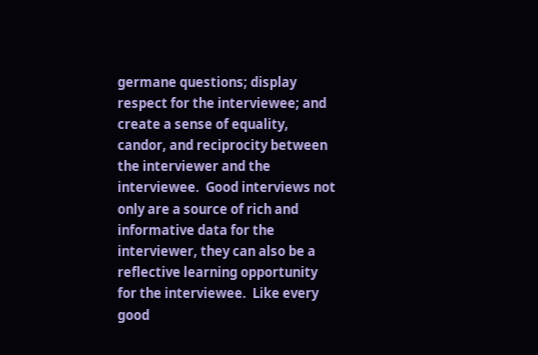germane questions; display respect for the interviewee; and create a sense of equality, candor, and reciprocity between the interviewer and the interviewee.  Good interviews not only are a source of rich and informative data for the interviewer, they can also be a reflective learning opportunity for the interviewee.  Like every good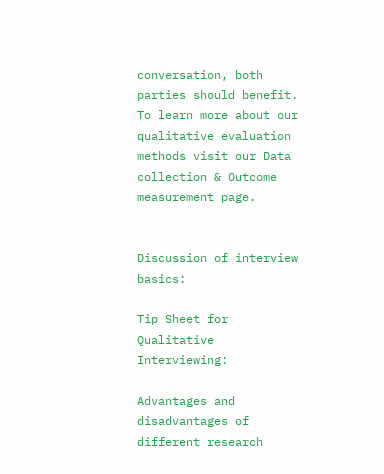conversation, both parties should benefit. To learn more about our qualitative evaluation methods visit our Data collection & Outcome measurement page.


Discussion of interview basics:

Tip Sheet for Qualitative Interviewing:

Advantages and disadvantages of different research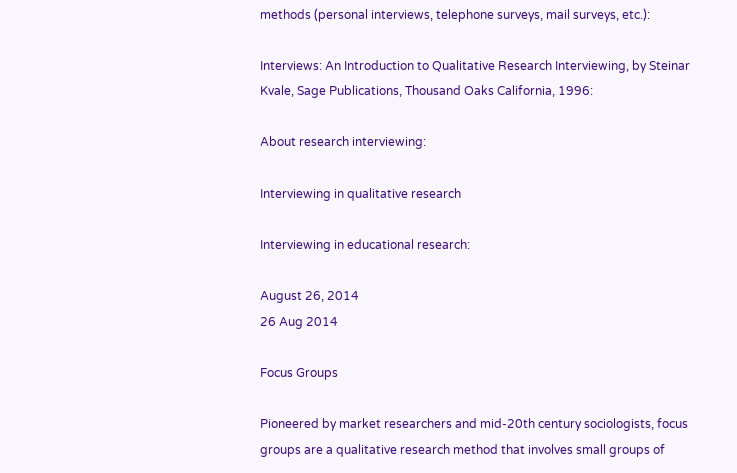methods (personal interviews, telephone surveys, mail surveys, etc.):

Interviews: An Introduction to Qualitative Research Interviewing, by Steinar Kvale, Sage Publications, Thousand Oaks California, 1996:

About research interviewing:

Interviewing in qualitative research

Interviewing in educational research:

August 26, 2014
26 Aug 2014

Focus Groups

Pioneered by market researchers and mid-20th century sociologists, focus groups are a qualitative research method that involves small groups of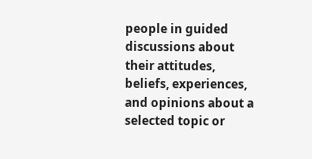people in guided discussions about their attitudes, beliefs, experiences, and opinions about a selected topic or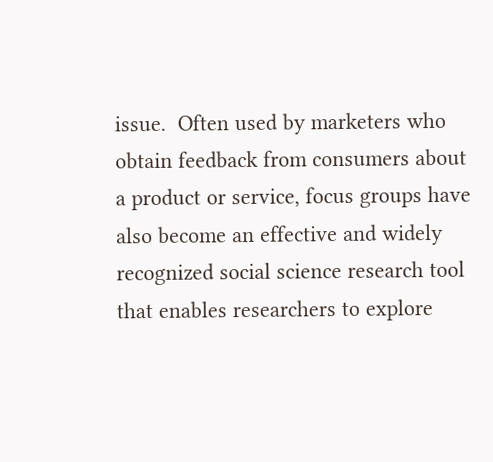issue.  Often used by marketers who obtain feedback from consumers about a product or service, focus groups have also become an effective and widely recognized social science research tool that enables researchers to explore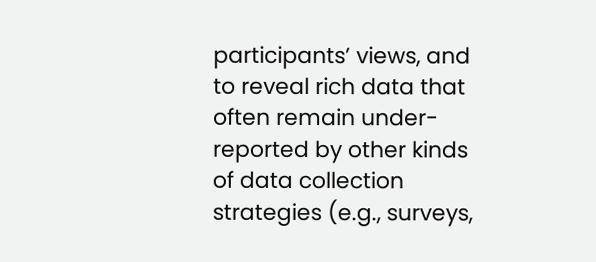participants’ views, and to reveal rich data that often remain under-reported by other kinds of data collection strategies (e.g., surveys,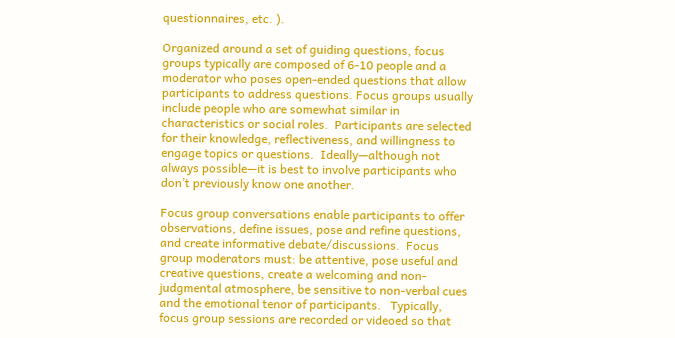questionnaires, etc. ).

Organized around a set of guiding questions, focus groups typically are composed of 6-10 people and a moderator who poses open-ended questions that allow participants to address questions. Focus groups usually include people who are somewhat similar in characteristics or social roles.  Participants are selected for their knowledge, reflectiveness, and willingness to engage topics or questions.  Ideally—although not always possible—it is best to involve participants who don’t previously know one another.

Focus group conversations enable participants to offer observations, define issues, pose and refine questions, and create informative debate/discussions.  Focus group moderators must: be attentive, pose useful and creative questions, create a welcoming and non-judgmental atmosphere, be sensitive to non-verbal cues and the emotional tenor of participants.   Typically, focus group sessions are recorded or videoed so that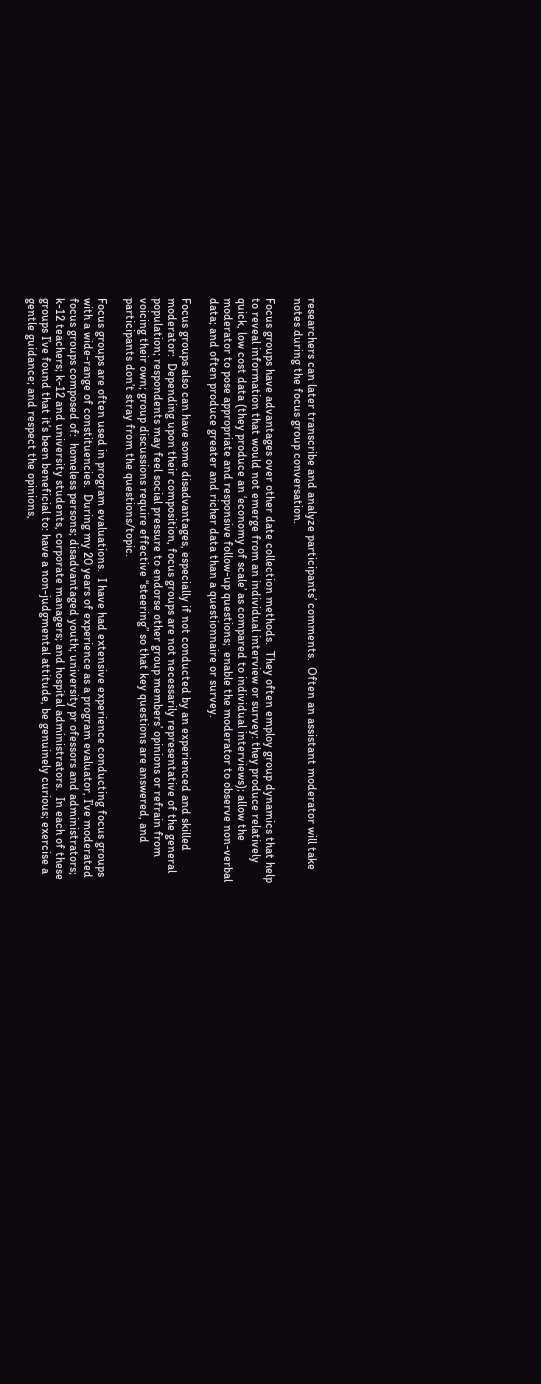researchers can later transcribe and analyze participants’ comments.  Often an assistant moderator will take notes during the focus group conversation.

Focus groups have advantages over other date collection methods.  They often employ group dynamics that help to reveal information that would not emerge from an individual interview or survey: they produce relatively quick, low cost data (they produce an ‘economy of scale’ as compared to individual interviews); allow the moderator to pose appropriate and responsive follow-up questions;  enable the moderator to observe non-verbal data; and often produce greater and richer data than a questionnaire or survey.

Focus groups also can have some disadvantages, especially if not conducted by an experienced and skilled moderator:  Depending upon their composition, focus groups are not necessarily representative of the general population; respondents may feel social pressure to endorse other group members’ opinions or refrain from voicing their own; group discussions require effective “steering” so that key questions are answered, and participants don’t stray from the questions/topic.

Focus groups are often used in program evaluations.  I have had extensive experience conducting focus groups with a wide-range of constituencies.  During my 20 years of experience as a program evaluator, I’ve moderated focus groups composed of:  homeless persons; disadvantaged youth; university pr ofessors and administrators; k-12 teachers; k-12 and university students, corporate managers; and hospital administrators.  In each of these groups I’ve found that it’s been beneficial to: have a non-judgmental attitude, be genuinely curious; exercise a gentle guidance; and respect the opinions,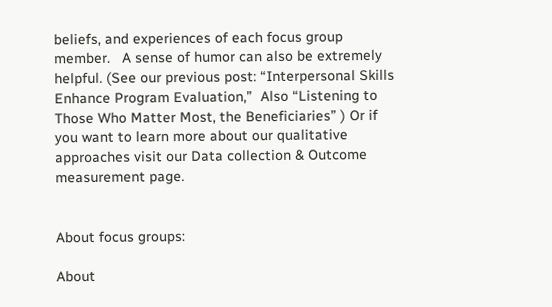beliefs, and experiences of each focus group member.   A sense of humor can also be extremely helpful. (See our previous post: “Interpersonal Skills Enhance Program Evaluation,”  Also “Listening to Those Who Matter Most, the Beneficiaries” ) Or if you want to learn more about our qualitative approaches visit our Data collection & Outcome measurement page.


About focus groups:

About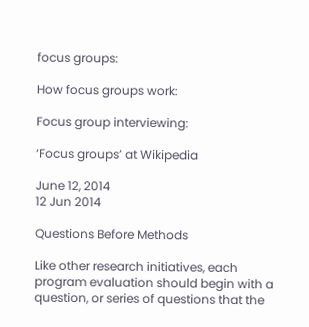focus groups:

How focus groups work:

Focus group interviewing:

‘Focus groups’ at Wikipedia

June 12, 2014
12 Jun 2014

Questions Before Methods

Like other research initiatives, each program evaluation should begin with a question, or series of questions that the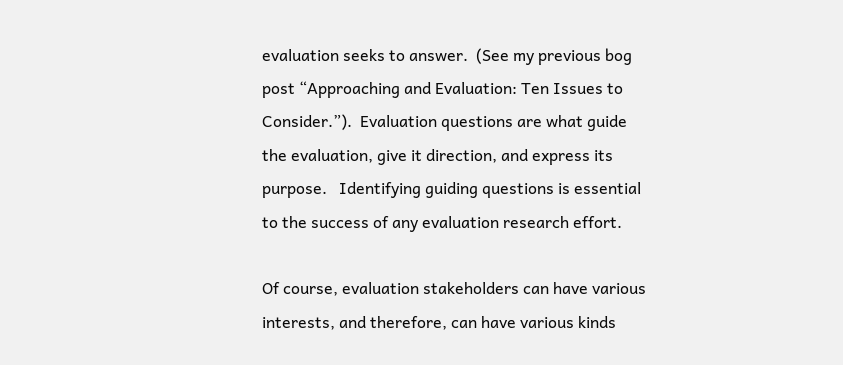evaluation seeks to answer.  (See my previous bog post “Approaching and Evaluation: Ten Issues to Consider.”).  Evaluation questions are what guide the evaluation, give it direction, and express its purpose.   Identifying guiding questions is essential to the success of any evaluation research effort.

Of course, evaluation stakeholders can have various interests, and therefore, can have various kinds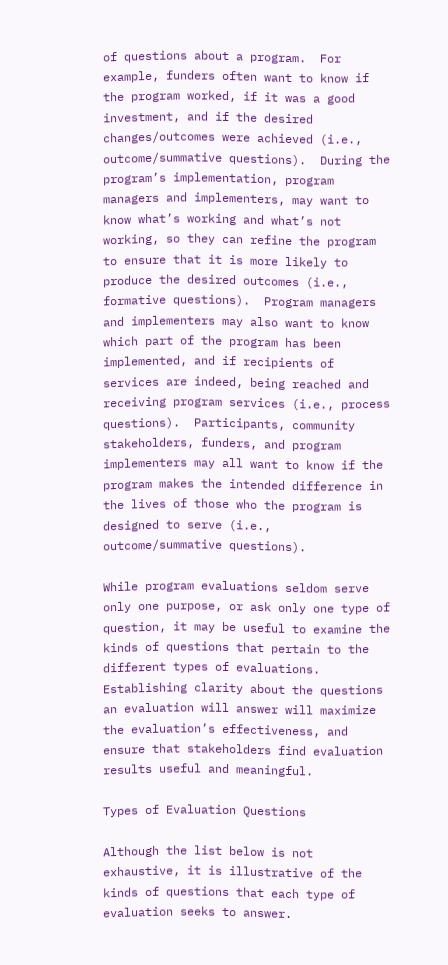of questions about a program.  For example, funders often want to know if the program worked, if it was a good investment, and if the desired changes/outcomes were achieved (i.e., outcome/summative questions).  During the program’s implementation, program managers and implementers, may want to know what’s working and what’s not working, so they can refine the program to ensure that it is more likely to produce the desired outcomes (i.e., formative questions).  Program managers and implementers may also want to know which part of the program has been implemented, and if recipients of services are indeed, being reached and receiving program services (i.e., process questions).  Participants, community stakeholders, funders, and program implementers may all want to know if the program makes the intended difference in the lives of those who the program is designed to serve (i.e., outcome/summative questions).

While program evaluations seldom serve only one purpose, or ask only one type of question, it may be useful to examine the kinds of questions that pertain to the different types of evaluations.  Establishing clarity about the questions an evaluation will answer will maximize the evaluation’s effectiveness, and ensure that stakeholders find evaluation results useful and meaningful.

Types of Evaluation Questions

Although the list below is not exhaustive, it is illustrative of the kinds of questions that each type of evaluation seeks to answer.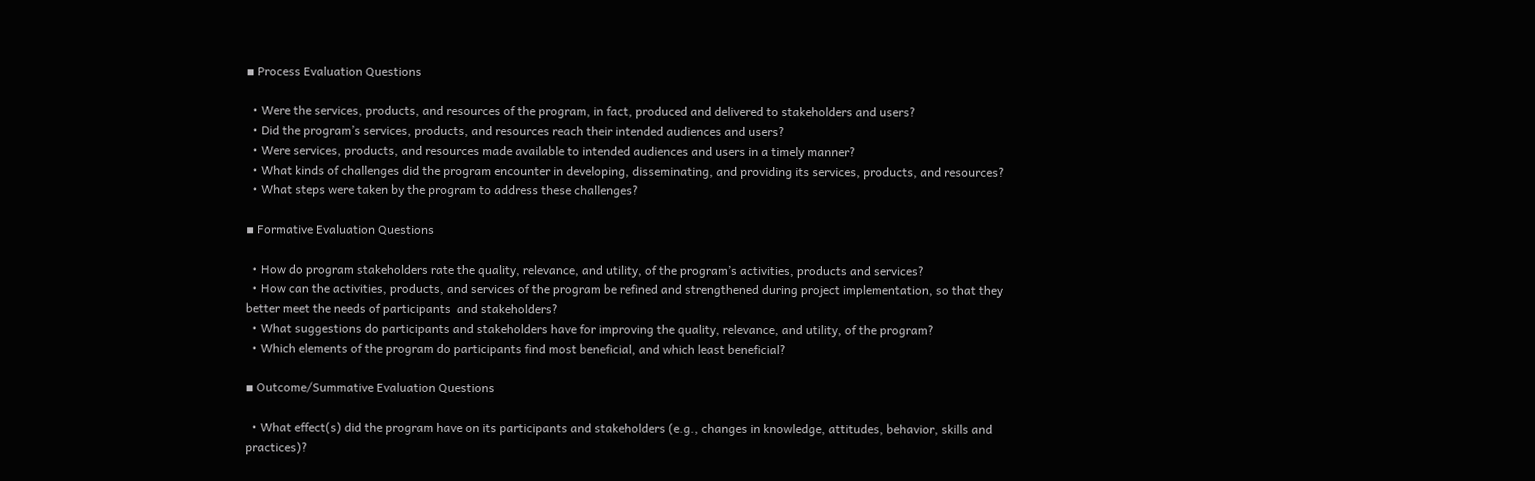▪ Process Evaluation Questions

  • Were the services, products, and resources of the program, in fact, produced and delivered to stakeholders and users?
  • Did the program’s services, products, and resources reach their intended audiences and users?
  • Were services, products, and resources made available to intended audiences and users in a timely manner?
  • What kinds of challenges did the program encounter in developing, disseminating, and providing its services, products, and resources?
  • What steps were taken by the program to address these challenges?

▪ Formative Evaluation Questions

  • How do program stakeholders rate the quality, relevance, and utility, of the program’s activities, products and services?
  • How can the activities, products, and services of the program be refined and strengthened during project implementation, so that they better meet the needs of participants  and stakeholders?
  • What suggestions do participants and stakeholders have for improving the quality, relevance, and utility, of the program?
  • Which elements of the program do participants find most beneficial, and which least beneficial?

▪ Outcome/Summative Evaluation Questions

  • What effect(s) did the program have on its participants and stakeholders (e.g., changes in knowledge, attitudes, behavior, skills and practices)?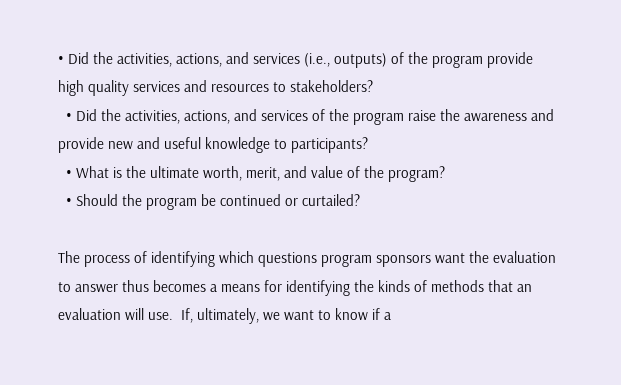• Did the activities, actions, and services (i.e., outputs) of the program provide high quality services and resources to stakeholders?
  • Did the activities, actions, and services of the program raise the awareness and provide new and useful knowledge to participants?
  • What is the ultimate worth, merit, and value of the program?
  • Should the program be continued or curtailed?

The process of identifying which questions program sponsors want the evaluation to answer thus becomes a means for identifying the kinds of methods that an evaluation will use.  If, ultimately, we want to know if a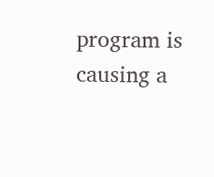program is causing a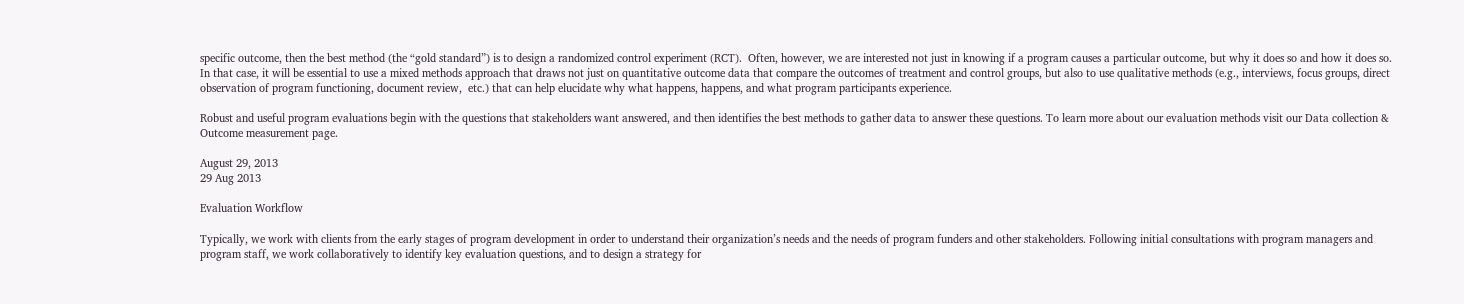specific outcome, then the best method (the “gold standard”) is to design a randomized control experiment (RCT).  Often, however, we are interested not just in knowing if a program causes a particular outcome, but why it does so and how it does so.  In that case, it will be essential to use a mixed methods approach that draws not just on quantitative outcome data that compare the outcomes of treatment and control groups, but also to use qualitative methods (e.g., interviews, focus groups, direct observation of program functioning, document review,  etc.) that can help elucidate why what happens, happens, and what program participants experience.

Robust and useful program evaluations begin with the questions that stakeholders want answered, and then identifies the best methods to gather data to answer these questions. To learn more about our evaluation methods visit our Data collection & Outcome measurement page.

August 29, 2013
29 Aug 2013

Evaluation Workflow

Typically, we work with clients from the early stages of program development in order to understand their organization’s needs and the needs of program funders and other stakeholders. Following initial consultations with program managers and program staff, we work collaboratively to identify key evaluation questions, and to design a strategy for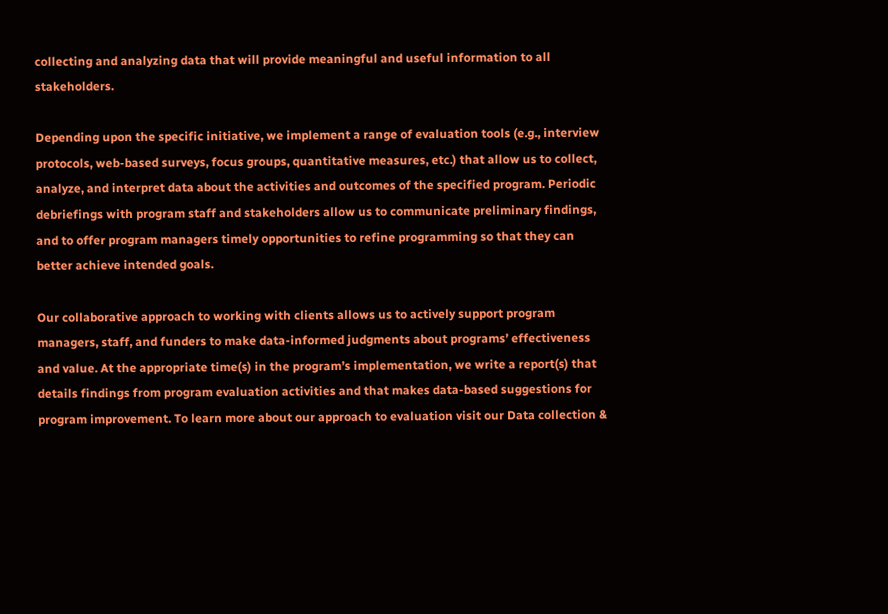collecting and analyzing data that will provide meaningful and useful information to all stakeholders.

Depending upon the specific initiative, we implement a range of evaluation tools (e.g., interview protocols, web-based surveys, focus groups, quantitative measures, etc.) that allow us to collect, analyze, and interpret data about the activities and outcomes of the specified program. Periodic debriefings with program staff and stakeholders allow us to communicate preliminary findings, and to offer program managers timely opportunities to refine programming so that they can better achieve intended goals.

Our collaborative approach to working with clients allows us to actively support program managers, staff, and funders to make data-informed judgments about programs’ effectiveness and value. At the appropriate time(s) in the program’s implementation, we write a report(s) that details findings from program evaluation activities and that makes data-based suggestions for program improvement. To learn more about our approach to evaluation visit our Data collection &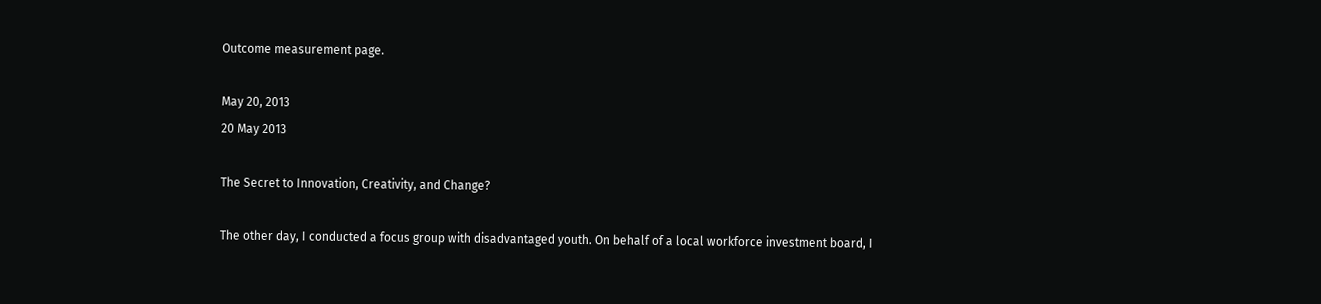Outcome measurement page.

May 20, 2013
20 May 2013

The Secret to Innovation, Creativity, and Change?

The other day, I conducted a focus group with disadvantaged youth. On behalf of a local workforce investment board, I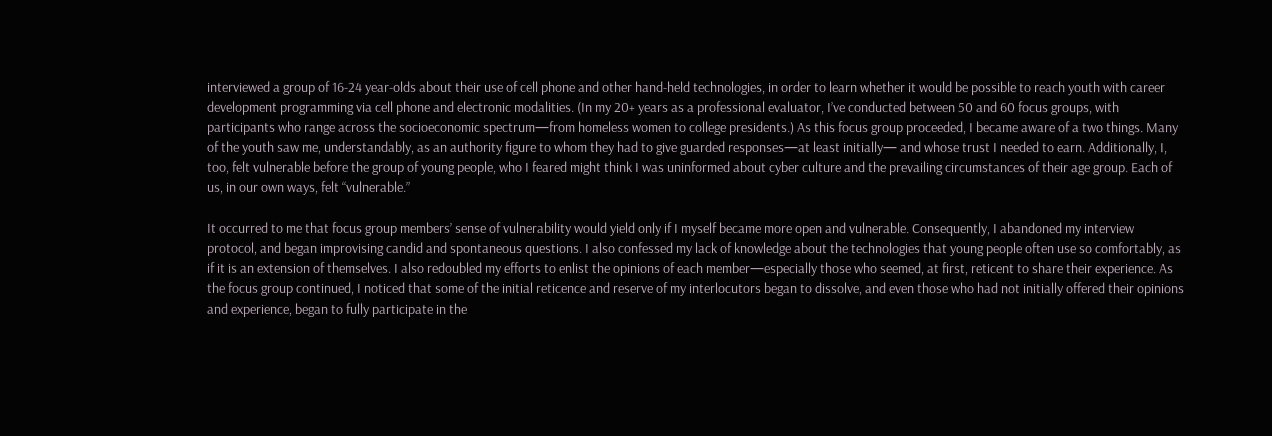interviewed a group of 16-24 year-olds about their use of cell phone and other hand-held technologies, in order to learn whether it would be possible to reach youth with career development programming via cell phone and electronic modalities. (In my 20+ years as a professional evaluator, I’ve conducted between 50 and 60 focus groups, with participants who range across the socioeconomic spectrum—from homeless women to college presidents.) As this focus group proceeded, I became aware of a two things. Many of the youth saw me, understandably, as an authority figure to whom they had to give guarded responses—at least initially— and whose trust I needed to earn. Additionally, I, too, felt vulnerable before the group of young people, who I feared might think I was uninformed about cyber culture and the prevailing circumstances of their age group. Each of us, in our own ways, felt “vulnerable.”

It occurred to me that focus group members’ sense of vulnerability would yield only if I myself became more open and vulnerable. Consequently, I abandoned my interview protocol, and began improvising candid and spontaneous questions. I also confessed my lack of knowledge about the technologies that young people often use so comfortably, as if it is an extension of themselves. I also redoubled my efforts to enlist the opinions of each member—especially those who seemed, at first, reticent to share their experience. As the focus group continued, I noticed that some of the initial reticence and reserve of my interlocutors began to dissolve, and even those who had not initially offered their opinions and experience, began to fully participate in the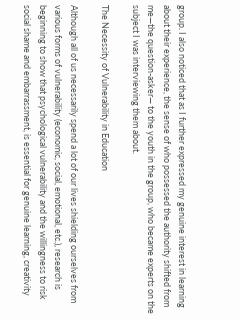group. I also noticed that as I further expressed my genuine interest in learning about their experience, the sense of who possessed the authority shifted from me—the question-asker— to the youth in the group, who became experts on the subject I was interviewing them about.

The Necessity of Vulnerability in Education

Although all of us necessarily spend a lot of our lives shielding ourselves from various forms of vulnerability (economic, social, emotional, etc.), research is beginning to show that psychological vulnerability and the willingness to risk social shame and embarrassment, is essential for genuine learning, creativity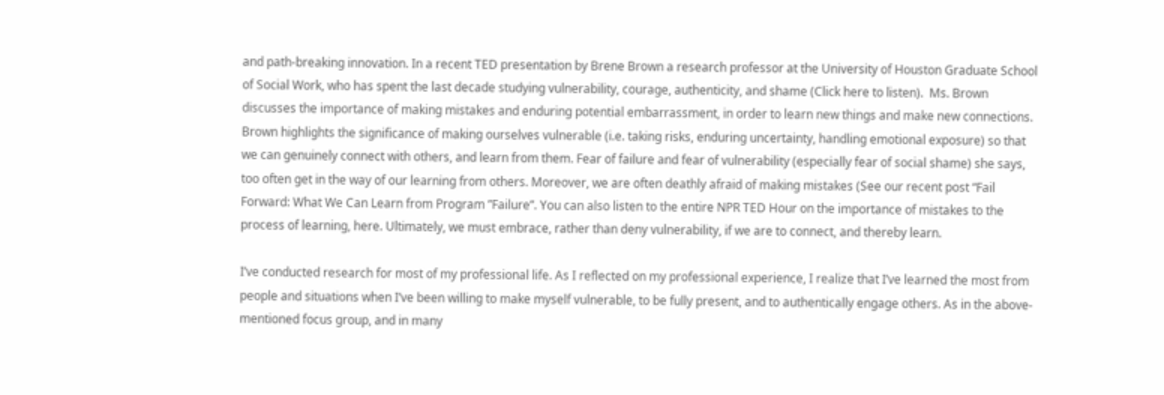and path-breaking innovation. In a recent TED presentation by Brene Brown a research professor at the University of Houston Graduate School of Social Work, who has spent the last decade studying vulnerability, courage, authenticity, and shame (Click here to listen).  Ms. Brown discusses the importance of making mistakes and enduring potential embarrassment, in order to learn new things and make new connections. Brown highlights the significance of making ourselves vulnerable (i.e. taking risks, enduring uncertainty, handling emotional exposure) so that we can genuinely connect with others, and learn from them. Fear of failure and fear of vulnerability (especially fear of social shame) she says, too often get in the way of our learning from others. Moreover, we are often deathly afraid of making mistakes (See our recent post “Fail Forward: What We Can Learn from Program ”Failure”. You can also listen to the entire NPR TED Hour on the importance of mistakes to the process of learning, here. Ultimately, we must embrace, rather than deny vulnerability, if we are to connect, and thereby learn.

I’ve conducted research for most of my professional life. As I reflected on my professional experience, I realize that I’ve learned the most from people and situations when I’ve been willing to make myself vulnerable, to be fully present, and to authentically engage others. As in the above-mentioned focus group, and in many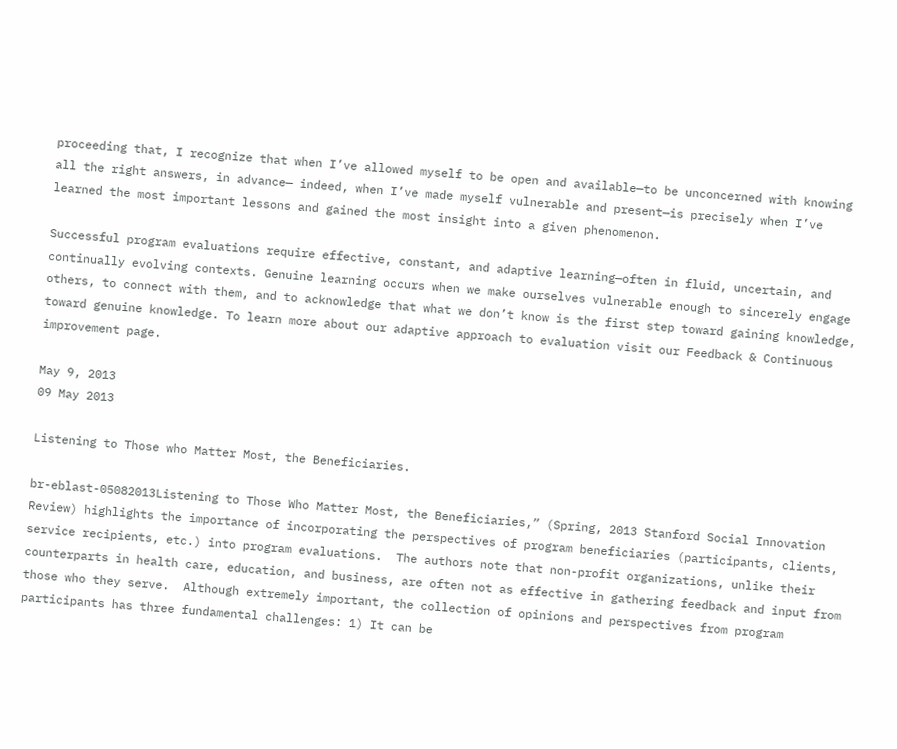proceeding that, I recognize that when I’ve allowed myself to be open and available—to be unconcerned with knowing all the right answers, in advance— indeed, when I’ve made myself vulnerable and present—is precisely when I’ve learned the most important lessons and gained the most insight into a given phenomenon.

Successful program evaluations require effective, constant, and adaptive learning—often in fluid, uncertain, and continually evolving contexts. Genuine learning occurs when we make ourselves vulnerable enough to sincerely engage others, to connect with them, and to acknowledge that what we don’t know is the first step toward gaining knowledge, toward genuine knowledge. To learn more about our adaptive approach to evaluation visit our Feedback & Continuous improvement page.

May 9, 2013
09 May 2013

Listening to Those who Matter Most, the Beneficiaries.

br-eblast-05082013Listening to Those Who Matter Most, the Beneficiaries,” (Spring, 2013 Stanford Social Innovation Review) highlights the importance of incorporating the perspectives of program beneficiaries (participants, clients, service recipients, etc.) into program evaluations.  The authors note that non-profit organizations, unlike their counterparts in health care, education, and business, are often not as effective in gathering feedback and input from those who they serve.  Although extremely important, the collection of opinions and perspectives from program participants has three fundamental challenges: 1) It can be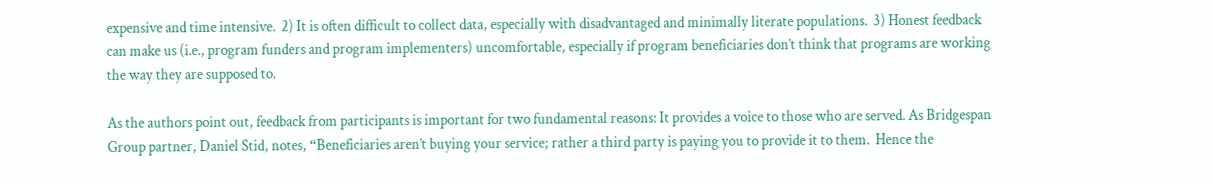expensive and time intensive.  2) It is often difficult to collect data, especially with disadvantaged and minimally literate populations.  3) Honest feedback can make us (i.e., program funders and program implementers) uncomfortable, especially if program beneficiaries don’t think that programs are working the way they are supposed to.

As the authors point out, feedback from participants is important for two fundamental reasons: It provides a voice to those who are served. As Bridgespan Group partner, Daniel Stid, notes, “Beneficiaries aren’t buying your service; rather a third party is paying you to provide it to them.  Hence the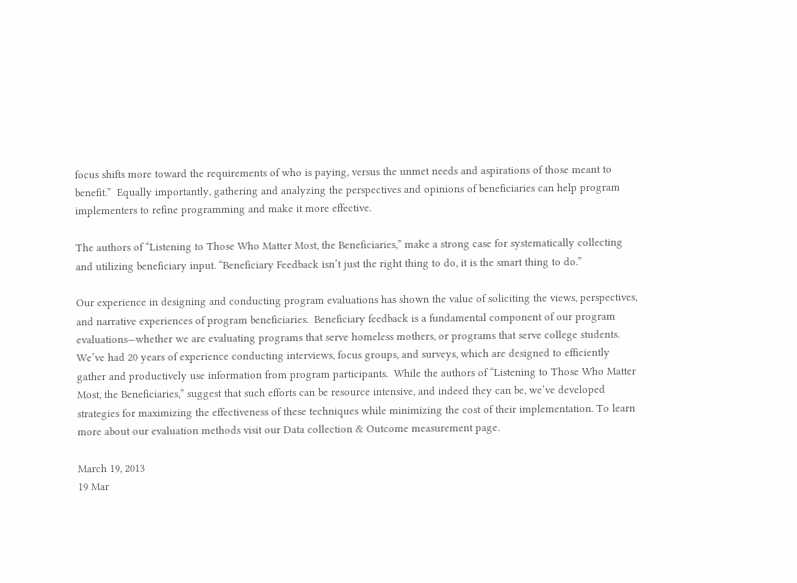focus shifts more toward the requirements of who is paying, versus the unmet needs and aspirations of those meant to benefit.”  Equally importantly, gathering and analyzing the perspectives and opinions of beneficiaries can help program implementers to refine programming and make it more effective.

The authors of “Listening to Those Who Matter Most, the Beneficiaries,” make a strong case for systematically collecting and utilizing beneficiary input. “Beneficiary Feedback isn’t just the right thing to do, it is the smart thing to do.”

Our experience in designing and conducting program evaluations has shown the value of soliciting the views, perspectives, and narrative experiences of program beneficiaries.  Beneficiary feedback is a fundamental component of our program evaluations—whether we are evaluating programs that serve homeless mothers, or programs that serve college students.  We’ve had 20 years of experience conducting interviews, focus groups, and surveys, which are designed to efficiently gather and productively use information from program participants.  While the authors of “Listening to Those Who Matter Most, the Beneficiaries,” suggest that such efforts can be resource intensive, and indeed they can be, we’ve developed strategies for maximizing the effectiveness of these techniques while minimizing the cost of their implementation. To learn more about our evaluation methods visit our Data collection & Outcome measurement page.

March 19, 2013
19 Mar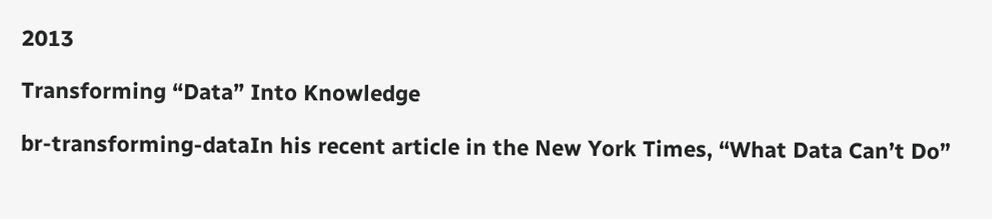2013

Transforming “Data” Into Knowledge

br-transforming-dataIn his recent article in the New York Times, “What Data Can’t Do”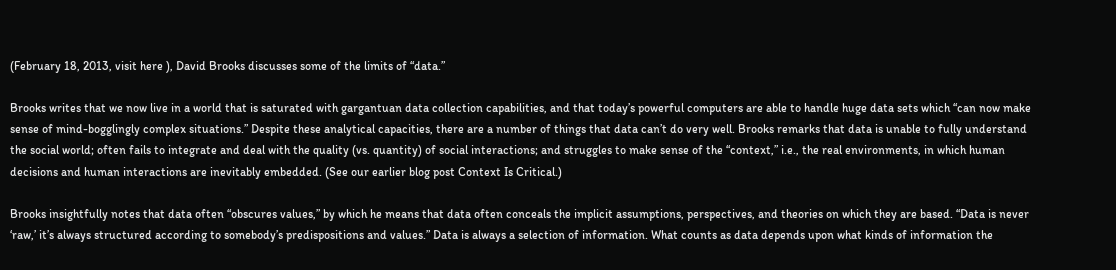(February 18, 2013, visit here ), David Brooks discusses some of the limits of “data.”

Brooks writes that we now live in a world that is saturated with gargantuan data collection capabilities, and that today’s powerful computers are able to handle huge data sets which “can now make sense of mind-bogglingly complex situations.” Despite these analytical capacities, there are a number of things that data can’t do very well. Brooks remarks that data is unable to fully understand the social world; often fails to integrate and deal with the quality (vs. quantity) of social interactions; and struggles to make sense of the “context,” i.e., the real environments, in which human decisions and human interactions are inevitably embedded. (See our earlier blog post Context Is Critical.)

Brooks insightfully notes that data often “obscures values,” by which he means that data often conceals the implicit assumptions, perspectives, and theories on which they are based. “Data is never ‘raw,’ it’s always structured according to somebody’s predispositions and values.” Data is always a selection of information. What counts as data depends upon what kinds of information the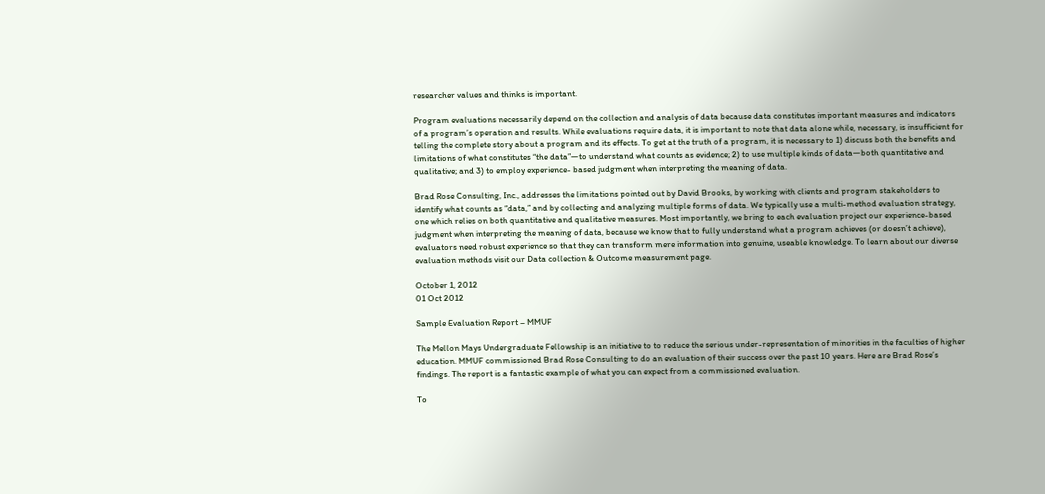researcher values and thinks is important.

Program evaluations necessarily depend on the collection and analysis of data because data constitutes important measures and indicators of a program’s operation and results. While evaluations require data, it is important to note that data alone while, necessary, is insufficient for telling the complete story about a program and its effects. To get at the truth of a program, it is necessary to 1) discuss both the benefits and limitations of what constitutes “the data”—to understand what counts as evidence; 2) to use multiple kinds of data—both quantitative and qualitative; and 3) to employ experience- based judgment when interpreting the meaning of data.

Brad Rose Consulting, Inc., addresses the limitations pointed out by David Brooks, by working with clients and program stakeholders to identify what counts as “data,” and by collecting and analyzing multiple forms of data. We typically use a multi-method evaluation strategy, one which relies on both quantitative and qualitative measures. Most importantly, we bring to each evaluation project our experience-based judgment when interpreting the meaning of data, because we know that to fully understand what a program achieves (or doesn’t achieve), evaluators need robust experience so that they can transform mere information into genuine, useable knowledge. To learn about our diverse evaluation methods visit our Data collection & Outcome measurement page.

October 1, 2012
01 Oct 2012

Sample Evaluation Report – MMUF

The Mellon Mays Undergraduate Fellowship is an initiative to to reduce the serious under-representation of minorities in the faculties of higher education. MMUF commissioned Brad Rose Consulting to do an evaluation of their success over the past 10 years. Here are Brad Rose’s findings. The report is a fantastic example of what you can expect from a commissioned evaluation.

To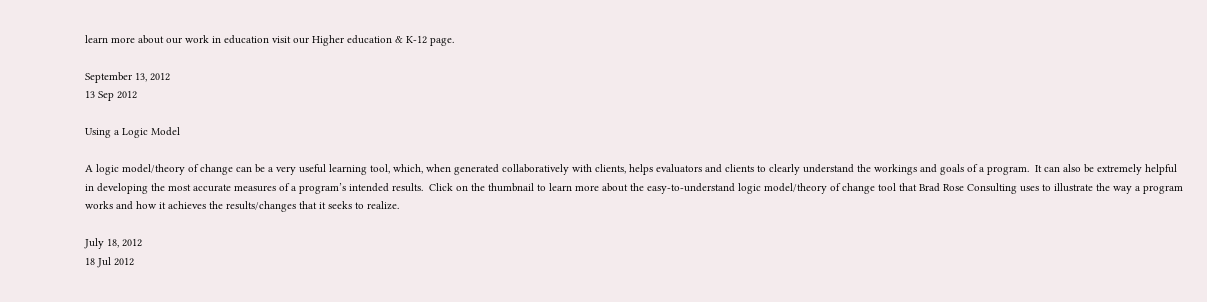learn more about our work in education visit our Higher education & K-12 page.

September 13, 2012
13 Sep 2012

Using a Logic Model

A logic model/theory of change can be a very useful learning tool, which, when generated collaboratively with clients, helps evaluators and clients to clearly understand the workings and goals of a program.  It can also be extremely helpful in developing the most accurate measures of a program’s intended results.  Click on the thumbnail to learn more about the easy-to-understand logic model/theory of change tool that Brad Rose Consulting uses to illustrate the way a program works and how it achieves the results/changes that it seeks to realize.

July 18, 2012
18 Jul 2012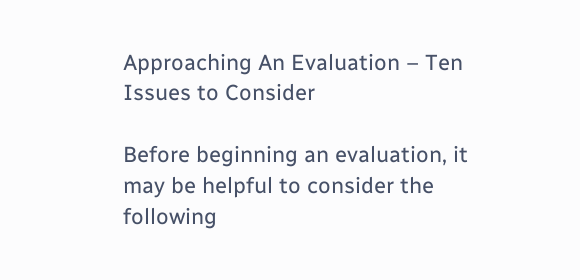Approaching An Evaluation – Ten Issues to Consider

Before beginning an evaluation, it may be helpful to consider the following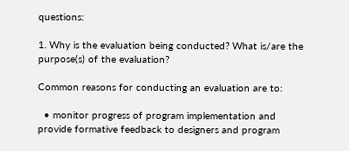questions:

1. Why is the evaluation being conducted? What is/are the purpose(s) of the evaluation?

Common reasons for conducting an evaluation are to:

  • monitor progress of program implementation and provide formative feedback to designers and program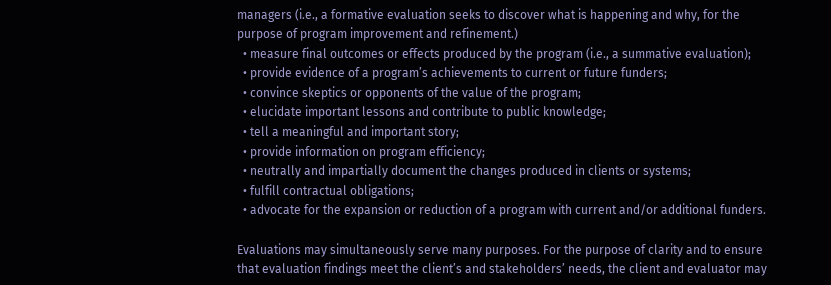managers (i.e., a formative evaluation seeks to discover what is happening and why, for the purpose of program improvement and refinement.)
  • measure final outcomes or effects produced by the program (i.e., a summative evaluation);
  • provide evidence of a program’s achievements to current or future funders;
  • convince skeptics or opponents of the value of the program;
  • elucidate important lessons and contribute to public knowledge;
  • tell a meaningful and important story;
  • provide information on program efficiency;
  • neutrally and impartially document the changes produced in clients or systems;
  • fulfill contractual obligations;
  • advocate for the expansion or reduction of a program with current and/or additional funders.

Evaluations may simultaneously serve many purposes. For the purpose of clarity and to ensure that evaluation findings meet the client’s and stakeholders’ needs, the client and evaluator may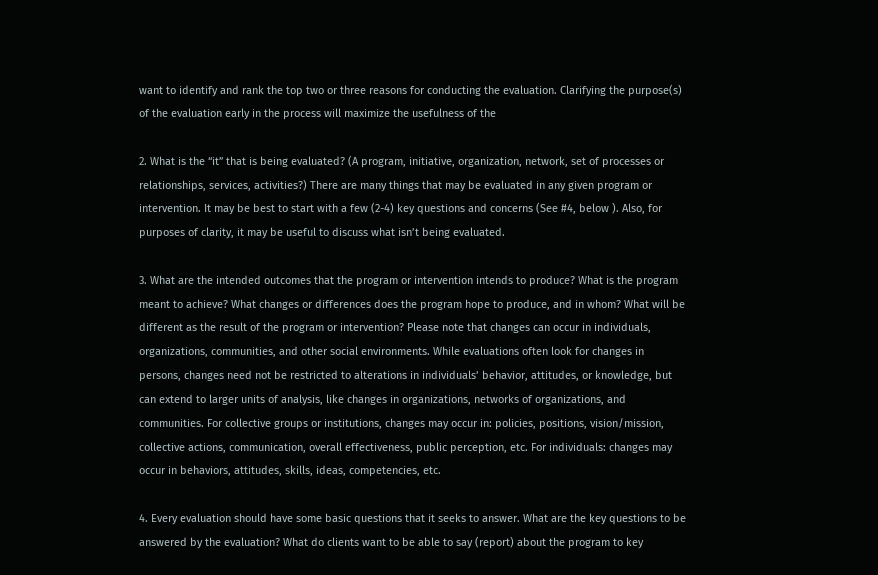want to identify and rank the top two or three reasons for conducting the evaluation. Clarifying the purpose(s) of the evaluation early in the process will maximize the usefulness of the

2. What is the “it” that is being evaluated? (A program, initiative, organization, network, set of processes or relationships, services, activities?) There are many things that may be evaluated in any given program or intervention. It may be best to start with a few (2-4) key questions and concerns (See #4, below ). Also, for purposes of clarity, it may be useful to discuss what isn’t being evaluated.

3. What are the intended outcomes that the program or intervention intends to produce? What is the program meant to achieve? What changes or differences does the program hope to produce, and in whom? What will be different as the result of the program or intervention? Please note that changes can occur in individuals, organizations, communities, and other social environments. While evaluations often look for changes in persons, changes need not be restricted to alterations in individuals’ behavior, attitudes, or knowledge, but can extend to larger units of analysis, like changes in organizations, networks of organizations, and communities. For collective groups or institutions, changes may occur in: policies, positions, vision/mission, collective actions, communication, overall effectiveness, public perception, etc. For individuals: changes may occur in behaviors, attitudes, skills, ideas, competencies, etc.

4. Every evaluation should have some basic questions that it seeks to answer. What are the key questions to be answered by the evaluation? What do clients want to be able to say (report) about the program to key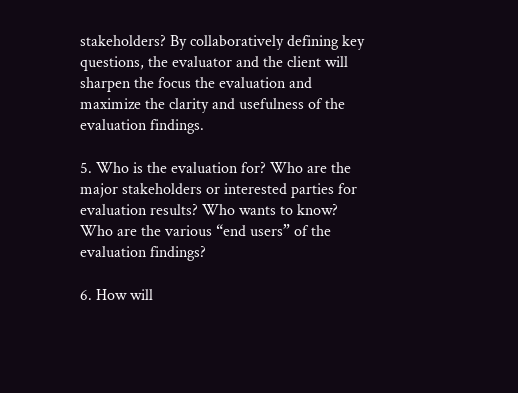stakeholders? By collaboratively defining key questions, the evaluator and the client will sharpen the focus the evaluation and maximize the clarity and usefulness of the evaluation findings.

5. Who is the evaluation for? Who are the major stakeholders or interested parties for evaluation results? Who wants to know? Who are the various “end users” of the evaluation findings?

6. How will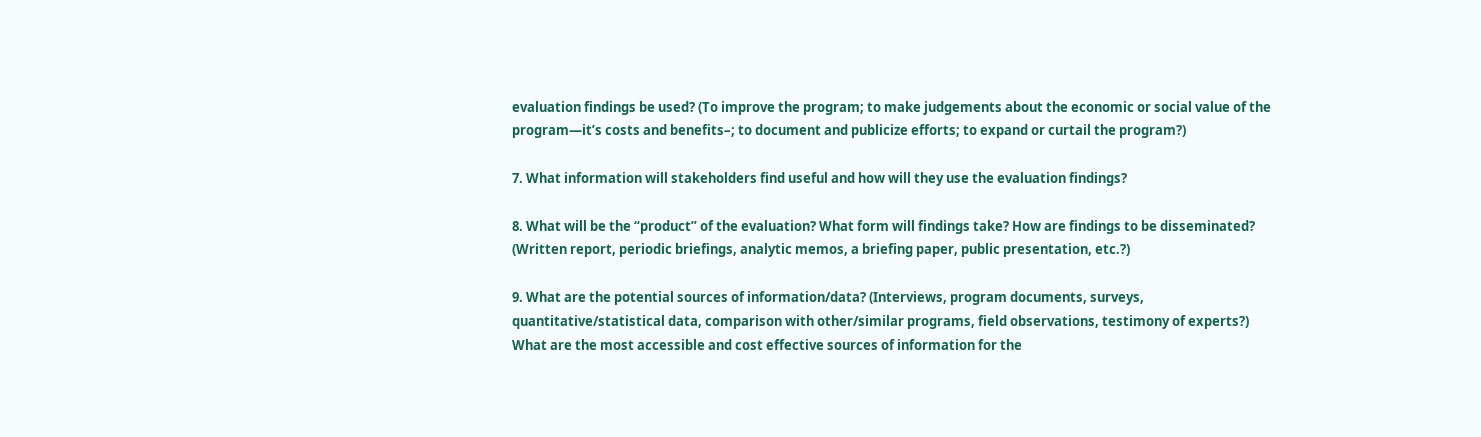evaluation findings be used? (To improve the program; to make judgements about the economic or social value of the program—it’s costs and benefits–; to document and publicize efforts; to expand or curtail the program?)

7. What information will stakeholders find useful and how will they use the evaluation findings?

8. What will be the “product” of the evaluation? What form will findings take? How are findings to be disseminated? (Written report, periodic briefings, analytic memos, a briefing paper, public presentation, etc.?)

9. What are the potential sources of information/data? (Interviews, program documents, surveys, quantitative/statistical data, comparison with other/similar programs, field observations, testimony of experts?) What are the most accessible and cost effective sources of information for the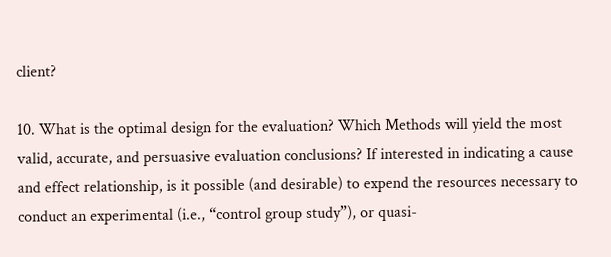client?

10. What is the optimal design for the evaluation? Which Methods will yield the most valid, accurate, and persuasive evaluation conclusions? If interested in indicating a cause and effect relationship, is it possible (and desirable) to expend the resources necessary to conduct an experimental (i.e., “control group study”), or quasi-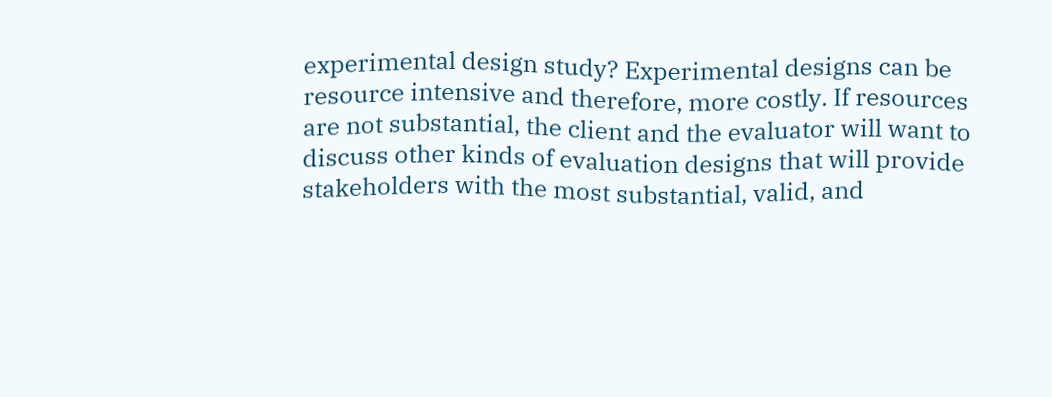experimental design study? Experimental designs can be resource intensive and therefore, more costly. If resources are not substantial, the client and the evaluator will want to discuss other kinds of evaluation designs that will provide stakeholders with the most substantial, valid, and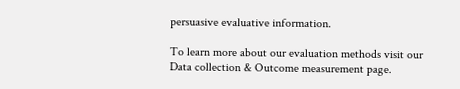persuasive evaluative information.

To learn more about our evaluation methods visit our Data collection & Outcome measurement page.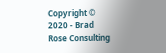Copyright © 2020 - Brad Rose Consulting